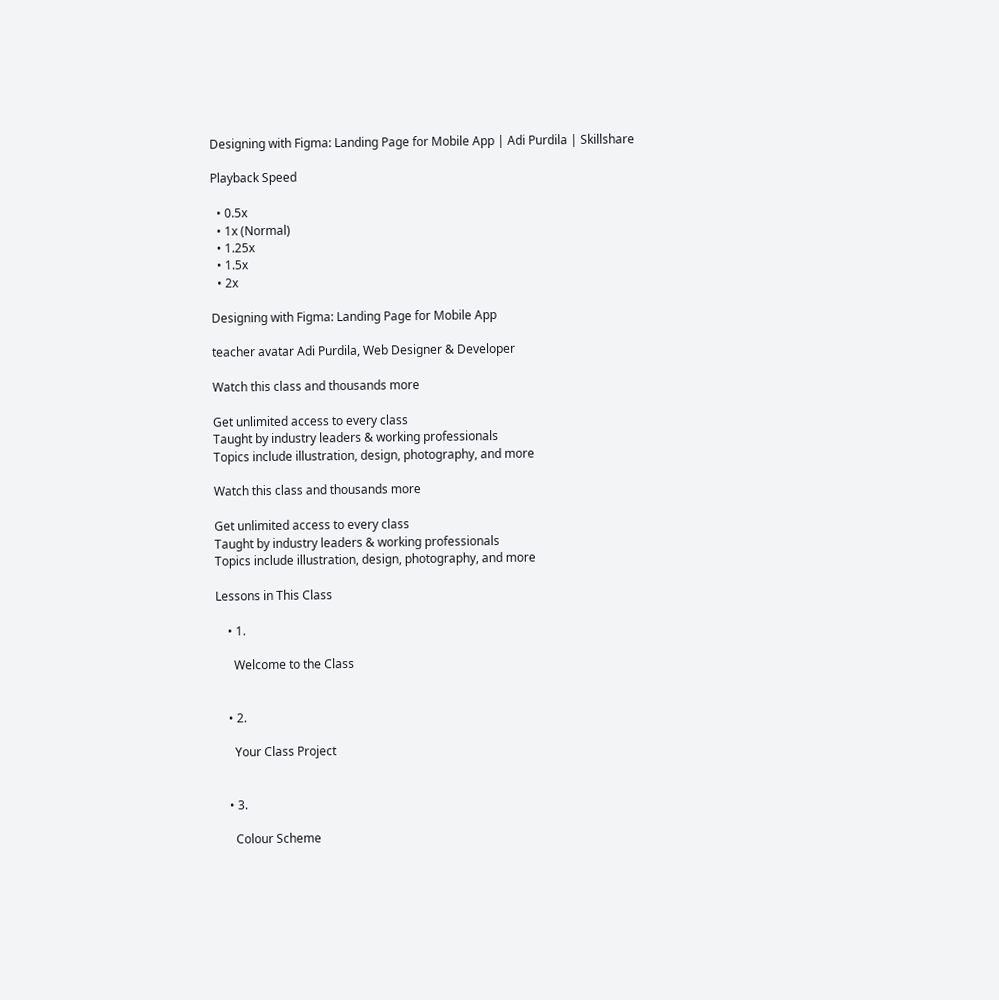Designing with Figma: Landing Page for Mobile App | Adi Purdila | Skillshare

Playback Speed

  • 0.5x
  • 1x (Normal)
  • 1.25x
  • 1.5x
  • 2x

Designing with Figma: Landing Page for Mobile App

teacher avatar Adi Purdila, Web Designer & Developer

Watch this class and thousands more

Get unlimited access to every class
Taught by industry leaders & working professionals
Topics include illustration, design, photography, and more

Watch this class and thousands more

Get unlimited access to every class
Taught by industry leaders & working professionals
Topics include illustration, design, photography, and more

Lessons in This Class

    • 1.

      Welcome to the Class


    • 2.

      Your Class Project


    • 3.

      Colour Scheme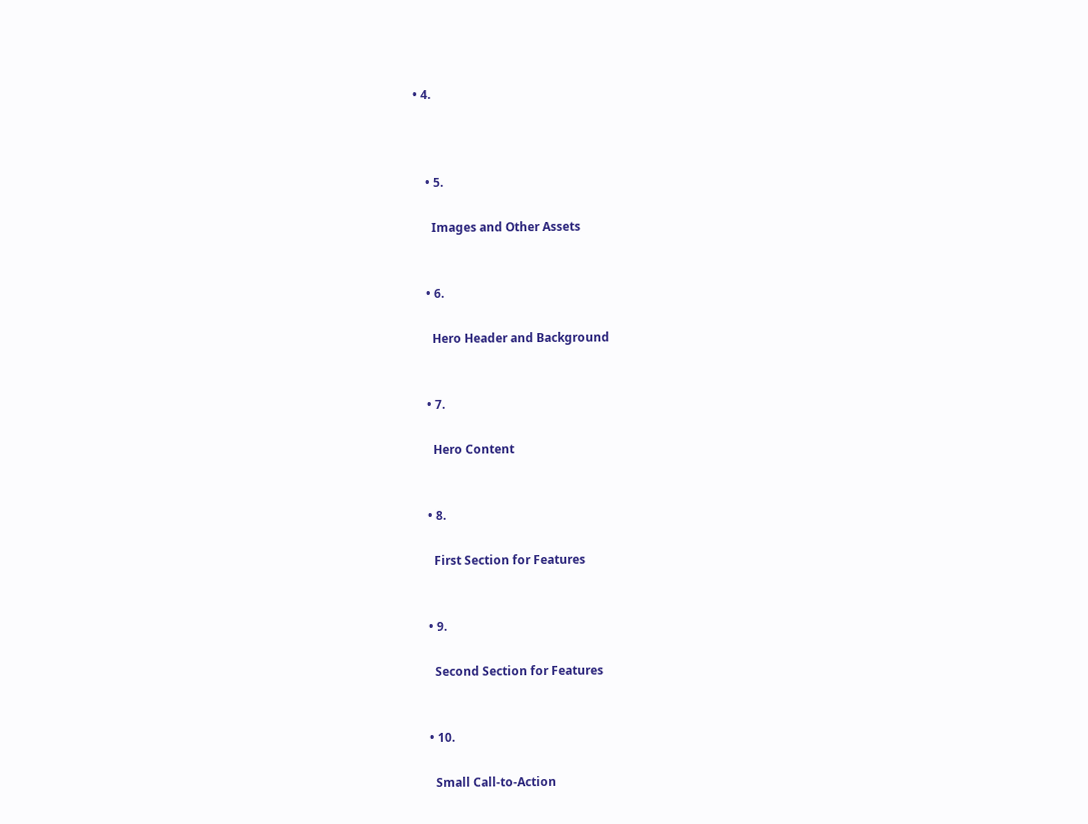• 4.



    • 5.

      Images and Other Assets


    • 6.

      Hero Header and Background


    • 7.

      Hero Content


    • 8.

      First Section for Features


    • 9.

      Second Section for Features


    • 10.

      Small Call-to-Action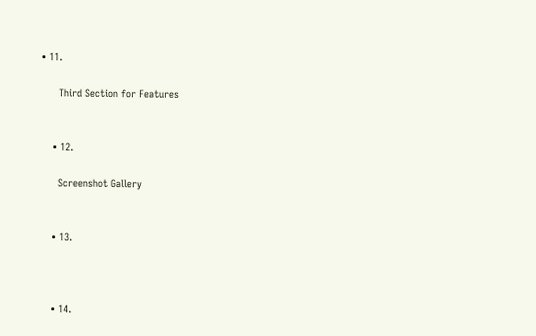• 11.

      Third Section for Features


    • 12.

      Screenshot Gallery


    • 13.



    • 14.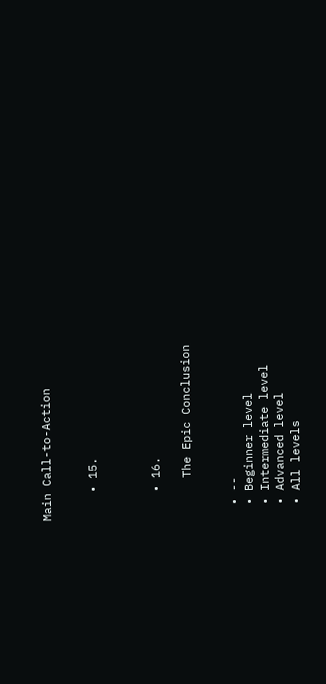Main Call-to-Action


    • 15.



    • 16.

      The Epic Conclusion


  • --
  • Beginner level
  • Intermediate level
  • Advanced level
  • All levels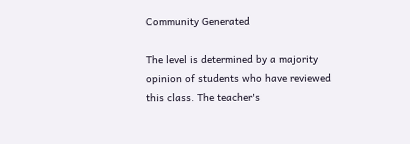Community Generated

The level is determined by a majority opinion of students who have reviewed this class. The teacher's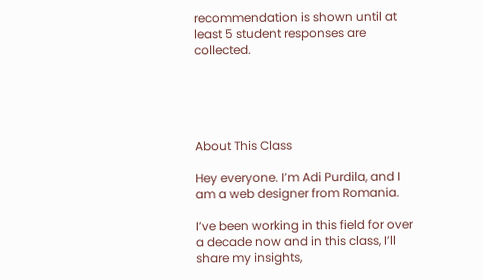recommendation is shown until at least 5 student responses are collected.





About This Class

Hey everyone. I’m Adi Purdila, and I am a web designer from Romania.

I’ve been working in this field for over a decade now and in this class, I’ll share my insights,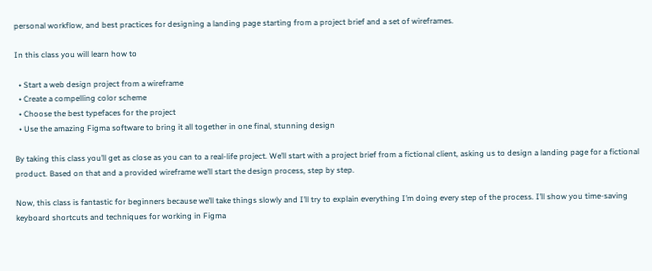personal workflow, and best practices for designing a landing page starting from a project brief and a set of wireframes.

In this class you will learn how to

  • Start a web design project from a wireframe
  • Create a compelling color scheme
  • Choose the best typefaces for the project
  • Use the amazing Figma software to bring it all together in one final, stunning design

By taking this class you’ll get as close as you can to a real-life project. We’ll start with a project brief from a fictional client, asking us to design a landing page for a fictional product. Based on that and a provided wireframe we’ll start the design process, step by step.

Now, this class is fantastic for beginners because we’ll take things slowly and I’ll try to explain everything I’m doing every step of the process. I’ll show you time-saving keyboard shortcuts and techniques for working in Figma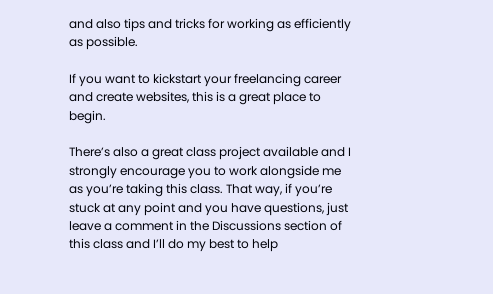and also tips and tricks for working as efficiently as possible.

If you want to kickstart your freelancing career and create websites, this is a great place to begin.

There’s also a great class project available and I strongly encourage you to work alongside me as you’re taking this class. That way, if you’re stuck at any point and you have questions, just leave a comment in the Discussions section of this class and I’ll do my best to help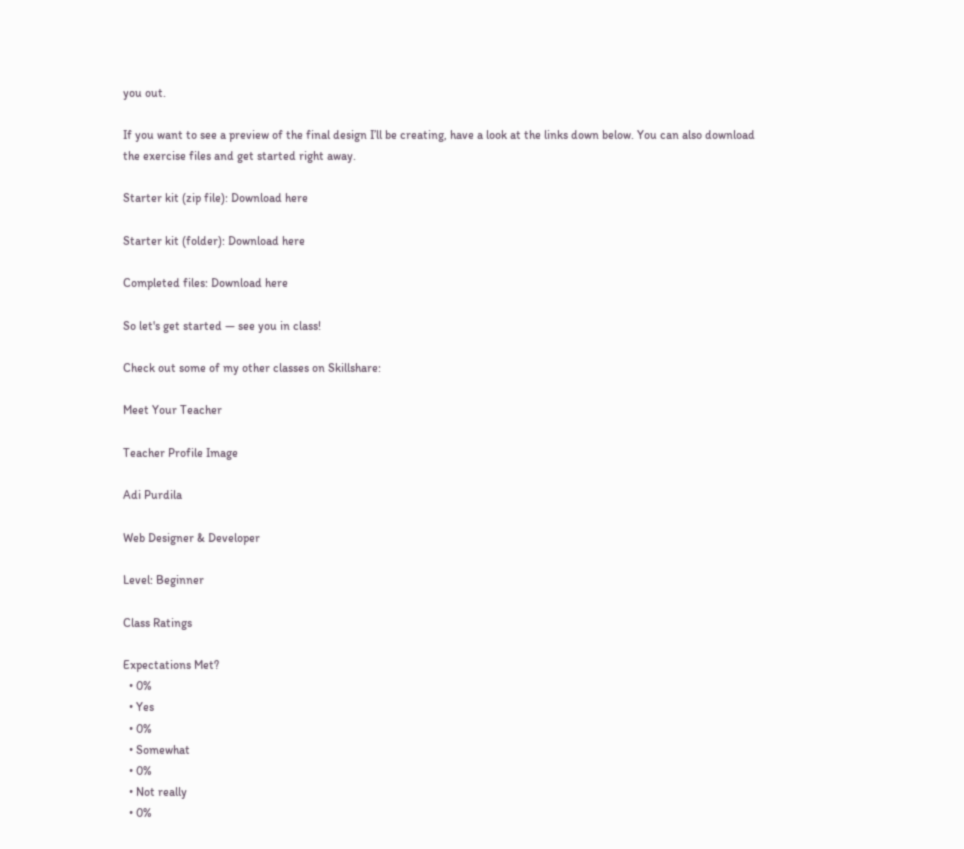you out.

If you want to see a preview of the final design I’ll be creating, have a look at the links down below. You can also download the exercise files and get started right away.

Starter kit (zip file): Download here

Starter kit (folder): Download here

Completed files: Download here

So let's get started — see you in class!

Check out some of my other classes on Skillshare:

Meet Your Teacher

Teacher Profile Image

Adi Purdila

Web Designer & Developer

Level: Beginner

Class Ratings

Expectations Met?
  • 0%
  • Yes
  • 0%
  • Somewhat
  • 0%
  • Not really
  • 0%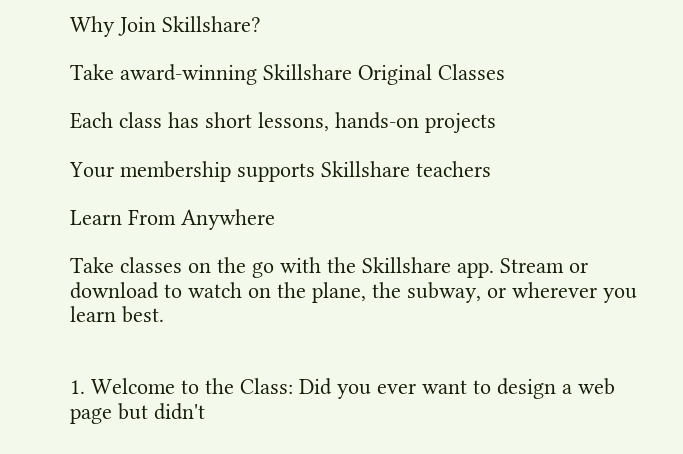Why Join Skillshare?

Take award-winning Skillshare Original Classes

Each class has short lessons, hands-on projects

Your membership supports Skillshare teachers

Learn From Anywhere

Take classes on the go with the Skillshare app. Stream or download to watch on the plane, the subway, or wherever you learn best.


1. Welcome to the Class: Did you ever want to design a web page but didn't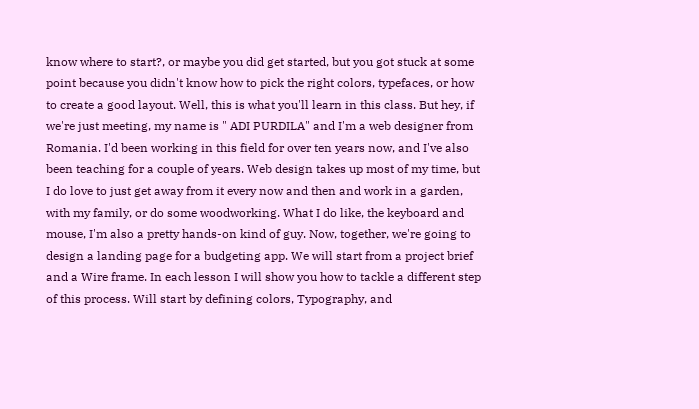know where to start?, or maybe you did get started, but you got stuck at some point because you didn't know how to pick the right colors, typefaces, or how to create a good layout. Well, this is what you'll learn in this class. But hey, if we're just meeting, my name is " ADI PURDILA" and I'm a web designer from Romania. I'd been working in this field for over ten years now, and I've also been teaching for a couple of years. Web design takes up most of my time, but I do love to just get away from it every now and then and work in a garden, with my family, or do some woodworking. What I do like, the keyboard and mouse, I'm also a pretty hands-on kind of guy. Now, together, we're going to design a landing page for a budgeting app. We will start from a project brief and a Wire frame. In each lesson I will show you how to tackle a different step of this process. Will start by defining colors, Typography, and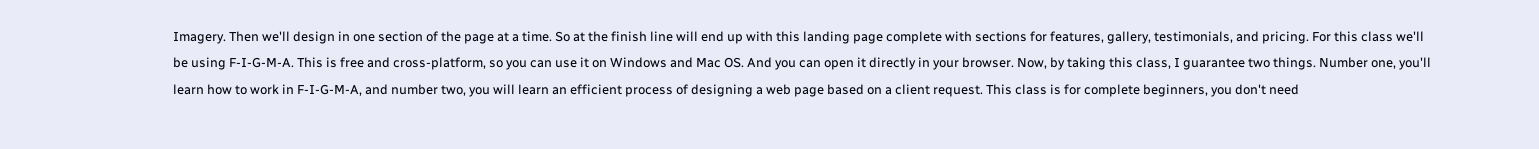Imagery. Then we'll design in one section of the page at a time. So at the finish line will end up with this landing page complete with sections for features, gallery, testimonials, and pricing. For this class we'll be using F-I-G-M-A. This is free and cross-platform, so you can use it on Windows and Mac OS. And you can open it directly in your browser. Now, by taking this class, I guarantee two things. Number one, you'll learn how to work in F-I-G-M-A, and number two, you will learn an efficient process of designing a web page based on a client request. This class is for complete beginners, you don't need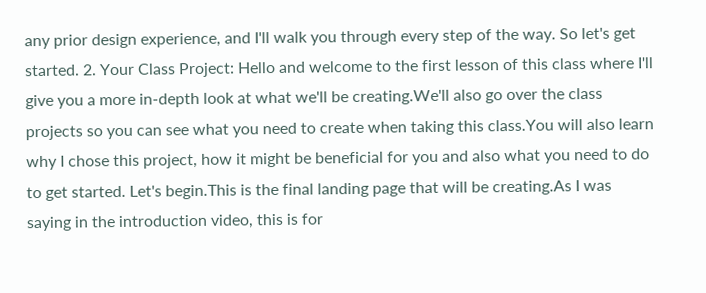any prior design experience, and I'll walk you through every step of the way. So let's get started. 2. Your Class Project: Hello and welcome to the first lesson of this class where I'll give you a more in-depth look at what we'll be creating.We'll also go over the class projects so you can see what you need to create when taking this class.You will also learn why I chose this project, how it might be beneficial for you and also what you need to do to get started. Let's begin.This is the final landing page that will be creating.As I was saying in the introduction video, this is for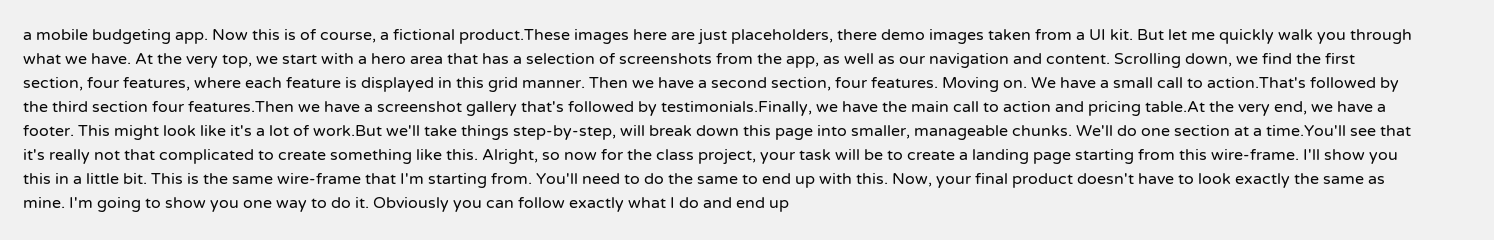a mobile budgeting app. Now this is of course, a fictional product.These images here are just placeholders, there demo images taken from a UI kit. But let me quickly walk you through what we have. At the very top, we start with a hero area that has a selection of screenshots from the app, as well as our navigation and content. Scrolling down, we find the first section, four features, where each feature is displayed in this grid manner. Then we have a second section, four features. Moving on. We have a small call to action.That's followed by the third section four features.Then we have a screenshot gallery that's followed by testimonials.Finally, we have the main call to action and pricing table.At the very end, we have a footer. This might look like it's a lot of work.But we'll take things step-by-step, will break down this page into smaller, manageable chunks. We'll do one section at a time.You'll see that it's really not that complicated to create something like this. Alright, so now for the class project, your task will be to create a landing page starting from this wire-frame. I'll show you this in a little bit. This is the same wire-frame that I'm starting from. You'll need to do the same to end up with this. Now, your final product doesn't have to look exactly the same as mine. I'm going to show you one way to do it. Obviously you can follow exactly what I do and end up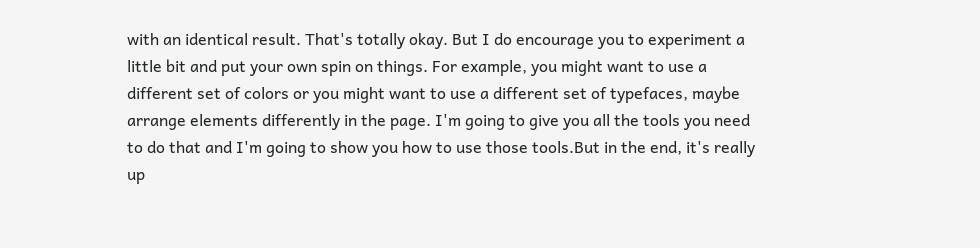with an identical result. That's totally okay. But I do encourage you to experiment a little bit and put your own spin on things. For example, you might want to use a different set of colors or you might want to use a different set of typefaces, maybe arrange elements differently in the page. I'm going to give you all the tools you need to do that and I'm going to show you how to use those tools.But in the end, it's really up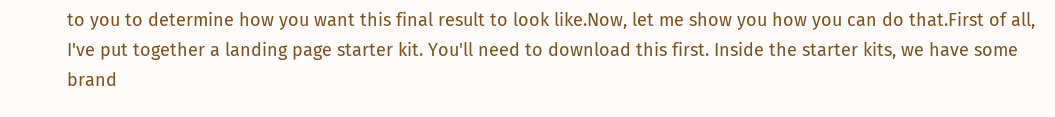to you to determine how you want this final result to look like.Now, let me show you how you can do that.First of all, I've put together a landing page starter kit. You'll need to download this first. Inside the starter kits, we have some brand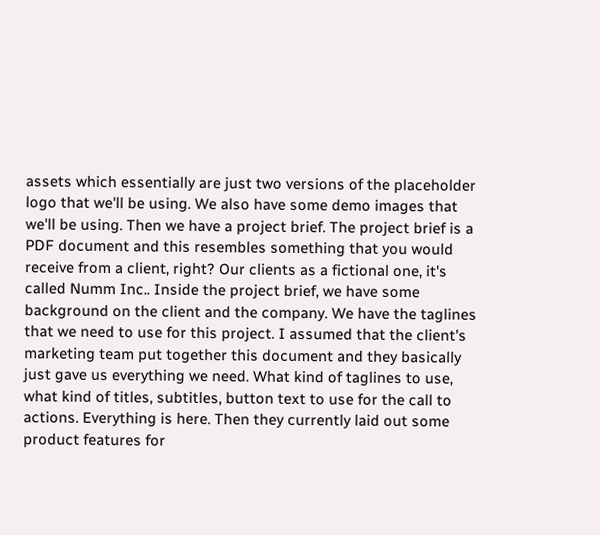assets which essentially are just two versions of the placeholder logo that we'll be using. We also have some demo images that we'll be using. Then we have a project brief. The project brief is a PDF document and this resembles something that you would receive from a client, right? Our clients as a fictional one, it's called Numm Inc.. Inside the project brief, we have some background on the client and the company. We have the taglines that we need to use for this project. I assumed that the client's marketing team put together this document and they basically just gave us everything we need. What kind of taglines to use, what kind of titles, subtitles, button text to use for the call to actions. Everything is here. Then they currently laid out some product features for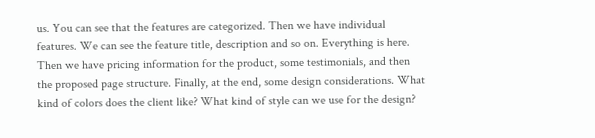us. You can see that the features are categorized. Then we have individual features. We can see the feature title, description and so on. Everything is here. Then we have pricing information for the product, some testimonials, and then the proposed page structure. Finally, at the end, some design considerations. What kind of colors does the client like? What kind of style can we use for the design?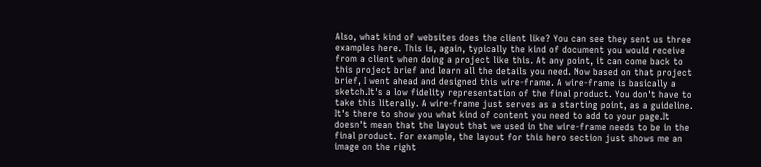Also, what kind of websites does the client like? You can see they sent us three examples here. This is, again, typically the kind of document you would receive from a client when doing a project like this. At any point, it can come back to this project brief and learn all the details you need. Now based on that project brief, I went ahead and designed this wire-frame. A wire-frame is basically a sketch.It's a low fidelity representation of the final product. You don't have to take this literally. A wire-frame just serves as a starting point, as a guideline. It's there to show you what kind of content you need to add to your page.It doesn't mean that the layout that we used in the wire-frame needs to be in the final product. For example, the layout for this hero section just shows me an image on the right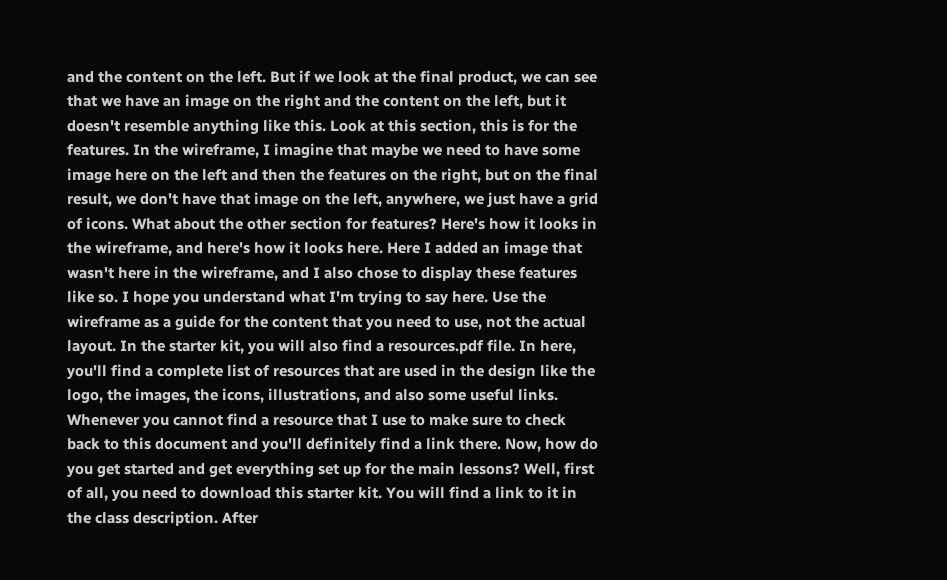and the content on the left. But if we look at the final product, we can see that we have an image on the right and the content on the left, but it doesn't resemble anything like this. Look at this section, this is for the features. In the wireframe, I imagine that maybe we need to have some image here on the left and then the features on the right, but on the final result, we don't have that image on the left, anywhere, we just have a grid of icons. What about the other section for features? Here's how it looks in the wireframe, and here's how it looks here. Here I added an image that wasn't here in the wireframe, and I also chose to display these features like so. I hope you understand what I'm trying to say here. Use the wireframe as a guide for the content that you need to use, not the actual layout. In the starter kit, you will also find a resources.pdf file. In here, you'll find a complete list of resources that are used in the design like the logo, the images, the icons, illustrations, and also some useful links. Whenever you cannot find a resource that I use to make sure to check back to this document and you'll definitely find a link there. Now, how do you get started and get everything set up for the main lessons? Well, first of all, you need to download this starter kit. You will find a link to it in the class description. After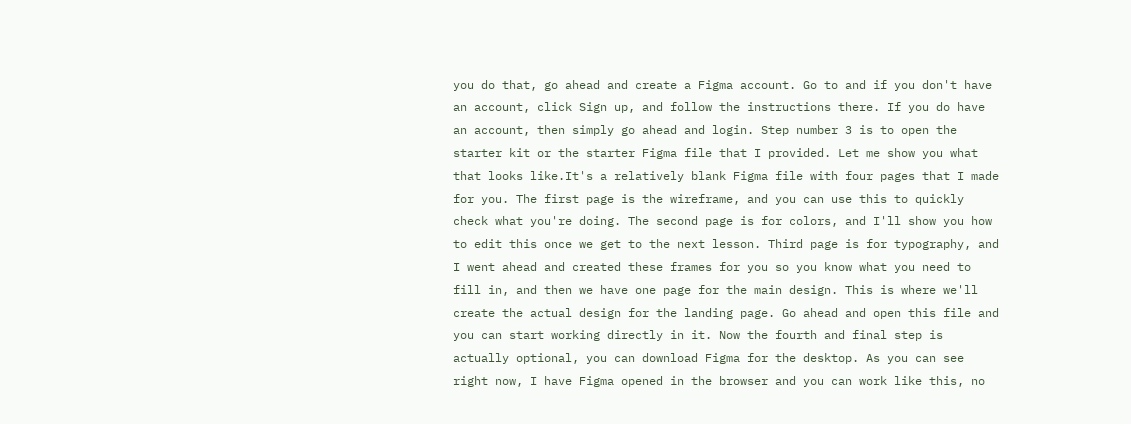you do that, go ahead and create a Figma account. Go to and if you don't have an account, click Sign up, and follow the instructions there. If you do have an account, then simply go ahead and login. Step number 3 is to open the starter kit or the starter Figma file that I provided. Let me show you what that looks like.It's a relatively blank Figma file with four pages that I made for you. The first page is the wireframe, and you can use this to quickly check what you're doing. The second page is for colors, and I'll show you how to edit this once we get to the next lesson. Third page is for typography, and I went ahead and created these frames for you so you know what you need to fill in, and then we have one page for the main design. This is where we'll create the actual design for the landing page. Go ahead and open this file and you can start working directly in it. Now the fourth and final step is actually optional, you can download Figma for the desktop. As you can see right now, I have Figma opened in the browser and you can work like this, no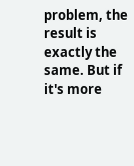problem, the result is exactly the same. But if it's more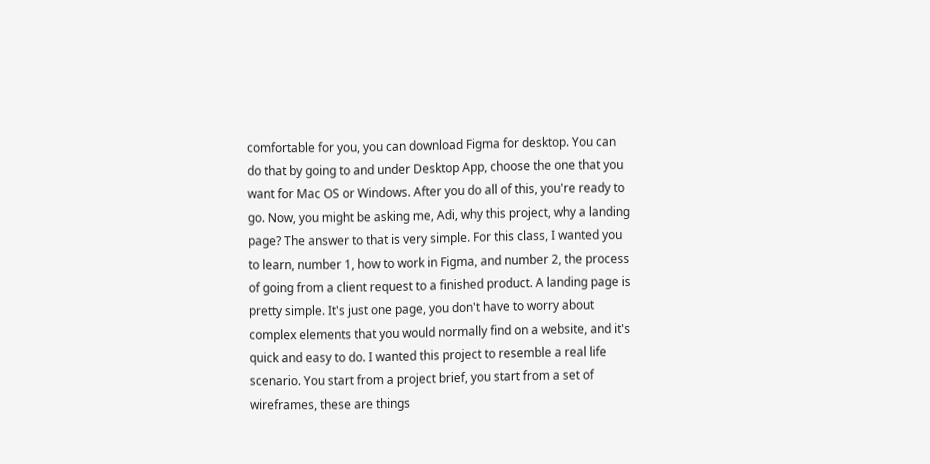comfortable for you, you can download Figma for desktop. You can do that by going to and under Desktop App, choose the one that you want for Mac OS or Windows. After you do all of this, you're ready to go. Now, you might be asking me, Adi, why this project, why a landing page? The answer to that is very simple. For this class, I wanted you to learn, number 1, how to work in Figma, and number 2, the process of going from a client request to a finished product. A landing page is pretty simple. It's just one page, you don't have to worry about complex elements that you would normally find on a website, and it's quick and easy to do. I wanted this project to resemble a real life scenario. You start from a project brief, you start from a set of wireframes, these are things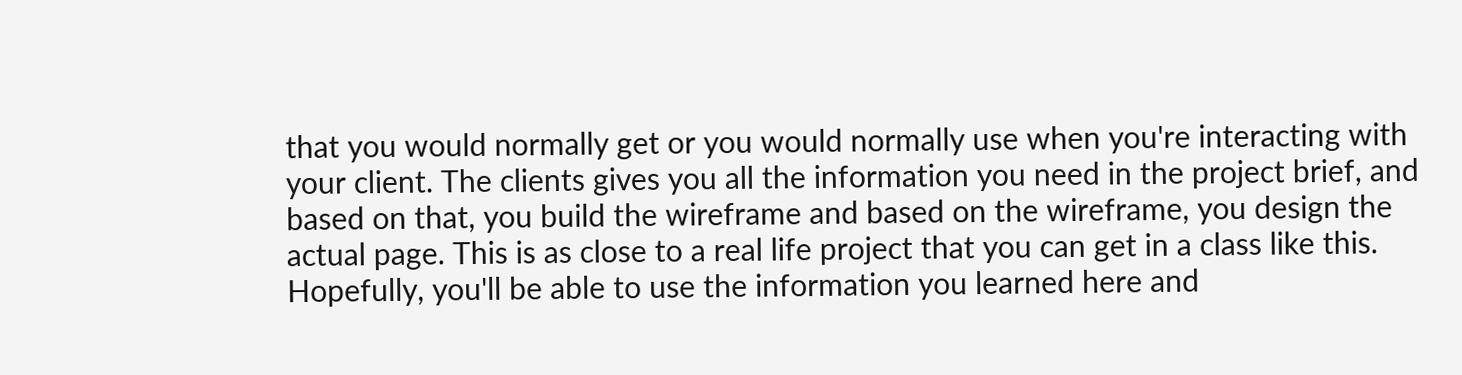that you would normally get or you would normally use when you're interacting with your client. The clients gives you all the information you need in the project brief, and based on that, you build the wireframe and based on the wireframe, you design the actual page. This is as close to a real life project that you can get in a class like this. Hopefully, you'll be able to use the information you learned here and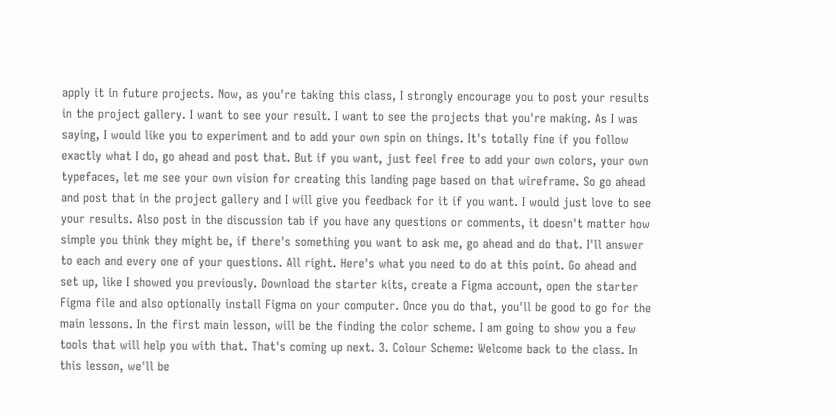apply it in future projects. Now, as you're taking this class, I strongly encourage you to post your results in the project gallery. I want to see your result. I want to see the projects that you're making. As I was saying, I would like you to experiment and to add your own spin on things. It's totally fine if you follow exactly what I do, go ahead and post that. But if you want, just feel free to add your own colors, your own typefaces, let me see your own vision for creating this landing page based on that wireframe. So go ahead and post that in the project gallery and I will give you feedback for it if you want. I would just love to see your results. Also post in the discussion tab if you have any questions or comments, it doesn't matter how simple you think they might be, if there's something you want to ask me, go ahead and do that. I'll answer to each and every one of your questions. All right. Here's what you need to do at this point. Go ahead and set up, like I showed you previously. Download the starter kits, create a Figma account, open the starter Figma file and also optionally install Figma on your computer. Once you do that, you'll be good to go for the main lessons. In the first main lesson, will be the finding the color scheme. I am going to show you a few tools that will help you with that. That's coming up next. 3. Colour Scheme: Welcome back to the class. In this lesson, we'll be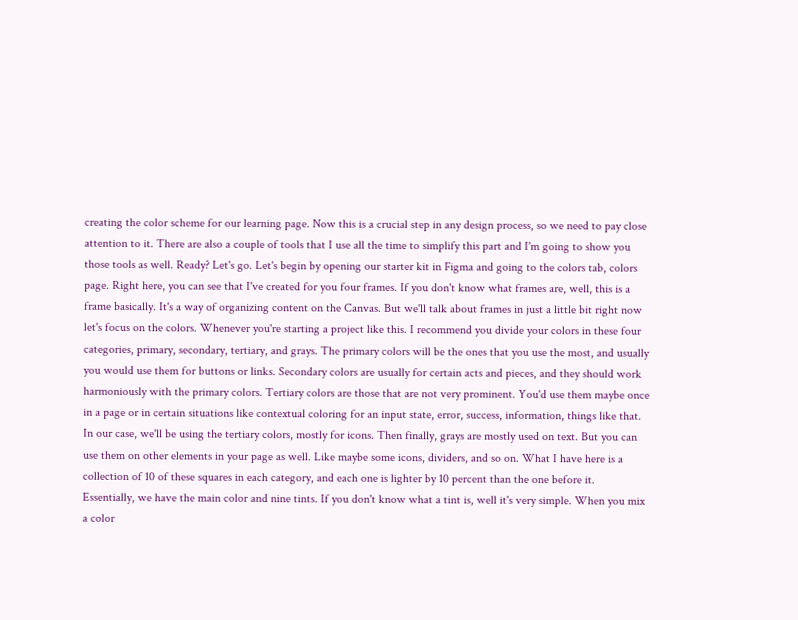creating the color scheme for our learning page. Now this is a crucial step in any design process, so we need to pay close attention to it. There are also a couple of tools that I use all the time to simplify this part and I'm going to show you those tools as well. Ready? Let's go. Let's begin by opening our starter kit in Figma and going to the colors tab, colors page. Right here, you can see that I've created for you four frames. If you don't know what frames are, well, this is a frame basically. It's a way of organizing content on the Canvas. But we'll talk about frames in just a little bit right now let's focus on the colors. Whenever you're starting a project like this. I recommend you divide your colors in these four categories, primary, secondary, tertiary, and grays. The primary colors will be the ones that you use the most, and usually you would use them for buttons or links. Secondary colors are usually for certain acts and pieces, and they should work harmoniously with the primary colors. Tertiary colors are those that are not very prominent. You'd use them maybe once in a page or in certain situations like contextual coloring for an input state, error, success, information, things like that. In our case, we'll be using the tertiary colors, mostly for icons. Then finally, grays are mostly used on text. But you can use them on other elements in your page as well. Like maybe some icons, dividers, and so on. What I have here is a collection of 10 of these squares in each category, and each one is lighter by 10 percent than the one before it. Essentially, we have the main color and nine tints. If you don't know what a tint is, well it's very simple. When you mix a color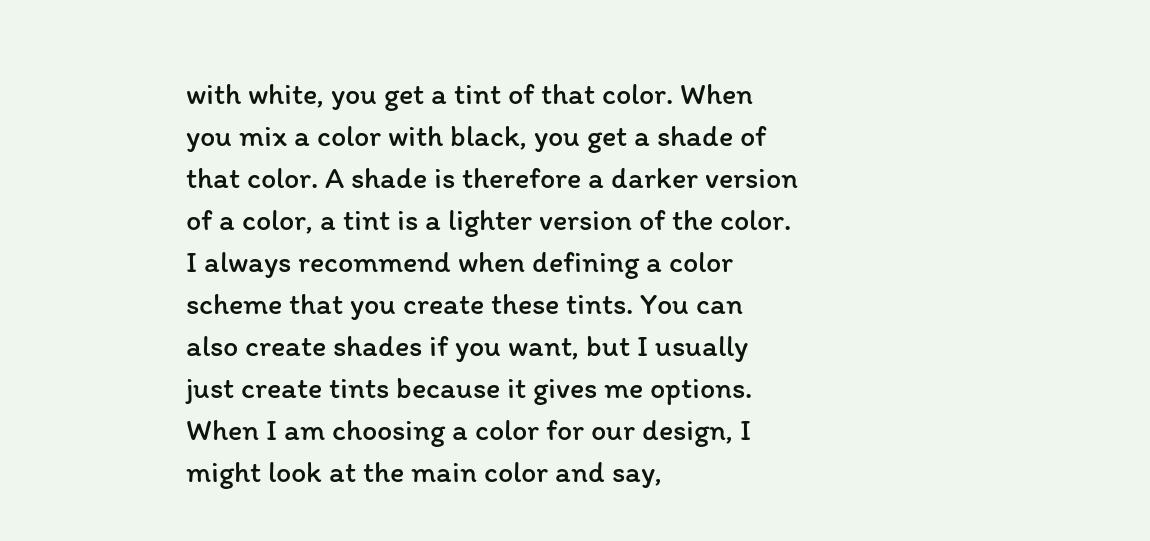with white, you get a tint of that color. When you mix a color with black, you get a shade of that color. A shade is therefore a darker version of a color, a tint is a lighter version of the color. I always recommend when defining a color scheme that you create these tints. You can also create shades if you want, but I usually just create tints because it gives me options. When I am choosing a color for our design, I might look at the main color and say,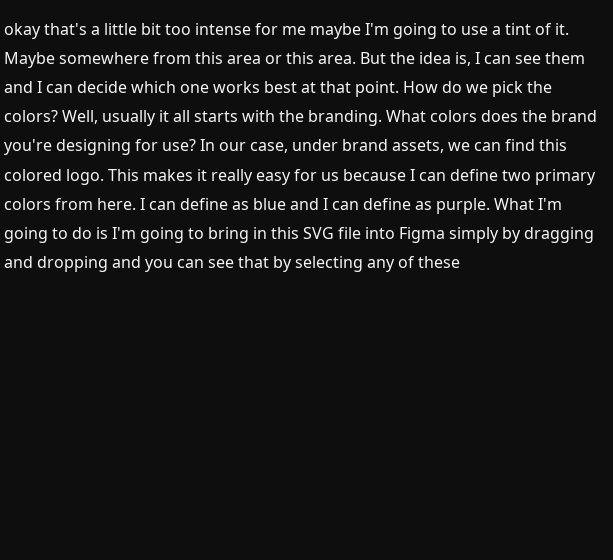okay that's a little bit too intense for me maybe I'm going to use a tint of it. Maybe somewhere from this area or this area. But the idea is, I can see them and I can decide which one works best at that point. How do we pick the colors? Well, usually it all starts with the branding. What colors does the brand you're designing for use? In our case, under brand assets, we can find this colored logo. This makes it really easy for us because I can define two primary colors from here. I can define as blue and I can define as purple. What I'm going to do is I'm going to bring in this SVG file into Figma simply by dragging and dropping and you can see that by selecting any of these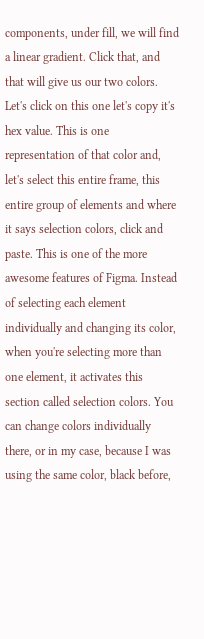components, under fill, we will find a linear gradient. Click that, and that will give us our two colors. Let's click on this one let's copy it's hex value. This is one representation of that color and, let's select this entire frame, this entire group of elements and where it says selection colors, click and paste. This is one of the more awesome features of Figma. Instead of selecting each element individually and changing its color, when you're selecting more than one element, it activates this section called selection colors. You can change colors individually there, or in my case, because I was using the same color, black before,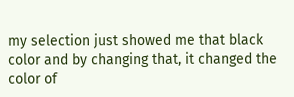my selection just showed me that black color and by changing that, it changed the color of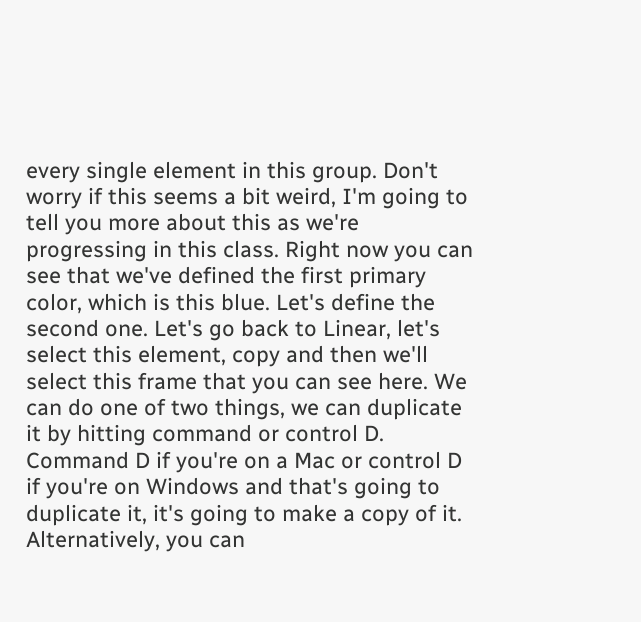every single element in this group. Don't worry if this seems a bit weird, I'm going to tell you more about this as we're progressing in this class. Right now you can see that we've defined the first primary color, which is this blue. Let's define the second one. Let's go back to Linear, let's select this element, copy and then we'll select this frame that you can see here. We can do one of two things, we can duplicate it by hitting command or control D. Command D if you're on a Mac or control D if you're on Windows and that's going to duplicate it, it's going to make a copy of it. Alternatively, you can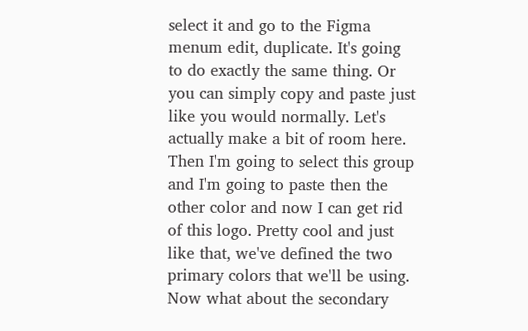select it and go to the Figma menum edit, duplicate. It's going to do exactly the same thing. Or you can simply copy and paste just like you would normally. Let's actually make a bit of room here. Then I'm going to select this group and I'm going to paste then the other color and now I can get rid of this logo. Pretty cool and just like that, we've defined the two primary colors that we'll be using. Now what about the secondary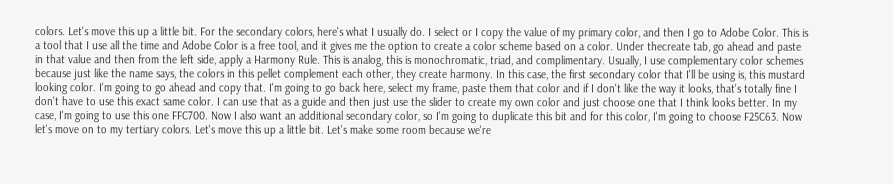colors. Let's move this up a little bit. For the secondary colors, here's what I usually do. I select or I copy the value of my primary color, and then I go to Adobe Color. This is a tool that I use all the time and Adobe Color is a free tool, and it gives me the option to create a color scheme based on a color. Under thecreate tab, go ahead and paste in that value and then from the left side, apply a Harmony Rule. This is analog, this is monochromatic, triad, and complimentary. Usually, I use complementary color schemes because just like the name says, the colors in this pellet complement each other, they create harmony. In this case, the first secondary color that I'll be using is, this mustard looking color. I'm going to go ahead and copy that. I'm going to go back here, select my frame, paste them that color and if I don't like the way it looks, that's totally fine I don't have to use this exact same color. I can use that as a guide and then just use the slider to create my own color and just choose one that I think looks better. In my case, I'm going to use this one FFC700. Now I also want an additional secondary color, so I'm going to duplicate this bit and for this color, I'm going to choose F25C63. Now let's move on to my tertiary colors. Let's move this up a little bit. Let's make some room because we're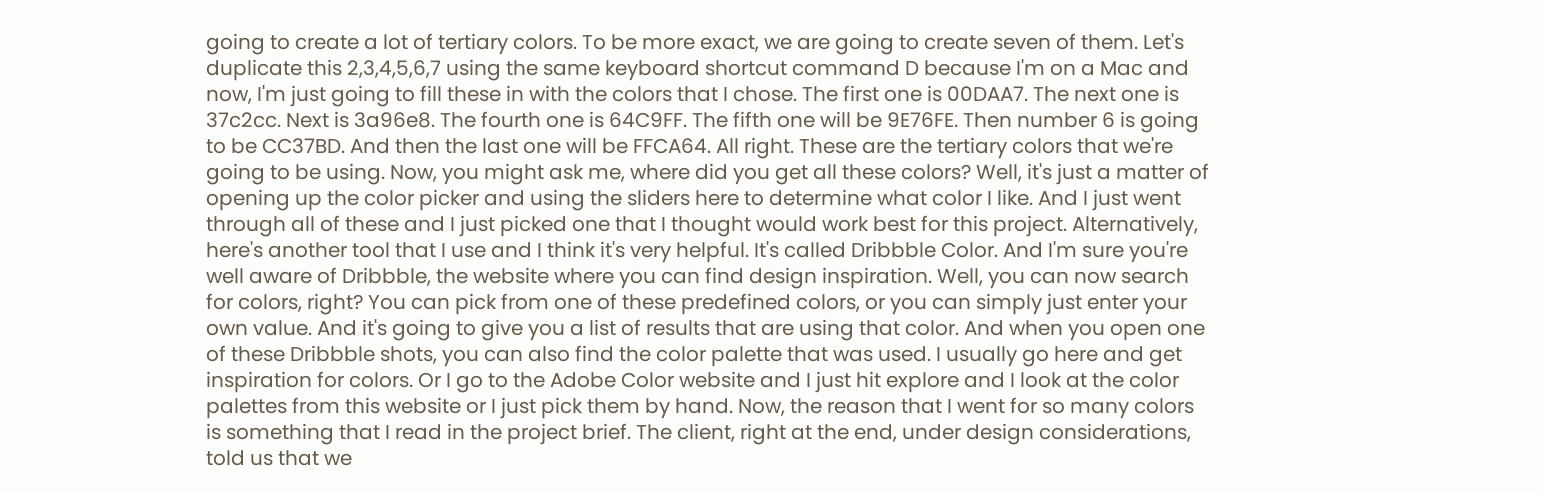going to create a lot of tertiary colors. To be more exact, we are going to create seven of them. Let's duplicate this 2,3,4,5,6,7 using the same keyboard shortcut command D because I'm on a Mac and now, I'm just going to fill these in with the colors that I chose. The first one is 00DAA7. The next one is 37c2cc. Next is 3a96e8. The fourth one is 64C9FF. The fifth one will be 9E76FE. Then number 6 is going to be CC37BD. And then the last one will be FFCA64. All right. These are the tertiary colors that we're going to be using. Now, you might ask me, where did you get all these colors? Well, it's just a matter of opening up the color picker and using the sliders here to determine what color I like. And I just went through all of these and I just picked one that I thought would work best for this project. Alternatively, here's another tool that I use and I think it's very helpful. It's called Dribbble Color. And I'm sure you're well aware of Dribbble, the website where you can find design inspiration. Well, you can now search for colors, right? You can pick from one of these predefined colors, or you can simply just enter your own value. And it's going to give you a list of results that are using that color. And when you open one of these Dribbble shots, you can also find the color palette that was used. I usually go here and get inspiration for colors. Or I go to the Adobe Color website and I just hit explore and I look at the color palettes from this website or I just pick them by hand. Now, the reason that I went for so many colors is something that I read in the project brief. The client, right at the end, under design considerations, told us that we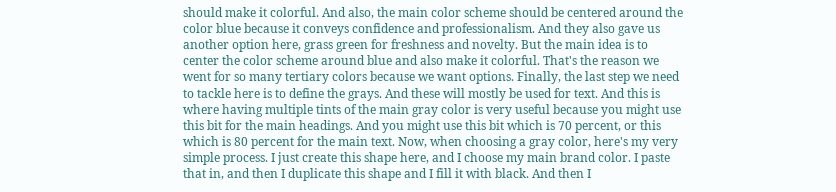should make it colorful. And also, the main color scheme should be centered around the color blue because it conveys confidence and professionalism. And they also gave us another option here, grass green for freshness and novelty. But the main idea is to center the color scheme around blue and also make it colorful. That's the reason we went for so many tertiary colors because we want options. Finally, the last step we need to tackle here is to define the grays. And these will mostly be used for text. And this is where having multiple tints of the main gray color is very useful because you might use this bit for the main headings. And you might use this bit which is 70 percent, or this which is 80 percent for the main text. Now, when choosing a gray color, here's my very simple process. I just create this shape here, and I choose my main brand color. I paste that in, and then I duplicate this shape and I fill it with black. And then I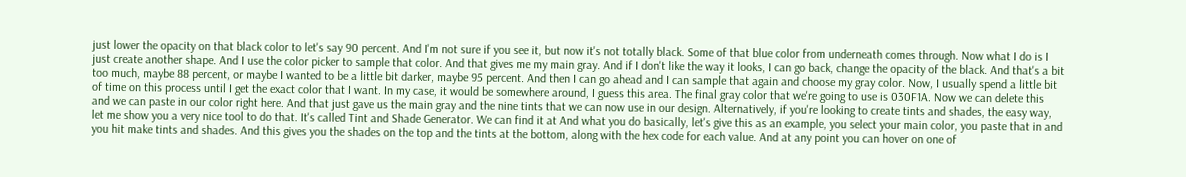just lower the opacity on that black color to let's say 90 percent. And I'm not sure if you see it, but now it's not totally black. Some of that blue color from underneath comes through. Now what I do is I just create another shape. And I use the color picker to sample that color. And that gives me my main gray. And if I don't like the way it looks, I can go back, change the opacity of the black. And that's a bit too much, maybe 88 percent, or maybe I wanted to be a little bit darker, maybe 95 percent. And then I can go ahead and I can sample that again and choose my gray color. Now, I usually spend a little bit of time on this process until I get the exact color that I want. In my case, it would be somewhere around, I guess this area. The final gray color that we're going to use is 030F1A. Now we can delete this and we can paste in our color right here. And that just gave us the main gray and the nine tints that we can now use in our design. Alternatively, if you're looking to create tints and shades, the easy way, let me show you a very nice tool to do that. It's called Tint and Shade Generator. We can find it at And what you do basically, let's give this as an example, you select your main color, you paste that in and you hit make tints and shades. And this gives you the shades on the top and the tints at the bottom, along with the hex code for each value. And at any point you can hover on one of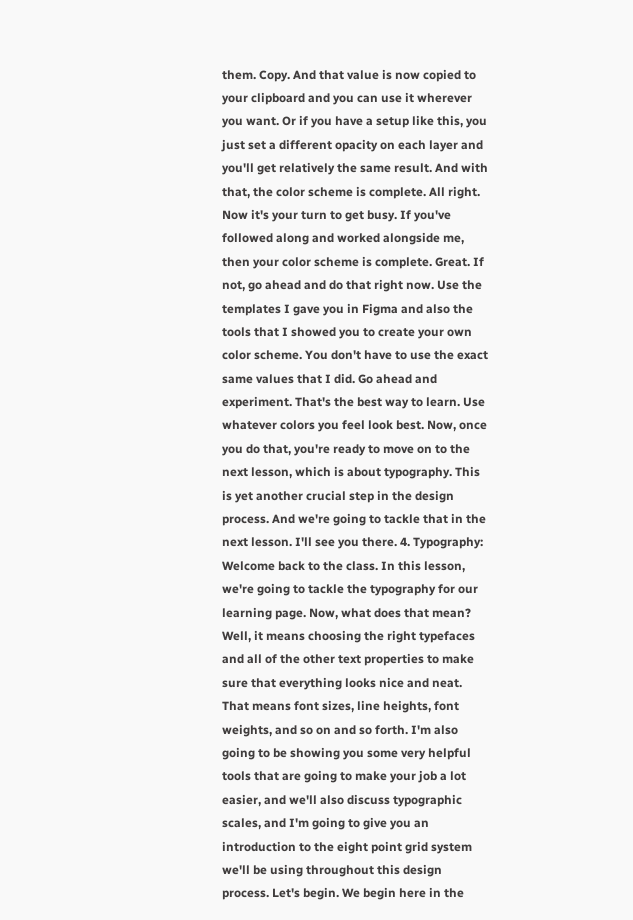them. Copy. And that value is now copied to your clipboard and you can use it wherever you want. Or if you have a setup like this, you just set a different opacity on each layer and you'll get relatively the same result. And with that, the color scheme is complete. All right. Now it's your turn to get busy. If you've followed along and worked alongside me, then your color scheme is complete. Great. If not, go ahead and do that right now. Use the templates I gave you in Figma and also the tools that I showed you to create your own color scheme. You don't have to use the exact same values that I did. Go ahead and experiment. That's the best way to learn. Use whatever colors you feel look best. Now, once you do that, you're ready to move on to the next lesson, which is about typography. This is yet another crucial step in the design process. And we're going to tackle that in the next lesson. I'll see you there. 4. Typography: Welcome back to the class. In this lesson, we're going to tackle the typography for our learning page. Now, what does that mean? Well, it means choosing the right typefaces and all of the other text properties to make sure that everything looks nice and neat. That means font sizes, line heights, font weights, and so on and so forth. I'm also going to be showing you some very helpful tools that are going to make your job a lot easier, and we'll also discuss typographic scales, and I'm going to give you an introduction to the eight point grid system we'll be using throughout this design process. Let's begin. We begin here in the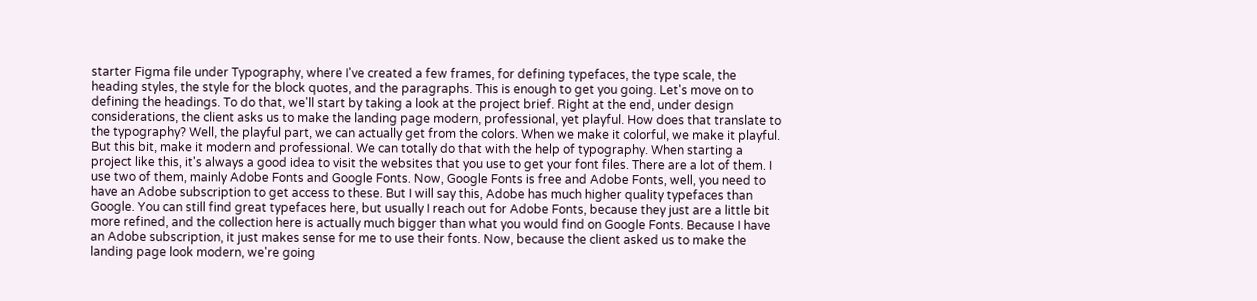starter Figma file under Typography, where I've created a few frames, for defining typefaces, the type scale, the heading styles, the style for the block quotes, and the paragraphs. This is enough to get you going. Let's move on to defining the headings. To do that, we'll start by taking a look at the project brief. Right at the end, under design considerations, the client asks us to make the landing page modern, professional, yet playful. How does that translate to the typography? Well, the playful part, we can actually get from the colors. When we make it colorful, we make it playful. But this bit, make it modern and professional. We can totally do that with the help of typography. When starting a project like this, it's always a good idea to visit the websites that you use to get your font files. There are a lot of them. I use two of them, mainly Adobe Fonts and Google Fonts. Now, Google Fonts is free and Adobe Fonts, well, you need to have an Adobe subscription to get access to these. But I will say this, Adobe has much higher quality typefaces than Google. You can still find great typefaces here, but usually I reach out for Adobe Fonts, because they just are a little bit more refined, and the collection here is actually much bigger than what you would find on Google Fonts. Because I have an Adobe subscription, it just makes sense for me to use their fonts. Now, because the client asked us to make the landing page look modern, we're going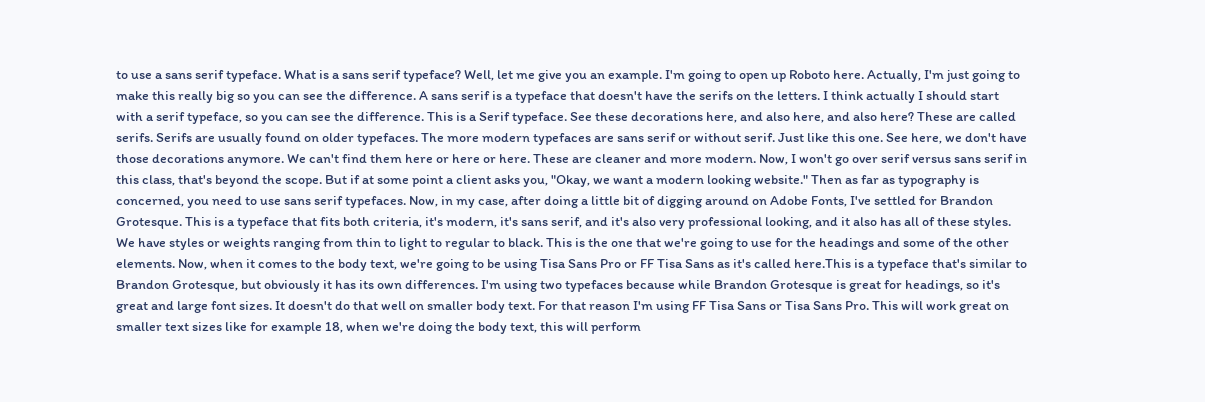to use a sans serif typeface. What is a sans serif typeface? Well, let me give you an example. I'm going to open up Roboto here. Actually, I'm just going to make this really big so you can see the difference. A sans serif is a typeface that doesn't have the serifs on the letters. I think actually I should start with a serif typeface, so you can see the difference. This is a Serif typeface. See these decorations here, and also here, and also here? These are called serifs. Serifs are usually found on older typefaces. The more modern typefaces are sans serif or without serif. Just like this one. See here, we don't have those decorations anymore. We can't find them here or here or here. These are cleaner and more modern. Now, I won't go over serif versus sans serif in this class, that's beyond the scope. But if at some point a client asks you, "Okay, we want a modern looking website." Then as far as typography is concerned, you need to use sans serif typefaces. Now, in my case, after doing a little bit of digging around on Adobe Fonts, I've settled for Brandon Grotesque. This is a typeface that fits both criteria, it's modern, it's sans serif, and it's also very professional looking, and it also has all of these styles. We have styles or weights ranging from thin to light to regular to black. This is the one that we're going to use for the headings and some of the other elements. Now, when it comes to the body text, we're going to be using Tisa Sans Pro or FF Tisa Sans as it's called here.This is a typeface that's similar to Brandon Grotesque, but obviously it has its own differences. I'm using two typefaces because while Brandon Grotesque is great for headings, so it's great and large font sizes. It doesn't do that well on smaller body text. For that reason I'm using FF Tisa Sans or Tisa Sans Pro. This will work great on smaller text sizes like for example 18, when we're doing the body text, this will perform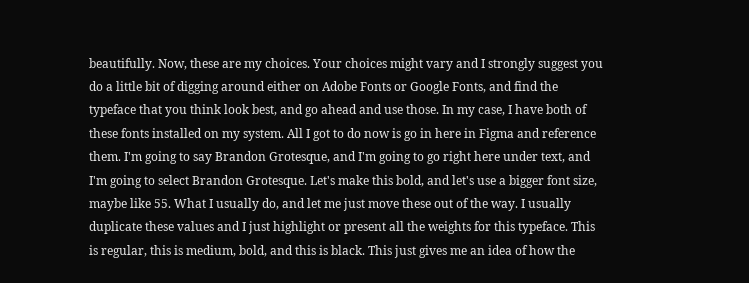beautifully. Now, these are my choices. Your choices might vary and I strongly suggest you do a little bit of digging around either on Adobe Fonts or Google Fonts, and find the typeface that you think look best, and go ahead and use those. In my case, I have both of these fonts installed on my system. All I got to do now is go in here in Figma and reference them. I'm going to say Brandon Grotesque, and I'm going to go right here under text, and I'm going to select Brandon Grotesque. Let's make this bold, and let's use a bigger font size, maybe like 55. What I usually do, and let me just move these out of the way. I usually duplicate these values and I just highlight or present all the weights for this typeface. This is regular, this is medium, bold, and this is black. This just gives me an idea of how the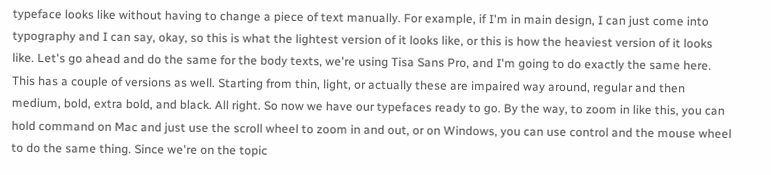typeface looks like without having to change a piece of text manually. For example, if I'm in main design, I can just come into typography and I can say, okay, so this is what the lightest version of it looks like, or this is how the heaviest version of it looks like. Let's go ahead and do the same for the body texts, we're using Tisa Sans Pro, and I'm going to do exactly the same here. This has a couple of versions as well. Starting from thin, light, or actually these are impaired way around, regular and then medium, bold, extra bold, and black. All right. So now we have our typefaces ready to go. By the way, to zoom in like this, you can hold command on Mac and just use the scroll wheel to zoom in and out, or on Windows, you can use control and the mouse wheel to do the same thing. Since we're on the topic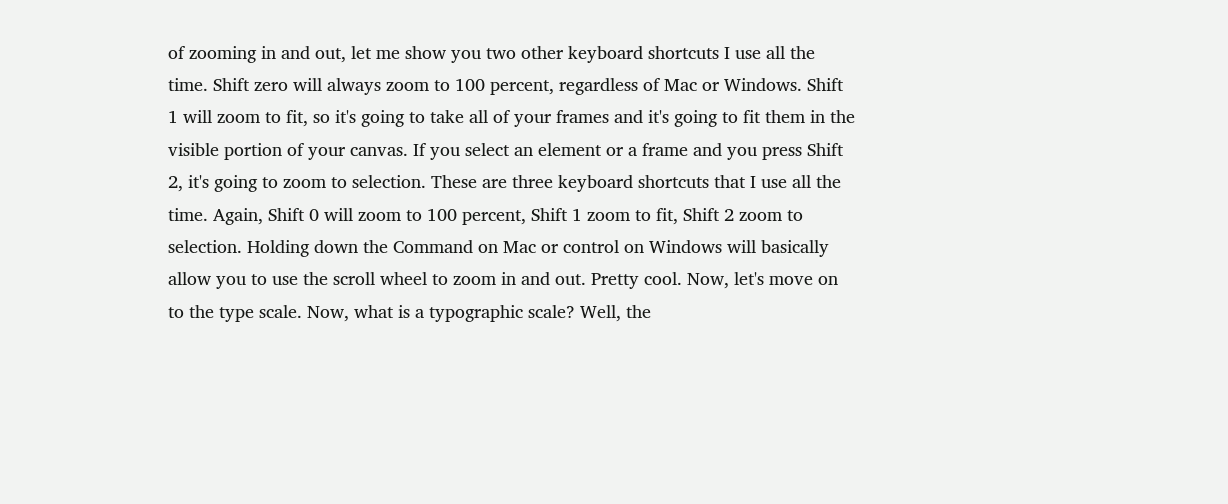of zooming in and out, let me show you two other keyboard shortcuts I use all the time. Shift zero will always zoom to 100 percent, regardless of Mac or Windows. Shift 1 will zoom to fit, so it's going to take all of your frames and it's going to fit them in the visible portion of your canvas. If you select an element or a frame and you press Shift 2, it's going to zoom to selection. These are three keyboard shortcuts that I use all the time. Again, Shift 0 will zoom to 100 percent, Shift 1 zoom to fit, Shift 2 zoom to selection. Holding down the Command on Mac or control on Windows will basically allow you to use the scroll wheel to zoom in and out. Pretty cool. Now, let's move on to the type scale. Now, what is a typographic scale? Well, the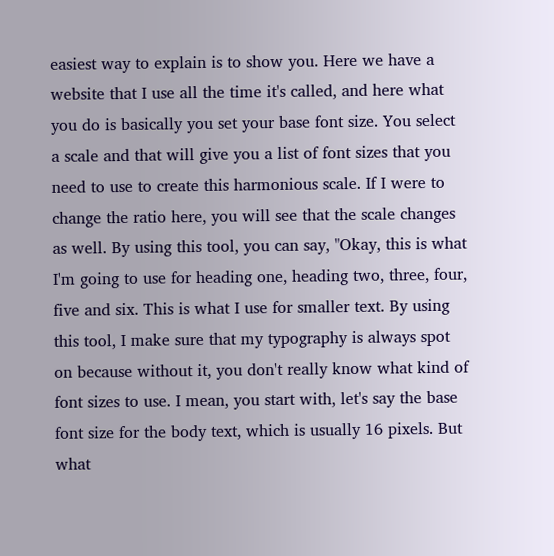easiest way to explain is to show you. Here we have a website that I use all the time it's called, and here what you do is basically you set your base font size. You select a scale and that will give you a list of font sizes that you need to use to create this harmonious scale. If I were to change the ratio here, you will see that the scale changes as well. By using this tool, you can say, "Okay, this is what I'm going to use for heading one, heading two, three, four, five and six. This is what I use for smaller text. By using this tool, I make sure that my typography is always spot on because without it, you don't really know what kind of font sizes to use. I mean, you start with, let's say the base font size for the body text, which is usually 16 pixels. But what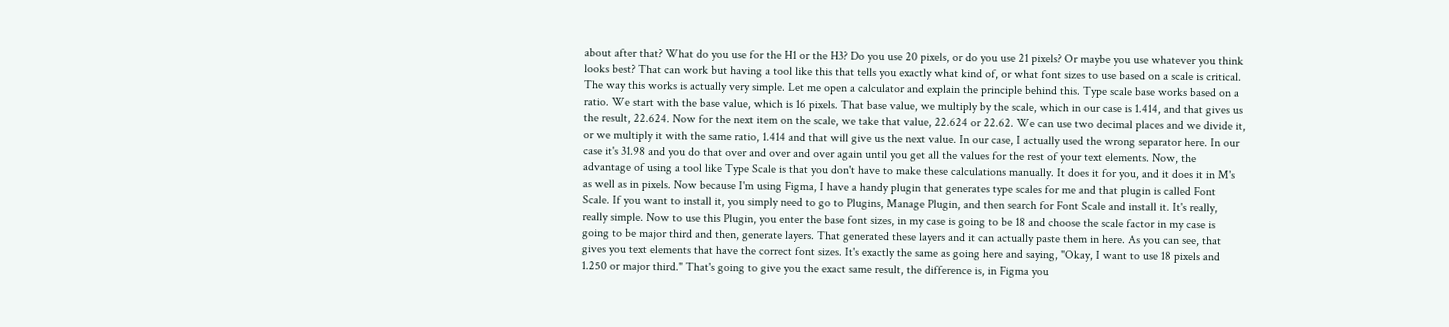about after that? What do you use for the H1 or the H3? Do you use 20 pixels, or do you use 21 pixels? Or maybe you use whatever you think looks best? That can work but having a tool like this that tells you exactly what kind of, or what font sizes to use based on a scale is critical. The way this works is actually very simple. Let me open a calculator and explain the principle behind this. Type scale base works based on a ratio. We start with the base value, which is 16 pixels. That base value, we multiply by the scale, which in our case is 1.414, and that gives us the result, 22.624. Now for the next item on the scale, we take that value, 22.624 or 22.62. We can use two decimal places and we divide it, or we multiply it with the same ratio, 1.414 and that will give us the next value. In our case, I actually used the wrong separator here. In our case it's 31.98 and you do that over and over and over again until you get all the values for the rest of your text elements. Now, the advantage of using a tool like Type Scale is that you don't have to make these calculations manually. It does it for you, and it does it in M's as well as in pixels. Now because I'm using Figma, I have a handy plugin that generates type scales for me and that plugin is called Font Scale. If you want to install it, you simply need to go to Plugins, Manage Plugin, and then search for Font Scale and install it. It's really, really simple. Now to use this Plugin, you enter the base font sizes, in my case is going to be 18 and choose the scale factor in my case is going to be major third and then, generate layers. That generated these layers and it can actually paste them in here. As you can see, that gives you text elements that have the correct font sizes. It's exactly the same as going here and saying, "Okay, I want to use 18 pixels and 1.250 or major third." That's going to give you the exact same result, the difference is, in Figma you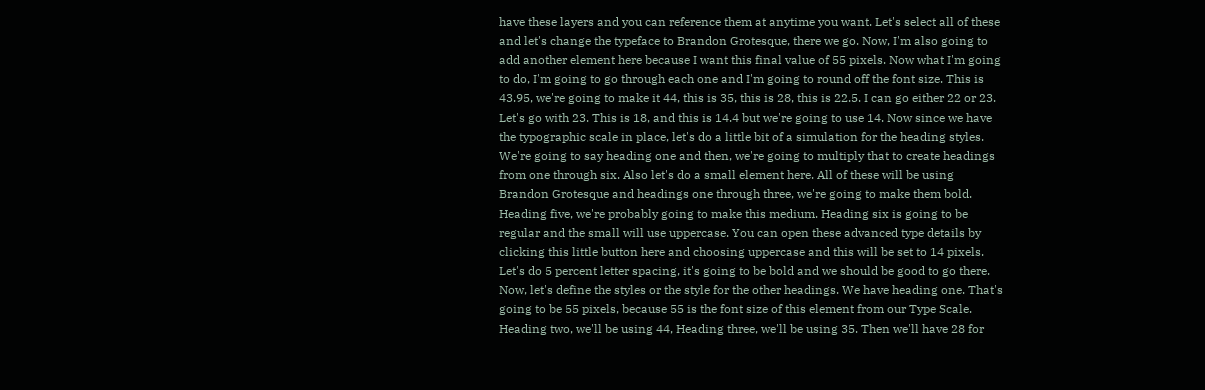have these layers and you can reference them at anytime you want. Let's select all of these and let's change the typeface to Brandon Grotesque, there we go. Now, I'm also going to add another element here because I want this final value of 55 pixels. Now what I'm going to do, I'm going to go through each one and I'm going to round off the font size. This is 43.95, we're going to make it 44, this is 35, this is 28, this is 22.5. I can go either 22 or 23. Let's go with 23. This is 18, and this is 14.4 but we're going to use 14. Now since we have the typographic scale in place, let's do a little bit of a simulation for the heading styles. We're going to say heading one and then, we're going to multiply that to create headings from one through six. Also let's do a small element here. All of these will be using Brandon Grotesque and headings one through three, we're going to make them bold. Heading five, we're probably going to make this medium. Heading six is going to be regular and the small will use uppercase. You can open these advanced type details by clicking this little button here and choosing uppercase and this will be set to 14 pixels. Let's do 5 percent letter spacing, it's going to be bold and we should be good to go there. Now, let's define the styles or the style for the other headings. We have heading one. That's going to be 55 pixels, because 55 is the font size of this element from our Type Scale. Heading two, we'll be using 44, Heading three, we'll be using 35. Then we'll have 28 for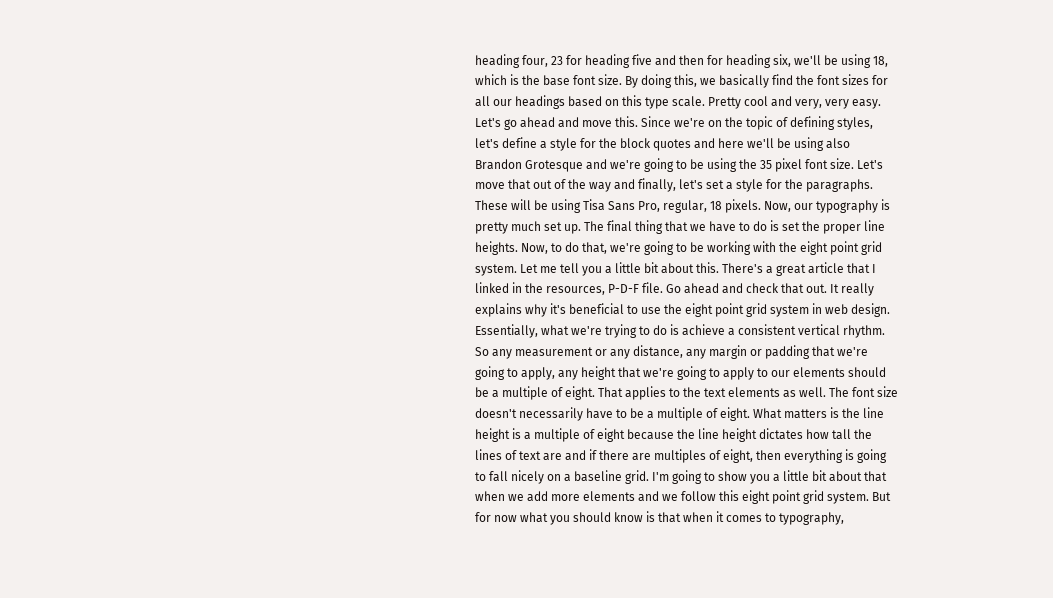heading four, 23 for heading five and then for heading six, we'll be using 18, which is the base font size. By doing this, we basically find the font sizes for all our headings based on this type scale. Pretty cool and very, very easy. Let's go ahead and move this. Since we're on the topic of defining styles, let's define a style for the block quotes and here we'll be using also Brandon Grotesque and we're going to be using the 35 pixel font size. Let's move that out of the way and finally, let's set a style for the paragraphs. These will be using Tisa Sans Pro, regular, 18 pixels. Now, our typography is pretty much set up. The final thing that we have to do is set the proper line heights. Now, to do that, we're going to be working with the eight point grid system. Let me tell you a little bit about this. There's a great article that I linked in the resources, P-D-F file. Go ahead and check that out. It really explains why it's beneficial to use the eight point grid system in web design. Essentially, what we're trying to do is achieve a consistent vertical rhythm. So any measurement or any distance, any margin or padding that we're going to apply, any height that we're going to apply to our elements should be a multiple of eight. That applies to the text elements as well. The font size doesn't necessarily have to be a multiple of eight. What matters is the line height is a multiple of eight because the line height dictates how tall the lines of text are and if there are multiples of eight, then everything is going to fall nicely on a baseline grid. I'm going to show you a little bit about that when we add more elements and we follow this eight point grid system. But for now what you should know is that when it comes to typography,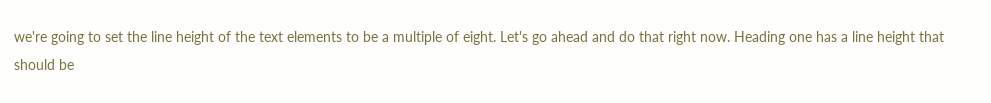we're going to set the line height of the text elements to be a multiple of eight. Let's go ahead and do that right now. Heading one has a line height that should be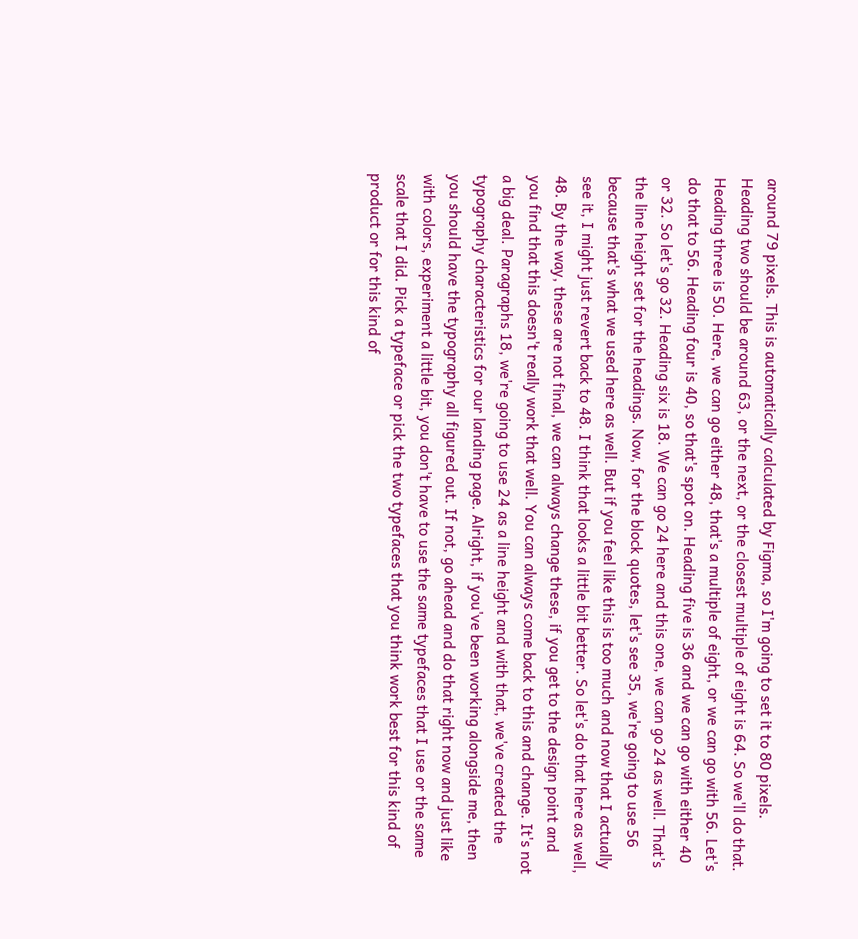around 79 pixels. This is automatically calculated by Figma, so I'm going to set it to 80 pixels. Heading two should be around 63, or the next, or the closest multiple of eight is 64. So we'll do that. Heading three is 50. Here, we can go either 48, that's a multiple of eight, or we can go with 56. Let's do that to 56. Heading four is 40, so that's spot on. Heading five is 36 and we can go with either 40 or 32. So let's go 32. Heading six is 18. We can go 24 here and this one, we can go 24 as well. That's the line height set for the headings. Now, for the block quotes, let's see 35, we're going to use 56 because that's what we used here as well. But if you feel like this is too much and now that I actually see it, I might just revert back to 48. I think that looks a little bit better. So let's do that here as well, 48. By the way, these are not final, we can always change these, if you get to the design point and you find that this doesn't really work that well. You can always come back to this and change. It's not a big deal. Paragraphs 18, we're going to use 24 as a line height and with that, we've created the typography characteristics for our landing page. Alright, if you've been working alongside me, then you should have the typography all figured out. If not, go ahead and do that right now and just like with colors, experiment a little bit, you don't have to use the same typefaces that I use or the same scale that I did. Pick a typeface or pick the two typefaces that you think work best for this kind of product or for this kind of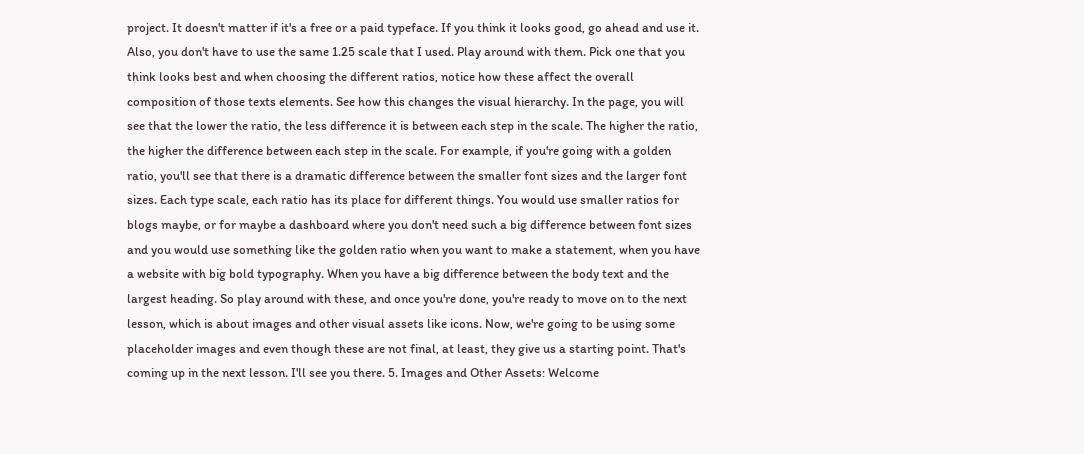project. It doesn't matter if it's a free or a paid typeface. If you think it looks good, go ahead and use it. Also, you don't have to use the same 1.25 scale that I used. Play around with them. Pick one that you think looks best and when choosing the different ratios, notice how these affect the overall composition of those texts elements. See how this changes the visual hierarchy. In the page, you will see that the lower the ratio, the less difference it is between each step in the scale. The higher the ratio, the higher the difference between each step in the scale. For example, if you're going with a golden ratio, you'll see that there is a dramatic difference between the smaller font sizes and the larger font sizes. Each type scale, each ratio has its place for different things. You would use smaller ratios for blogs maybe, or for maybe a dashboard where you don't need such a big difference between font sizes and you would use something like the golden ratio when you want to make a statement, when you have a website with big bold typography. When you have a big difference between the body text and the largest heading. So play around with these, and once you're done, you're ready to move on to the next lesson, which is about images and other visual assets like icons. Now, we're going to be using some placeholder images and even though these are not final, at least, they give us a starting point. That's coming up in the next lesson. I'll see you there. 5. Images and Other Assets: Welcome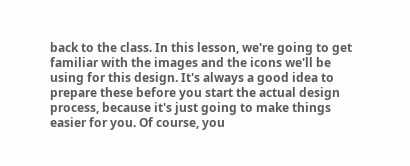back to the class. In this lesson, we're going to get familiar with the images and the icons we'll be using for this design. It's always a good idea to prepare these before you start the actual design process, because it's just going to make things easier for you. Of course, you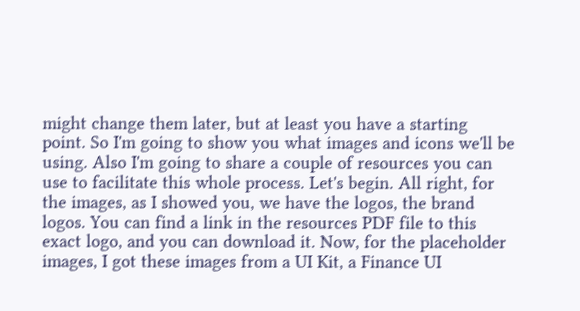might change them later, but at least you have a starting point. So I'm going to show you what images and icons we'll be using. Also I'm going to share a couple of resources you can use to facilitate this whole process. Let's begin. All right, for the images, as I showed you, we have the logos, the brand logos. You can find a link in the resources PDF file to this exact logo, and you can download it. Now, for the placeholder images, I got these images from a UI Kit, a Finance UI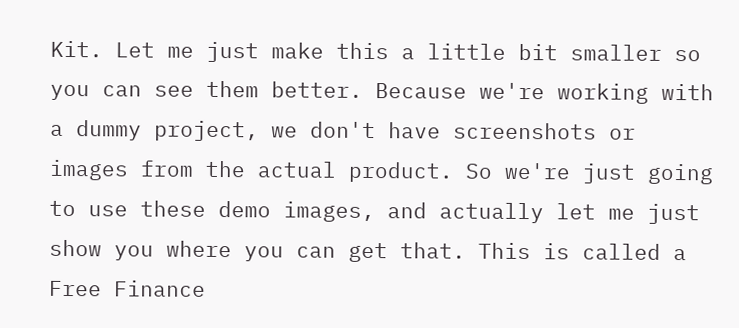Kit. Let me just make this a little bit smaller so you can see them better. Because we're working with a dummy project, we don't have screenshots or images from the actual product. So we're just going to use these demo images, and actually let me just show you where you can get that. This is called a Free Finance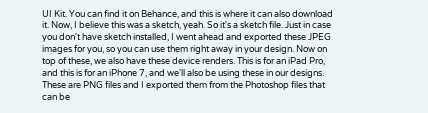UI Kit. You can find it on Behance, and this is where it can also download it. Now, I believe this was a sketch, yeah. So it's a sketch file. Just in case you don't have sketch installed, I went ahead and exported these JPEG images for you, so you can use them right away in your design. Now on top of these, we also have these device renders. This is for an iPad Pro, and this is for an iPhone 7, and we'll also be using these in our designs. These are PNG files and I exported them from the Photoshop files that can be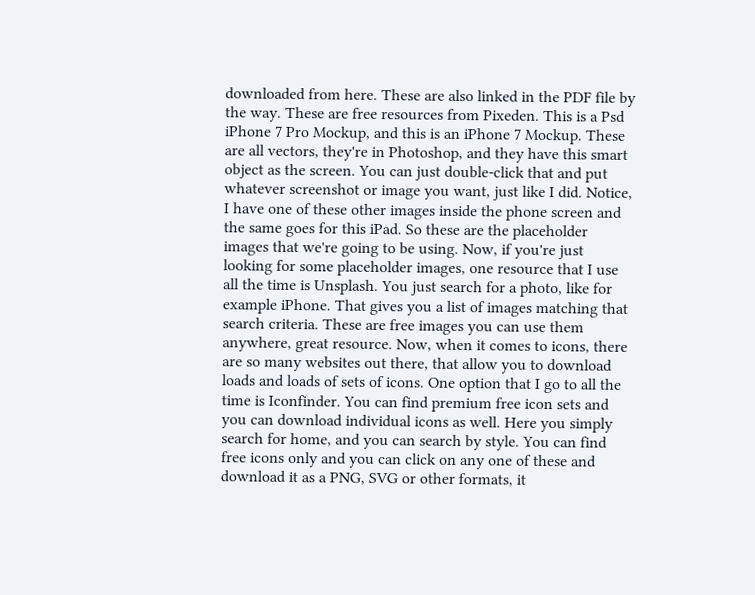downloaded from here. These are also linked in the PDF file by the way. These are free resources from Pixeden. This is a Psd iPhone 7 Pro Mockup, and this is an iPhone 7 Mockup. These are all vectors, they're in Photoshop, and they have this smart object as the screen. You can just double-click that and put whatever screenshot or image you want, just like I did. Notice, I have one of these other images inside the phone screen and the same goes for this iPad. So these are the placeholder images that we're going to be using. Now, if you're just looking for some placeholder images, one resource that I use all the time is Unsplash. You just search for a photo, like for example iPhone. That gives you a list of images matching that search criteria. These are free images you can use them anywhere, great resource. Now, when it comes to icons, there are so many websites out there, that allow you to download loads and loads of sets of icons. One option that I go to all the time is Iconfinder. You can find premium free icon sets and you can download individual icons as well. Here you simply search for home, and you can search by style. You can find free icons only and you can click on any one of these and download it as a PNG, SVG or other formats, it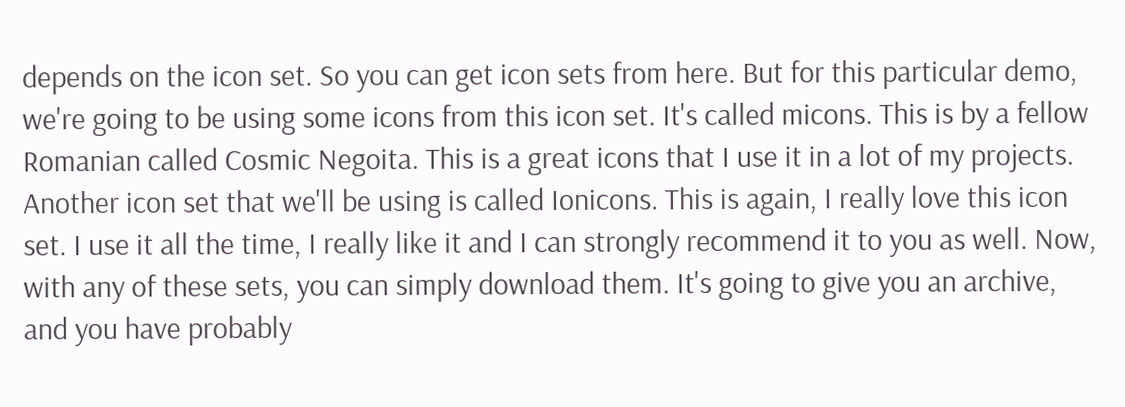depends on the icon set. So you can get icon sets from here. But for this particular demo, we're going to be using some icons from this icon set. It's called micons. This is by a fellow Romanian called Cosmic Negoita. This is a great icons that I use it in a lot of my projects. Another icon set that we'll be using is called Ionicons. This is again, I really love this icon set. I use it all the time, I really like it and I can strongly recommend it to you as well. Now, with any of these sets, you can simply download them. It's going to give you an archive, and you have probably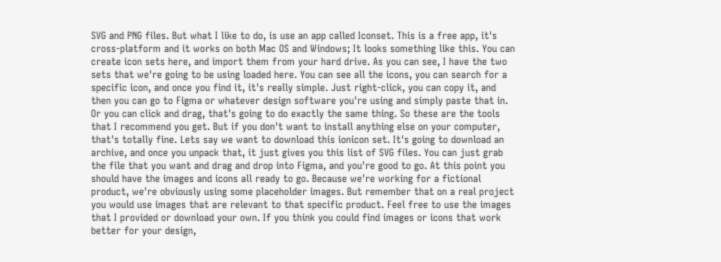SVG and PNG files. But what I like to do, is use an app called Iconset. This is a free app, it's cross-platform and it works on both Mac OS and Windows; It looks something like this. You can create icon sets here, and import them from your hard drive. As you can see, I have the two sets that we're going to be using loaded here. You can see all the icons, you can search for a specific icon, and once you find it, it's really simple. Just right-click, you can copy it, and then you can go to Figma or whatever design software you're using and simply paste that in. Or you can click and drag, that's going to do exactly the same thing. So these are the tools that I recommend you get. But if you don't want to install anything else on your computer, that's totally fine. Lets say we want to download this ionicon set. It's going to download an archive, and once you unpack that, it just gives you this list of SVG files. You can just grab the file that you want and drag and drop into Figma, and you're good to go. At this point you should have the images and icons all ready to go. Because we're working for a fictional product, we're obviously using some placeholder images. But remember that on a real project you would use images that are relevant to that specific product. Feel free to use the images that I provided or download your own. If you think you could find images or icons that work better for your design,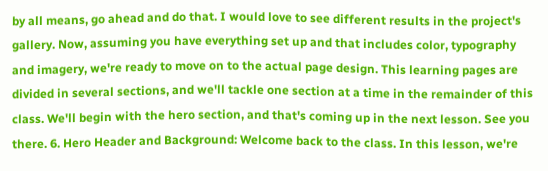by all means, go ahead and do that. I would love to see different results in the project's gallery. Now, assuming you have everything set up and that includes color, typography and imagery, we're ready to move on to the actual page design. This learning pages are divided in several sections, and we'll tackle one section at a time in the remainder of this class. We'll begin with the hero section, and that's coming up in the next lesson. See you there. 6. Hero Header and Background: Welcome back to the class. In this lesson, we're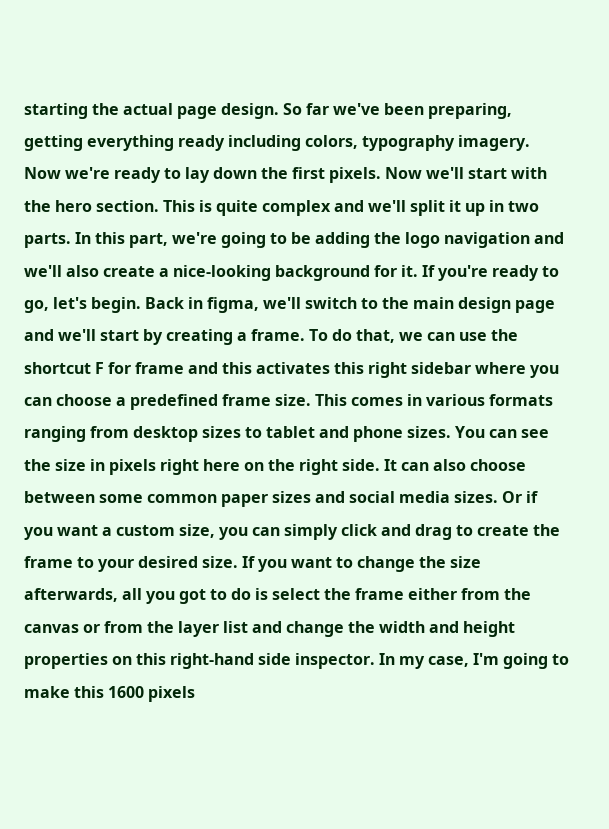starting the actual page design. So far we've been preparing, getting everything ready including colors, typography imagery. Now we're ready to lay down the first pixels. Now we'll start with the hero section. This is quite complex and we'll split it up in two parts. In this part, we're going to be adding the logo navigation and we'll also create a nice-looking background for it. If you're ready to go, let's begin. Back in figma, we'll switch to the main design page and we'll start by creating a frame. To do that, we can use the shortcut F for frame and this activates this right sidebar where you can choose a predefined frame size. This comes in various formats ranging from desktop sizes to tablet and phone sizes. You can see the size in pixels right here on the right side. It can also choose between some common paper sizes and social media sizes. Or if you want a custom size, you can simply click and drag to create the frame to your desired size. If you want to change the size afterwards, all you got to do is select the frame either from the canvas or from the layer list and change the width and height properties on this right-hand side inspector. In my case, I'm going to make this 1600 pixels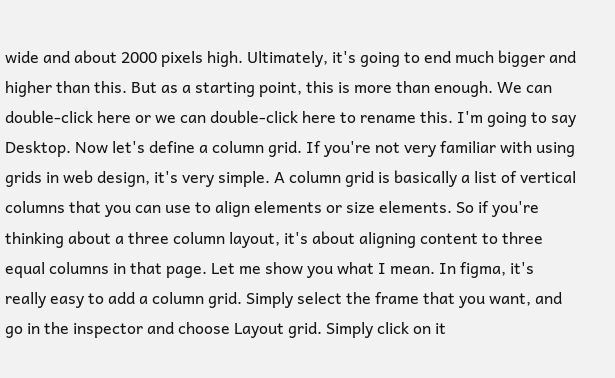wide and about 2000 pixels high. Ultimately, it's going to end much bigger and higher than this. But as a starting point, this is more than enough. We can double-click here or we can double-click here to rename this. I'm going to say Desktop. Now let's define a column grid. If you're not very familiar with using grids in web design, it's very simple. A column grid is basically a list of vertical columns that you can use to align elements or size elements. So if you're thinking about a three column layout, it's about aligning content to three equal columns in that page. Let me show you what I mean. In figma, it's really easy to add a column grid. Simply select the frame that you want, and go in the inspector and choose Layout grid. Simply click on it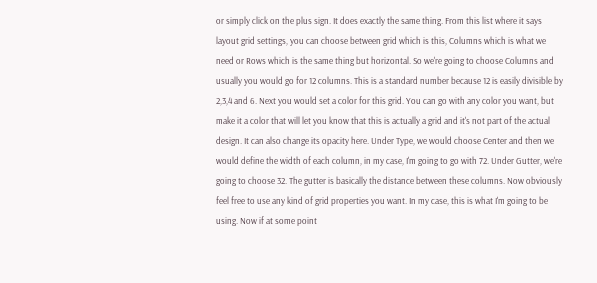or simply click on the plus sign. It does exactly the same thing. From this list where it says layout grid settings, you can choose between grid which is this, Columns which is what we need or Rows which is the same thing but horizontal. So we're going to choose Columns and usually you would go for 12 columns. This is a standard number because 12 is easily divisible by 2,3,4 and 6. Next you would set a color for this grid. You can go with any color you want, but make it a color that will let you know that this is actually a grid and it's not part of the actual design. It can also change its opacity here. Under Type, we would choose Center and then we would define the width of each column, in my case, I'm going to go with 72. Under Gutter, we're going to choose 32. The gutter is basically the distance between these columns. Now obviously feel free to use any kind of grid properties you want. In my case, this is what I'm going to be using. Now if at some point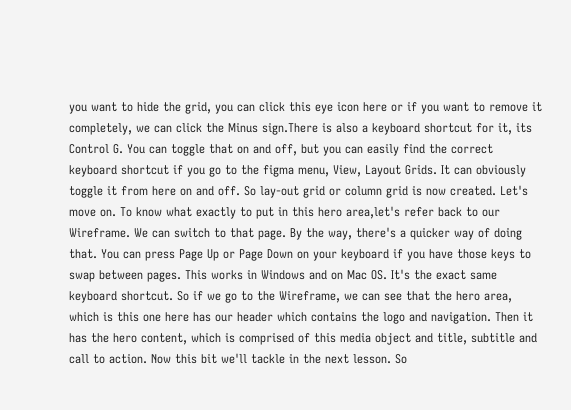you want to hide the grid, you can click this eye icon here or if you want to remove it completely, we can click the Minus sign.There is also a keyboard shortcut for it, its Control G. You can toggle that on and off, but you can easily find the correct keyboard shortcut if you go to the figma menu, View, Layout Grids. It can obviously toggle it from here on and off. So lay-out grid or column grid is now created. Let's move on. To know what exactly to put in this hero area,let's refer back to our Wireframe. We can switch to that page. By the way, there's a quicker way of doing that. You can press Page Up or Page Down on your keyboard if you have those keys to swap between pages. This works in Windows and on Mac OS. It's the exact same keyboard shortcut. So if we go to the Wireframe, we can see that the hero area, which is this one here has our header which contains the logo and navigation. Then it has the hero content, which is comprised of this media object and title, subtitle and call to action. Now this bit we'll tackle in the next lesson. So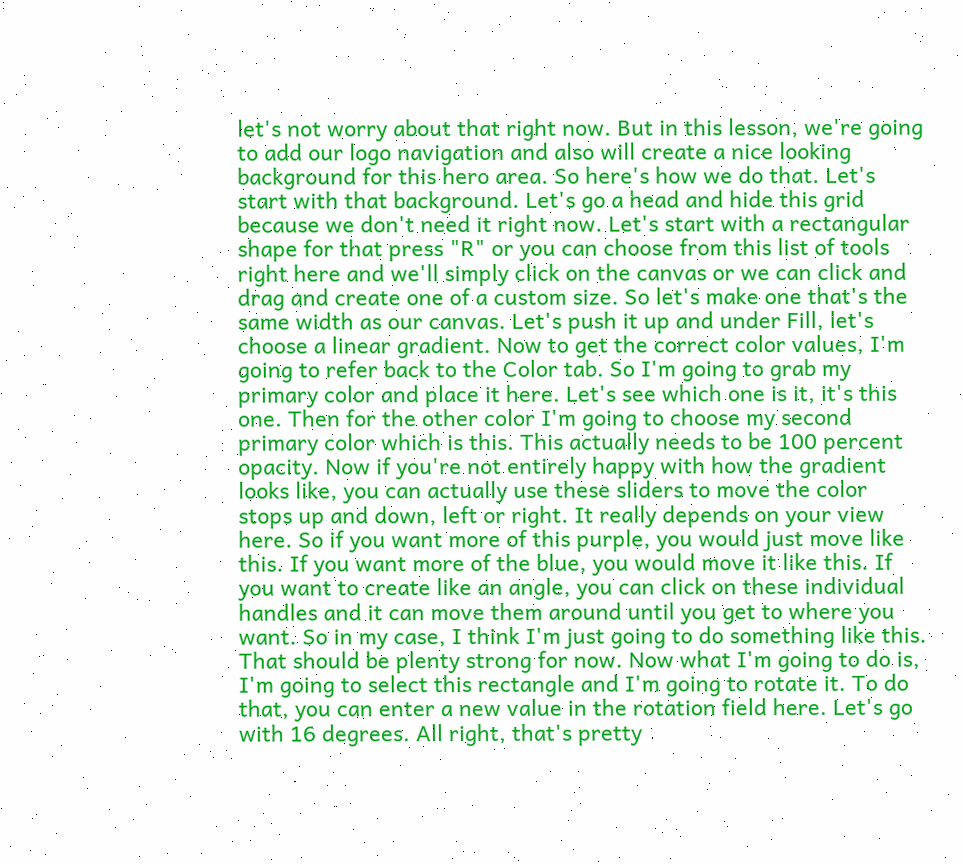let's not worry about that right now. But in this lesson, we're going to add our logo navigation and also will create a nice looking background for this hero area. So here's how we do that. Let's start with that background. Let's go a head and hide this grid because we don't need it right now. Let's start with a rectangular shape for that press "R" or you can choose from this list of tools right here and we'll simply click on the canvas or we can click and drag and create one of a custom size. So let's make one that's the same width as our canvas. Let's push it up and under Fill, let's choose a linear gradient. Now to get the correct color values, I'm going to refer back to the Color tab. So I'm going to grab my primary color and place it here. Let's see which one is it, it's this one. Then for the other color I'm going to choose my second primary color which is this. This actually needs to be 100 percent opacity. Now if you're not entirely happy with how the gradient looks like, you can actually use these sliders to move the color stops up and down, left or right. It really depends on your view here. So if you want more of this purple, you would just move like this. If you want more of the blue, you would move it like this. If you want to create like an angle, you can click on these individual handles and it can move them around until you get to where you want. So in my case, I think I'm just going to do something like this. That should be plenty strong for now. Now what I'm going to do is, I'm going to select this rectangle and I'm going to rotate it. To do that, you can enter a new value in the rotation field here. Let's go with 16 degrees. All right, that's pretty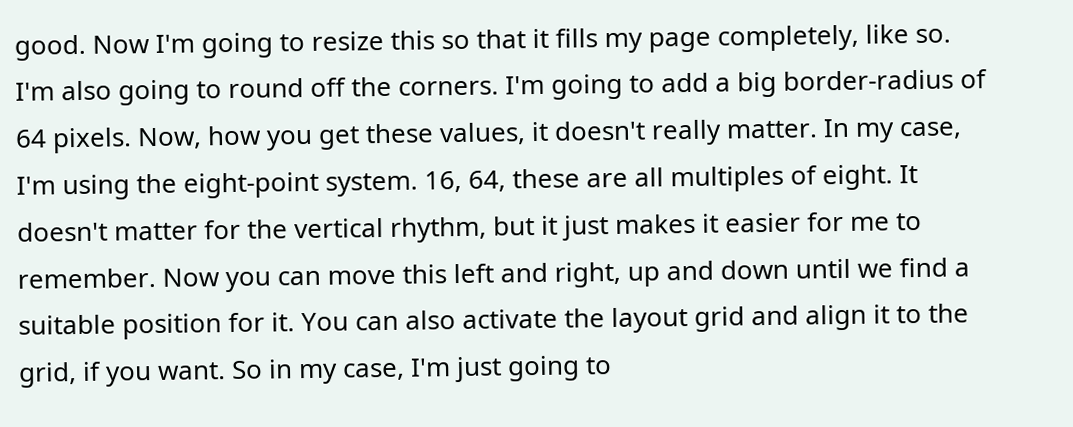good. Now I'm going to resize this so that it fills my page completely, like so. I'm also going to round off the corners. I'm going to add a big border-radius of 64 pixels. Now, how you get these values, it doesn't really matter. In my case, I'm using the eight-point system. 16, 64, these are all multiples of eight. It doesn't matter for the vertical rhythm, but it just makes it easier for me to remember. Now you can move this left and right, up and down until we find a suitable position for it. You can also activate the layout grid and align it to the grid, if you want. So in my case, I'm just going to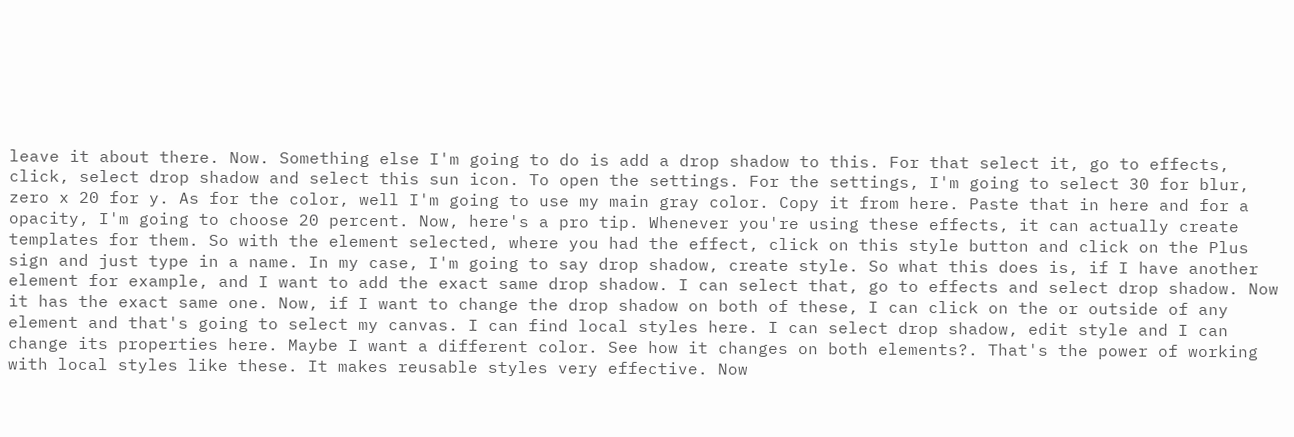leave it about there. Now. Something else I'm going to do is add a drop shadow to this. For that select it, go to effects, click, select drop shadow and select this sun icon. To open the settings. For the settings, I'm going to select 30 for blur, zero x 20 for y. As for the color, well I'm going to use my main gray color. Copy it from here. Paste that in here and for a opacity, I'm going to choose 20 percent. Now, here's a pro tip. Whenever you're using these effects, it can actually create templates for them. So with the element selected, where you had the effect, click on this style button and click on the Plus sign and just type in a name. In my case, I'm going to say drop shadow, create style. So what this does is, if I have another element for example, and I want to add the exact same drop shadow. I can select that, go to effects and select drop shadow. Now it has the exact same one. Now, if I want to change the drop shadow on both of these, I can click on the or outside of any element and that's going to select my canvas. I can find local styles here. I can select drop shadow, edit style and I can change its properties here. Maybe I want a different color. See how it changes on both elements?. That's the power of working with local styles like these. It makes reusable styles very effective. Now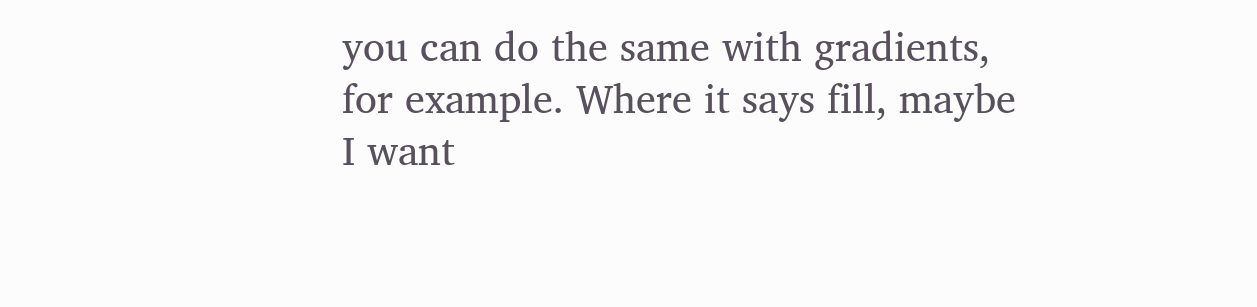you can do the same with gradients, for example. Where it says fill, maybe I want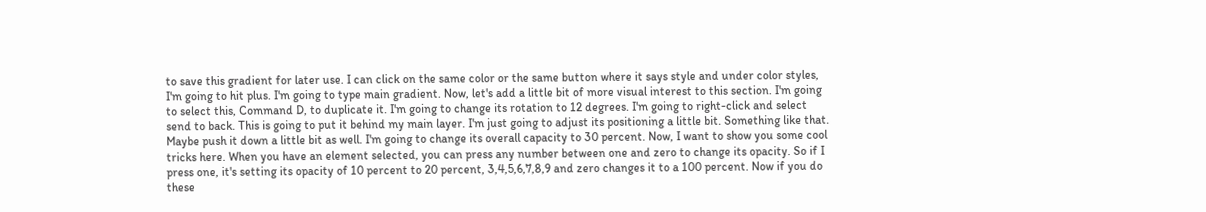to save this gradient for later use. I can click on the same color or the same button where it says style and under color styles, I'm going to hit plus. I'm going to type main gradient. Now, let's add a little bit of more visual interest to this section. I'm going to select this, Command D, to duplicate it. I'm going to change its rotation to 12 degrees. I'm going to right-click and select send to back. This is going to put it behind my main layer. I'm just going to adjust its positioning a little bit. Something like that. Maybe push it down a little bit as well. I'm going to change its overall capacity to 30 percent. Now, I want to show you some cool tricks here. When you have an element selected, you can press any number between one and zero to change its opacity. So if I press one, it's setting its opacity of 10 percent to 20 percent, 3,4,5,6,7,8,9 and zero changes it to a 100 percent. Now if you do these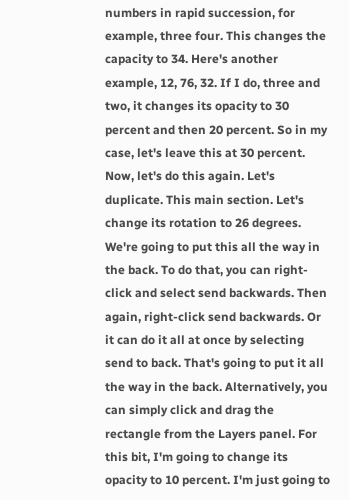numbers in rapid succession, for example, three four. This changes the capacity to 34. Here's another example, 12, 76, 32. If I do, three and two, it changes its opacity to 30 percent and then 20 percent. So in my case, let's leave this at 30 percent. Now, let's do this again. Let's duplicate. This main section. Let's change its rotation to 26 degrees. We're going to put this all the way in the back. To do that, you can right-click and select send backwards. Then again, right-click send backwards. Or it can do it all at once by selecting send to back. That's going to put it all the way in the back. Alternatively, you can simply click and drag the rectangle from the Layers panel. For this bit, I'm going to change its opacity to 10 percent. I'm just going to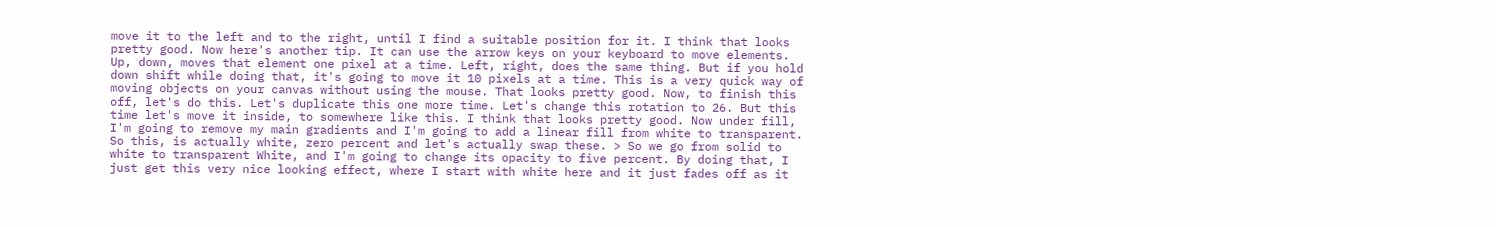move it to the left and to the right, until I find a suitable position for it. I think that looks pretty good. Now here's another tip. It can use the arrow keys on your keyboard to move elements. Up, down, moves that element one pixel at a time. Left, right, does the same thing. But if you hold down shift while doing that, it's going to move it 10 pixels at a time. This is a very quick way of moving objects on your canvas without using the mouse. That looks pretty good. Now, to finish this off, let's do this. Let's duplicate this one more time. Let's change this rotation to 26. But this time let's move it inside, to somewhere like this. I think that looks pretty good. Now under fill, I'm going to remove my main gradients and I'm going to add a linear fill from white to transparent. So this, is actually white, zero percent and let's actually swap these. > So we go from solid to white to transparent White, and I'm going to change its opacity to five percent. By doing that, I just get this very nice looking effect, where I start with white here and it just fades off as it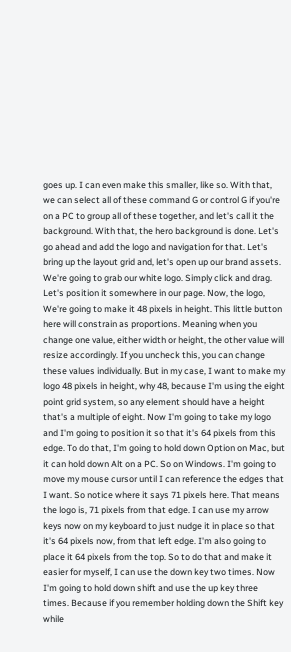goes up. I can even make this smaller, like so. With that, we can select all of these command G or control G if you're on a PC to group all of these together, and let's call it the background. With that, the hero background is done. Let's go ahead and add the logo and navigation for that. Let's bring up the layout grid and, let's open up our brand assets. We're going to grab our white logo. Simply click and drag. Let's position it somewhere in our page. Now, the logo, We're going to make it 48 pixels in height. This little button here will constrain as proportions. Meaning when you change one value, either width or height, the other value will resize accordingly. If you uncheck this, you can change these values individually. But in my case, I want to make my logo 48 pixels in height, why 48, because I'm using the eight point grid system, so any element should have a height that's a multiple of eight. Now I'm going to take my logo and I'm going to position it so that it's 64 pixels from this edge. To do that, I'm going to hold down Option on Mac, but it can hold down Alt on a PC. So on Windows. I'm going to move my mouse cursor until I can reference the edges that I want. So notice where it says 71 pixels here. That means the logo is, 71 pixels from that edge. I can use my arrow keys now on my keyboard to just nudge it in place so that it's 64 pixels now, from that left edge. I'm also going to place it 64 pixels from the top. So to do that and make it easier for myself, I can use the down key two times. Now I'm going to hold down shift and use the up key three times. Because if you remember holding down the Shift key while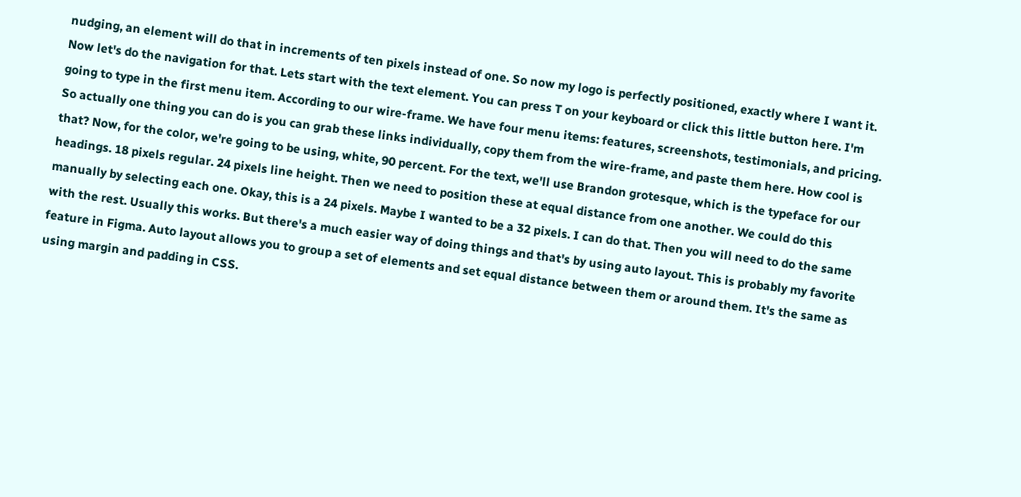nudging, an element will do that in increments of ten pixels instead of one. So now my logo is perfectly positioned, exactly where I want it. Now let's do the navigation for that. Lets start with the text element. You can press T on your keyboard or click this little button here. I'm going to type in the first menu item. According to our wire-frame. We have four menu items: features, screenshots, testimonials, and pricing. So actually one thing you can do is you can grab these links individually, copy them from the wire-frame, and paste them here. How cool is that? Now, for the color, we're going to be using, white, 90 percent. For the text, we'll use Brandon grotesque, which is the typeface for our headings. 18 pixels regular. 24 pixels line height. Then we need to position these at equal distance from one another. We could do this manually by selecting each one. Okay, this is a 24 pixels. Maybe I wanted to be a 32 pixels. I can do that. Then you will need to do the same with the rest. Usually this works. But there's a much easier way of doing things and that's by using auto layout. This is probably my favorite feature in Figma. Auto layout allows you to group a set of elements and set equal distance between them or around them. It's the same as using margin and padding in CSS.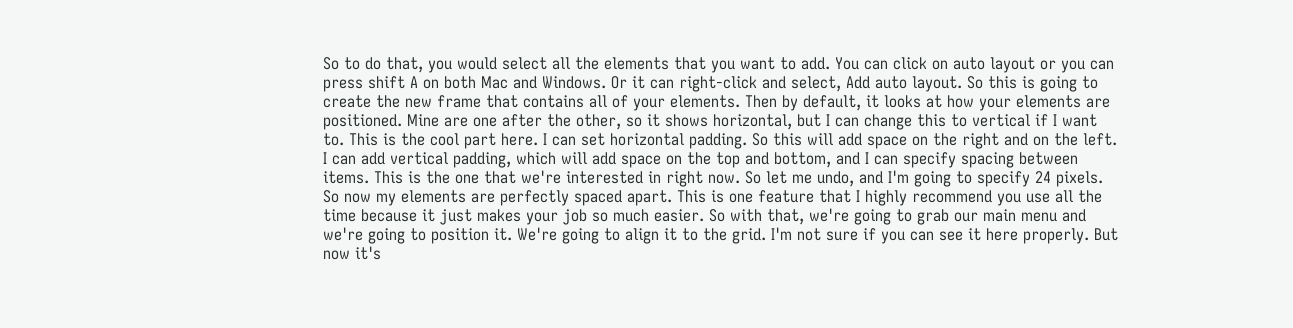So to do that, you would select all the elements that you want to add. You can click on auto layout or you can press shift A on both Mac and Windows. Or it can right-click and select, Add auto layout. So this is going to create the new frame that contains all of your elements. Then by default, it looks at how your elements are positioned. Mine are one after the other, so it shows horizontal, but I can change this to vertical if I want to. This is the cool part here. I can set horizontal padding. So this will add space on the right and on the left. I can add vertical padding, which will add space on the top and bottom, and I can specify spacing between items. This is the one that we're interested in right now. So let me undo, and I'm going to specify 24 pixels. So now my elements are perfectly spaced apart. This is one feature that I highly recommend you use all the time because it just makes your job so much easier. So with that, we're going to grab our main menu and we're going to position it. We're going to align it to the grid. I'm not sure if you can see it here properly. But now it's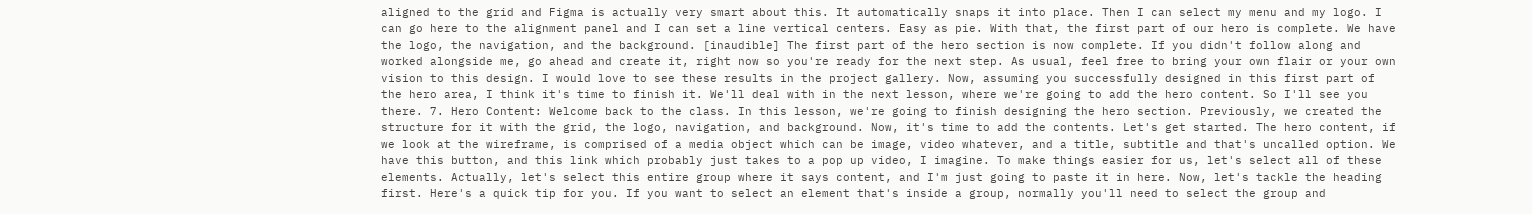aligned to the grid and Figma is actually very smart about this. It automatically snaps it into place. Then I can select my menu and my logo. I can go here to the alignment panel and I can set a line vertical centers. Easy as pie. With that, the first part of our hero is complete. We have the logo, the navigation, and the background. [inaudible] The first part of the hero section is now complete. If you didn't follow along and worked alongside me, go ahead and create it, right now so you're ready for the next step. As usual, feel free to bring your own flair or your own vision to this design. I would love to see these results in the project gallery. Now, assuming you successfully designed in this first part of the hero area, I think it's time to finish it. We'll deal with in the next lesson, where we're going to add the hero content. So I'll see you there. 7. Hero Content: Welcome back to the class. In this lesson, we're going to finish designing the hero section. Previously, we created the structure for it with the grid, the logo, navigation, and background. Now, it's time to add the contents. Let's get started. The hero content, if we look at the wireframe, is comprised of a media object which can be image, video whatever, and a title, subtitle and that's uncalled option. We have this button, and this link which probably just takes to a pop up video, I imagine. To make things easier for us, let's select all of these elements. Actually, let's select this entire group where it says content, and I'm just going to paste it in here. Now, let's tackle the heading first. Here's a quick tip for you. If you want to select an element that's inside a group, normally you'll need to select the group and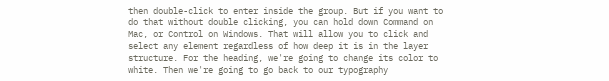then double-click to enter inside the group. But if you want to do that without double clicking, you can hold down Command on Mac, or Control on Windows. That will allow you to click and select any element regardless of how deep it is in the layer structure. For the heading, we're going to change its color to white. Then we're going to go back to our typography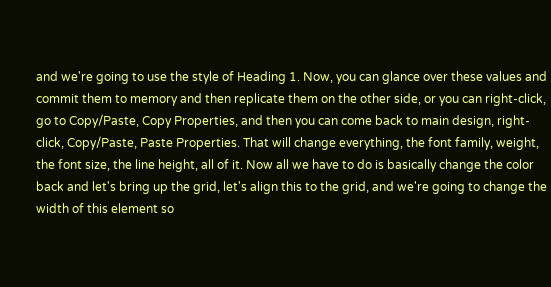and we're going to use the style of Heading 1. Now, you can glance over these values and commit them to memory and then replicate them on the other side, or you can right-click, go to Copy/Paste, Copy Properties, and then you can come back to main design, right-click, Copy/Paste, Paste Properties. That will change everything, the font family, weight, the font size, the line height, all of it. Now all we have to do is basically change the color back and let's bring up the grid, let's align this to the grid, and we're going to change the width of this element so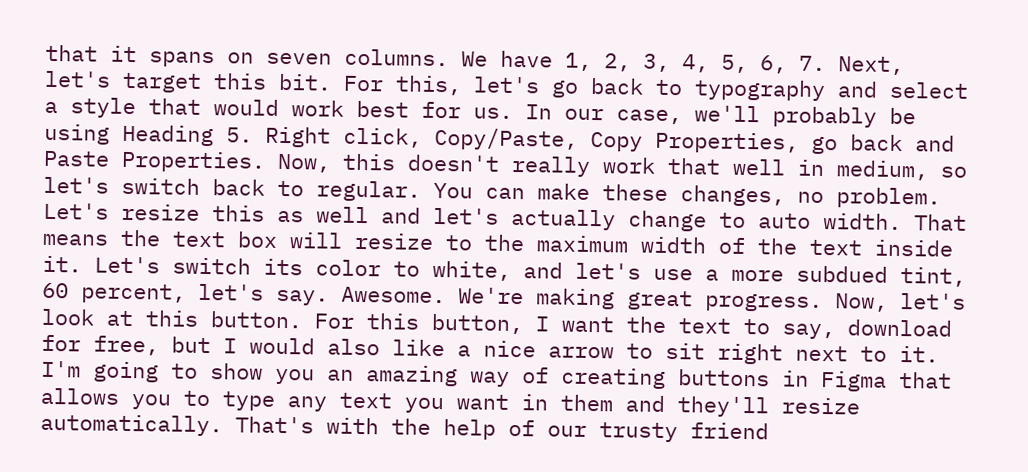that it spans on seven columns. We have 1, 2, 3, 4, 5, 6, 7. Next, let's target this bit. For this, let's go back to typography and select a style that would work best for us. In our case, we'll probably be using Heading 5. Right click, Copy/Paste, Copy Properties, go back and Paste Properties. Now, this doesn't really work that well in medium, so let's switch back to regular. You can make these changes, no problem. Let's resize this as well and let's actually change to auto width. That means the text box will resize to the maximum width of the text inside it. Let's switch its color to white, and let's use a more subdued tint, 60 percent, let's say. Awesome. We're making great progress. Now, let's look at this button. For this button, I want the text to say, download for free, but I would also like a nice arrow to sit right next to it. I'm going to show you an amazing way of creating buttons in Figma that allows you to type any text you want in them and they'll resize automatically. That's with the help of our trusty friend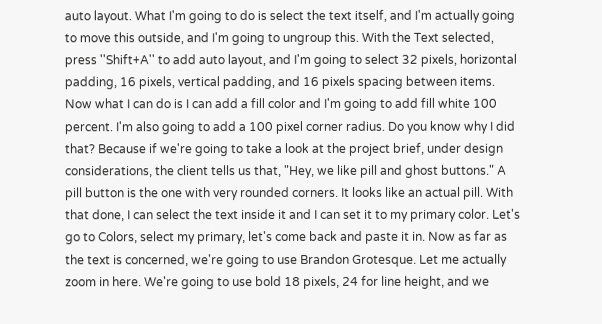auto layout. What I'm going to do is select the text itself, and I'm actually going to move this outside, and I'm going to ungroup this. With the Text selected, press ''Shift+A'' to add auto layout, and I'm going to select 32 pixels, horizontal padding, 16 pixels, vertical padding, and 16 pixels spacing between items. Now what I can do is I can add a fill color and I'm going to add fill white 100 percent. I'm also going to add a 100 pixel corner radius. Do you know why I did that? Because if we're going to take a look at the project brief, under design considerations, the client tells us that, "Hey, we like pill and ghost buttons." A pill button is the one with very rounded corners. It looks like an actual pill. With that done, I can select the text inside it and I can set it to my primary color. Let's go to Colors, select my primary, let's come back and paste it in. Now as far as the text is concerned, we're going to use Brandon Grotesque. Let me actually zoom in here. We're going to use bold 18 pixels, 24 for line height, and we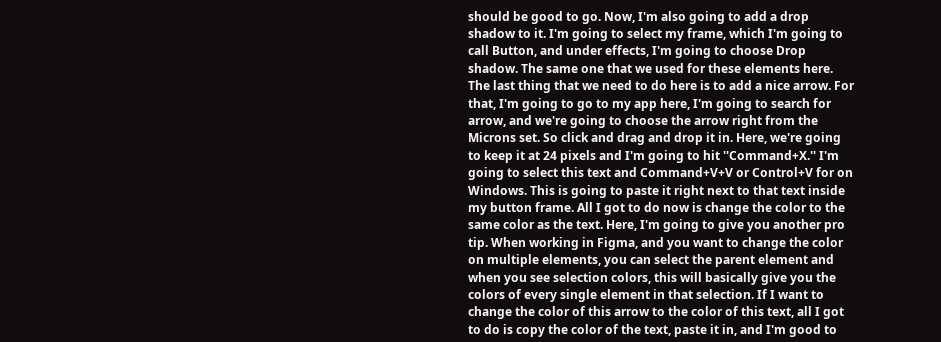should be good to go. Now, I'm also going to add a drop shadow to it. I'm going to select my frame, which I'm going to call Button, and under effects, I'm going to choose Drop shadow. The same one that we used for these elements here. The last thing that we need to do here is to add a nice arrow. For that, I'm going to go to my app here, I'm going to search for arrow, and we're going to choose the arrow right from the Microns set. So click and drag and drop it in. Here, we're going to keep it at 24 pixels and I'm going to hit ''Command+X.'' I'm going to select this text and Command+V+V or Control+V for on Windows. This is going to paste it right next to that text inside my button frame. All I got to do now is change the color to the same color as the text. Here, I'm going to give you another pro tip. When working in Figma, and you want to change the color on multiple elements, you can select the parent element and when you see selection colors, this will basically give you the colors of every single element in that selection. If I want to change the color of this arrow to the color of this text, all I got to do is copy the color of the text, paste it in, and I'm good to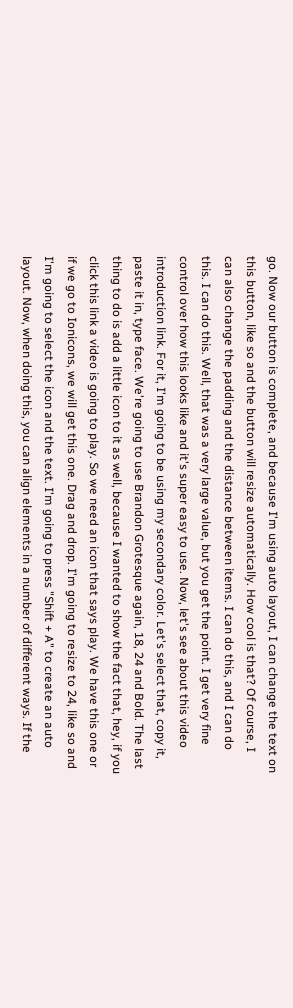go. Now our button is complete, and because I'm using auto layout, I can change the text on this button, like so and the button will resize automatically. How cool is that? Of course, I can also change the padding and the distance between items. I can do this, and I can do this. I can do this. Well, that was a very large value, but you get the point. I get very fine control over how this looks like and it's super easy to use. Now, let's see about this video introduction link. For it, I'm going to be using my secondary color. Let's select that, copy it, paste it in, type face. We're going to use Brandon Grotesque again, 18, 24 and Bold. The last thing to do is add a little icon to it as well, because I wanted to show the fact that, hey, if you click this link a video is going to play. So we need an icon that says play. We have this one or if we go to Ionicons, we will get this one. Drag and drop. I'm going to resize to 24, like so and I'm going to select the icon and the text. I'm going to press "Shift + A" to create an auto layout. Now, when doing this, you can align elements in a number of different ways. If the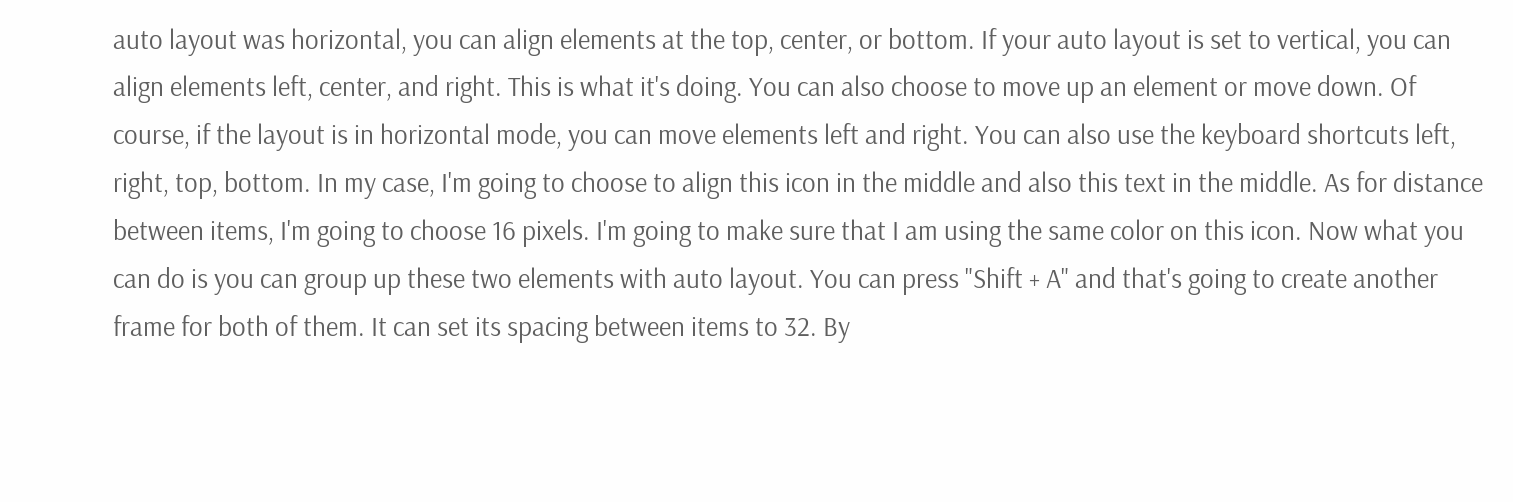auto layout was horizontal, you can align elements at the top, center, or bottom. If your auto layout is set to vertical, you can align elements left, center, and right. This is what it's doing. You can also choose to move up an element or move down. Of course, if the layout is in horizontal mode, you can move elements left and right. You can also use the keyboard shortcuts left, right, top, bottom. In my case, I'm going to choose to align this icon in the middle and also this text in the middle. As for distance between items, I'm going to choose 16 pixels. I'm going to make sure that I am using the same color on this icon. Now what you can do is you can group up these two elements with auto layout. You can press "Shift + A" and that's going to create another frame for both of them. It can set its spacing between items to 32. By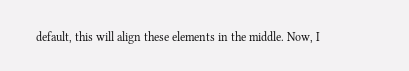default, this will align these elements in the middle. Now, I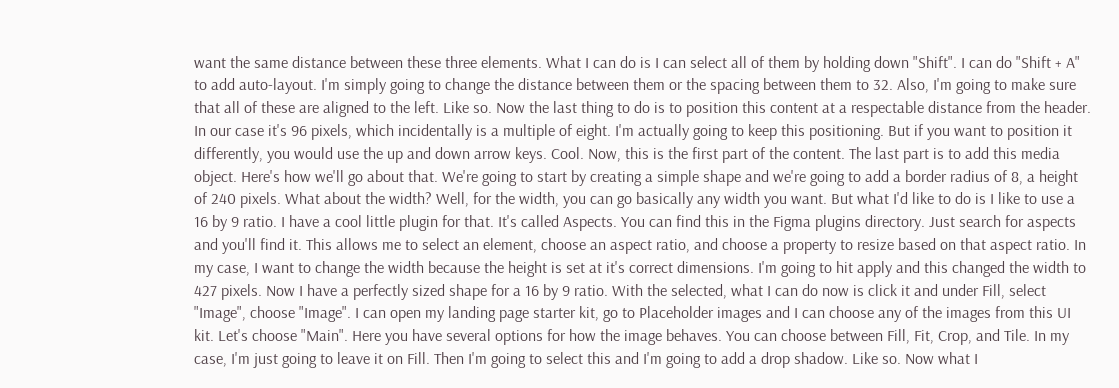want the same distance between these three elements. What I can do is I can select all of them by holding down "Shift". I can do "Shift + A" to add auto-layout. I'm simply going to change the distance between them or the spacing between them to 32. Also, I'm going to make sure that all of these are aligned to the left. Like so. Now the last thing to do is to position this content at a respectable distance from the header. In our case it's 96 pixels, which incidentally is a multiple of eight. I'm actually going to keep this positioning. But if you want to position it differently, you would use the up and down arrow keys. Cool. Now, this is the first part of the content. The last part is to add this media object. Here's how we'll go about that. We're going to start by creating a simple shape and we're going to add a border radius of 8, a height of 240 pixels. What about the width? Well, for the width, you can go basically any width you want. But what I'd like to do is I like to use a 16 by 9 ratio. I have a cool little plugin for that. It's called Aspects. You can find this in the Figma plugins directory. Just search for aspects and you'll find it. This allows me to select an element, choose an aspect ratio, and choose a property to resize based on that aspect ratio. In my case, I want to change the width because the height is set at it's correct dimensions. I'm going to hit apply and this changed the width to 427 pixels. Now I have a perfectly sized shape for a 16 by 9 ratio. With the selected, what I can do now is click it and under Fill, select "Image", choose "Image". I can open my landing page starter kit, go to Placeholder images and I can choose any of the images from this UI kit. Let's choose "Main". Here you have several options for how the image behaves. You can choose between Fill, Fit, Crop, and Tile. In my case, I'm just going to leave it on Fill. Then I'm going to select this and I'm going to add a drop shadow. Like so. Now what I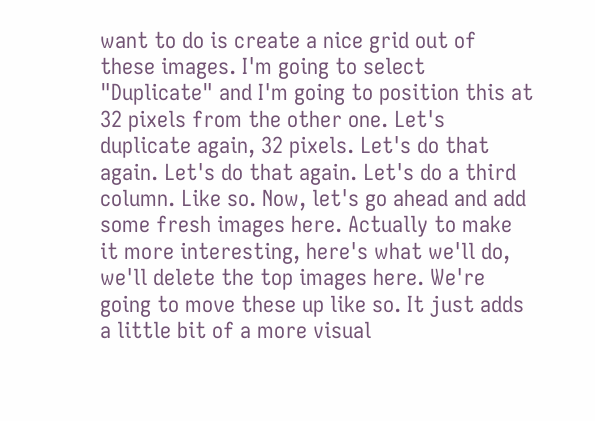want to do is create a nice grid out of these images. I'm going to select "Duplicate" and I'm going to position this at 32 pixels from the other one. Let's duplicate again, 32 pixels. Let's do that again. Let's do that again. Let's do a third column. Like so. Now, let's go ahead and add some fresh images here. Actually to make it more interesting, here's what we'll do, we'll delete the top images here. We're going to move these up like so. It just adds a little bit of a more visual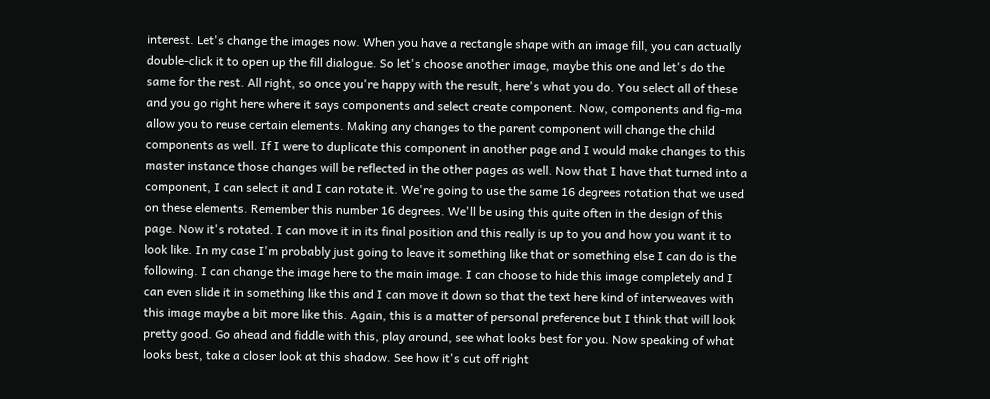interest. Let's change the images now. When you have a rectangle shape with an image fill, you can actually double-click it to open up the fill dialogue. So let's choose another image, maybe this one and let's do the same for the rest. All right, so once you're happy with the result, here's what you do. You select all of these and you go right here where it says components and select create component. Now, components and fig-ma allow you to reuse certain elements. Making any changes to the parent component will change the child components as well. If I were to duplicate this component in another page and I would make changes to this master instance those changes will be reflected in the other pages as well. Now that I have that turned into a component, I can select it and I can rotate it. We're going to use the same 16 degrees rotation that we used on these elements. Remember this number 16 degrees. We'll be using this quite often in the design of this page. Now it's rotated. I can move it in its final position and this really is up to you and how you want it to look like. In my case I'm probably just going to leave it something like that or something else I can do is the following. I can change the image here to the main image. I can choose to hide this image completely and I can even slide it in something like this and I can move it down so that the text here kind of interweaves with this image maybe a bit more like this. Again, this is a matter of personal preference but I think that will look pretty good. Go ahead and fiddle with this, play around, see what looks best for you. Now speaking of what looks best, take a closer look at this shadow. See how it's cut off right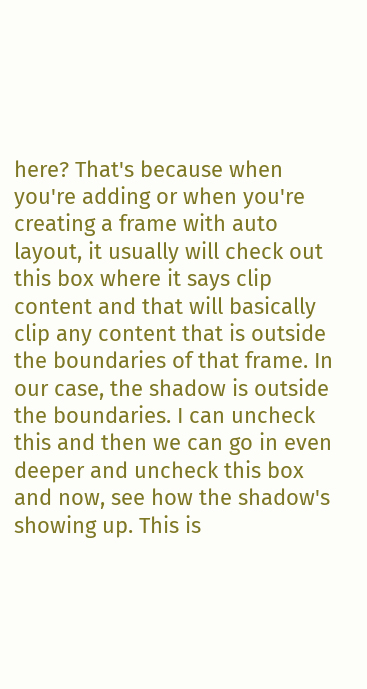here? That's because when you're adding or when you're creating a frame with auto layout, it usually will check out this box where it says clip content and that will basically clip any content that is outside the boundaries of that frame. In our case, the shadow is outside the boundaries. I can uncheck this and then we can go in even deeper and uncheck this box and now, see how the shadow's showing up. This is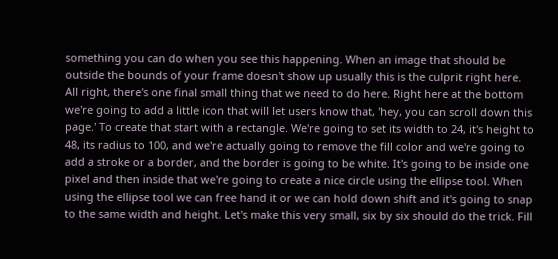something you can do when you see this happening. When an image that should be outside the bounds of your frame doesn't show up usually this is the culprit right here. All right, there's one final small thing that we need to do here. Right here at the bottom we're going to add a little icon that will let users know that, 'hey, you can scroll down this page.' To create that start with a rectangle. We're going to set its width to 24, it's height to 48, its radius to 100, and we're actually going to remove the fill color and we're going to add a stroke or a border, and the border is going to be white. It's going to be inside one pixel and then inside that we're going to create a nice circle using the ellipse tool. When using the ellipse tool we can free hand it or we can hold down shift and it's going to snap to the same width and height. Let's make this very small, six by six should do the trick. Fill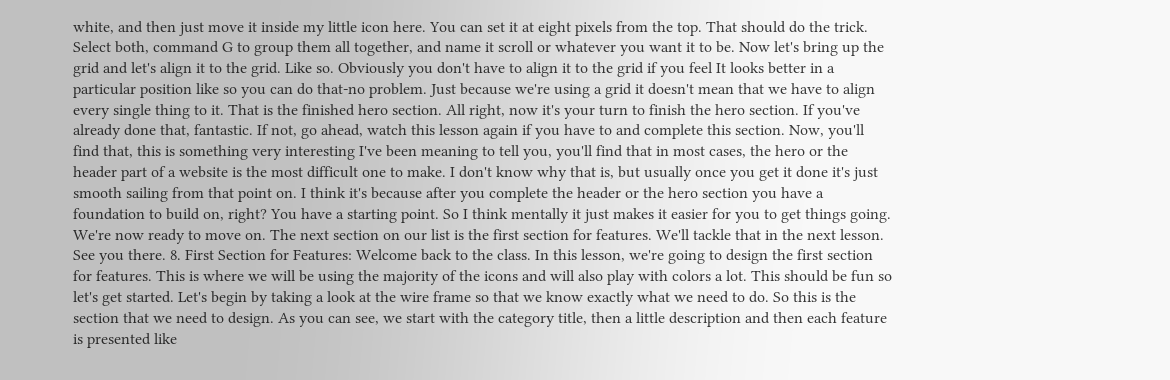white, and then just move it inside my little icon here. You can set it at eight pixels from the top. That should do the trick. Select both, command G to group them all together, and name it scroll or whatever you want it to be. Now let's bring up the grid and let's align it to the grid. Like so. Obviously you don't have to align it to the grid if you feel It looks better in a particular position like so you can do that-no problem. Just because we're using a grid it doesn't mean that we have to align every single thing to it. That is the finished hero section. All right, now it's your turn to finish the hero section. If you've already done that, fantastic. If not, go ahead, watch this lesson again if you have to and complete this section. Now, you'll find that, this is something very interesting I've been meaning to tell you, you'll find that in most cases, the hero or the header part of a website is the most difficult one to make. I don't know why that is, but usually once you get it done it's just smooth sailing from that point on. I think it's because after you complete the header or the hero section you have a foundation to build on, right? You have a starting point. So I think mentally it just makes it easier for you to get things going. We're now ready to move on. The next section on our list is the first section for features. We'll tackle that in the next lesson. See you there. 8. First Section for Features: Welcome back to the class. In this lesson, we're going to design the first section for features. This is where we will be using the majority of the icons and will also play with colors a lot. This should be fun so let's get started. Let's begin by taking a look at the wire frame so that we know exactly what we need to do. So this is the section that we need to design. As you can see, we start with the category title, then a little description and then each feature is presented like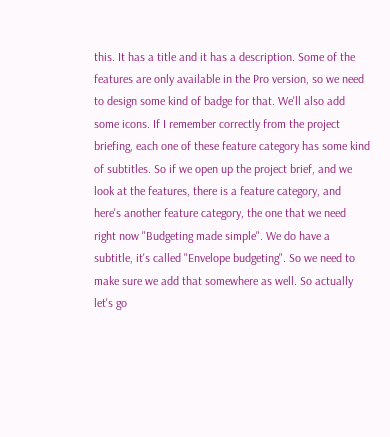this. It has a title and it has a description. Some of the features are only available in the Pro version, so we need to design some kind of badge for that. We'll also add some icons. If I remember correctly from the project briefing, each one of these feature category has some kind of subtitles. So if we open up the project brief, and we look at the features, there is a feature category, and here's another feature category, the one that we need right now "Budgeting made simple". We do have a subtitle, it's called "Envelope budgeting". So we need to make sure we add that somewhere as well. So actually let's go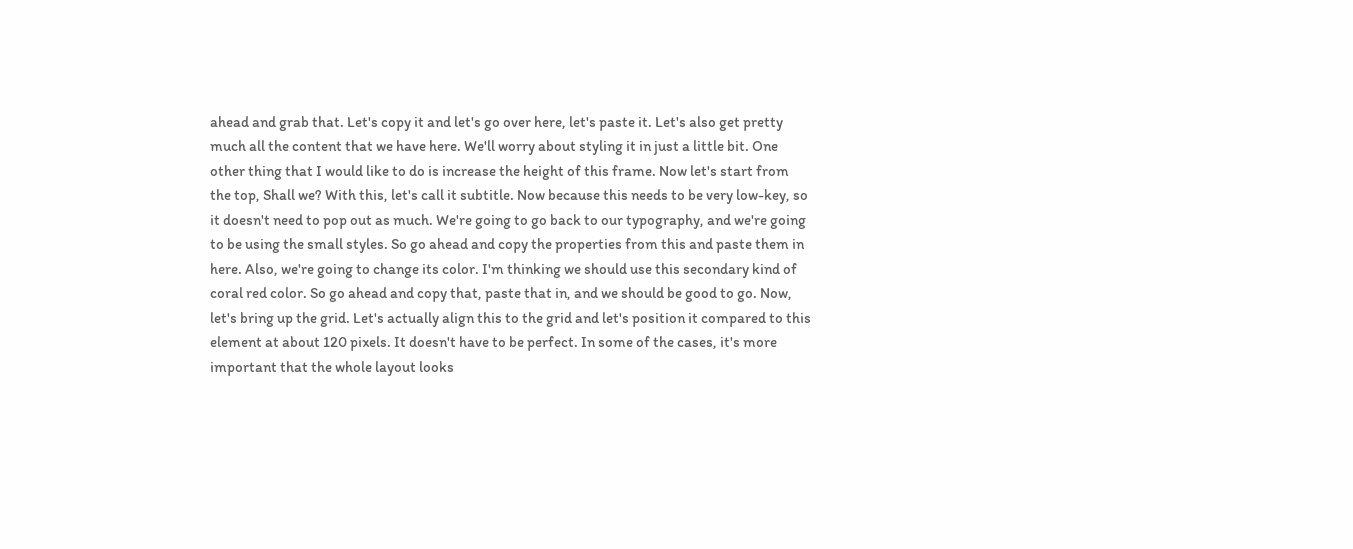ahead and grab that. Let's copy it and let's go over here, let's paste it. Let's also get pretty much all the content that we have here. We'll worry about styling it in just a little bit. One other thing that I would like to do is increase the height of this frame. Now let's start from the top, Shall we? With this, let's call it subtitle. Now because this needs to be very low-key, so it doesn't need to pop out as much. We're going to go back to our typography, and we're going to be using the small styles. So go ahead and copy the properties from this and paste them in here. Also, we're going to change its color. I'm thinking we should use this secondary kind of coral red color. So go ahead and copy that, paste that in, and we should be good to go. Now, let's bring up the grid. Let's actually align this to the grid and let's position it compared to this element at about 120 pixels. It doesn't have to be perfect. In some of the cases, it's more important that the whole layout looks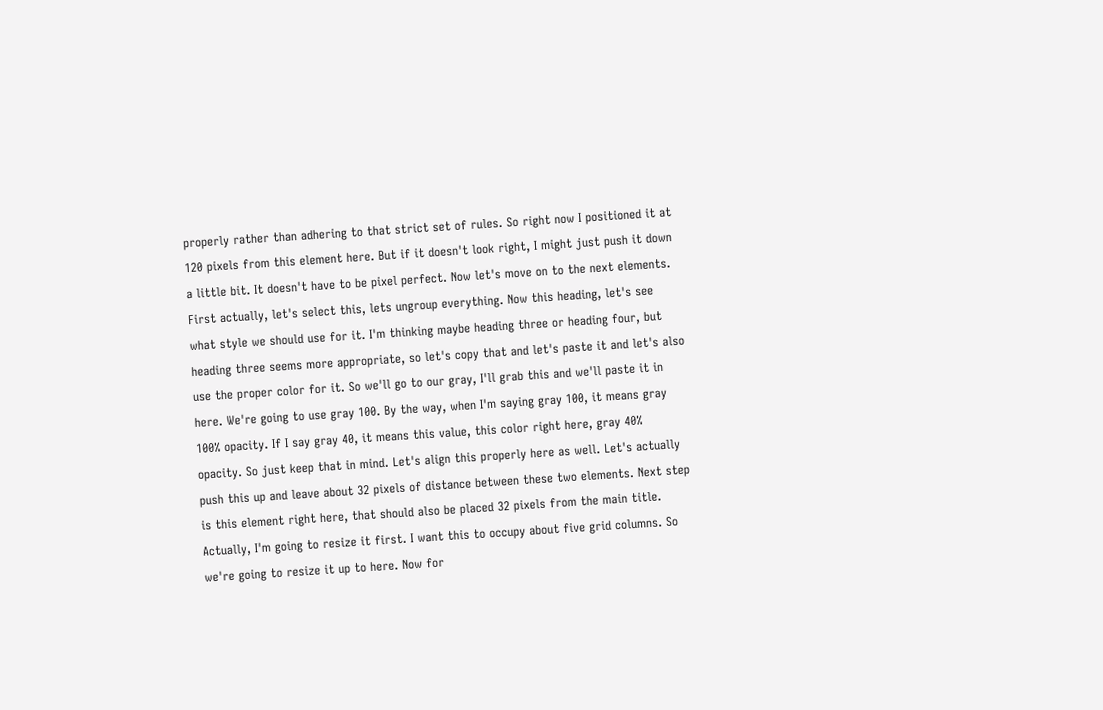properly rather than adhering to that strict set of rules. So right now I positioned it at 120 pixels from this element here. But if it doesn't look right, I might just push it down a little bit. It doesn't have to be pixel perfect. Now let's move on to the next elements. First actually, let's select this, lets ungroup everything. Now this heading, let's see what style we should use for it. I'm thinking maybe heading three or heading four, but heading three seems more appropriate, so let's copy that and let's paste it and let's also use the proper color for it. So we'll go to our gray, I'll grab this and we'll paste it in here. We're going to use gray 100. By the way, when I'm saying gray 100, it means gray 100% opacity. If I say gray 40, it means this value, this color right here, gray 40% opacity. So just keep that in mind. Let's align this properly here as well. Let's actually push this up and leave about 32 pixels of distance between these two elements. Next step is this element right here, that should also be placed 32 pixels from the main title. Actually, I'm going to resize it first. I want this to occupy about five grid columns. So we're going to resize it up to here. Now for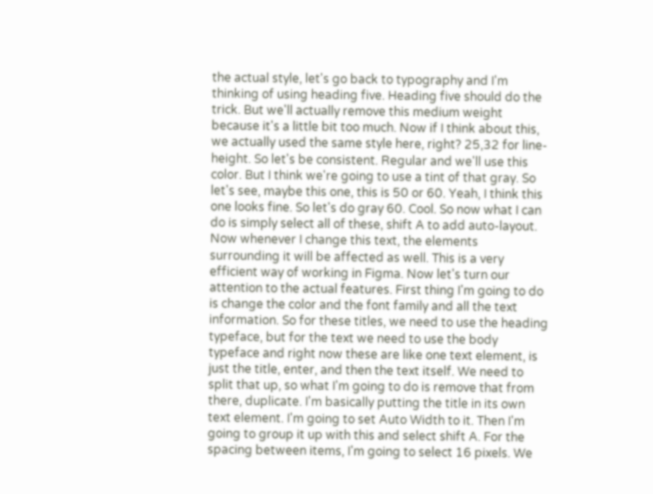the actual style, let's go back to typography and I'm thinking of using heading five. Heading five should do the trick. But we'll actually remove this medium weight because it's a little bit too much. Now if I think about this, we actually used the same style here, right? 25,32 for line-height. So let's be consistent. Regular and we'll use this color. But I think we're going to use a tint of that gray. So let's see, maybe this one, this is 50 or 60. Yeah, I think this one looks fine. So let's do gray 60. Cool. So now what I can do is simply select all of these, shift A to add auto-layout. Now whenever I change this text, the elements surrounding it will be affected as well. This is a very efficient way of working in Figma. Now let's turn our attention to the actual features. First thing I'm going to do is change the color and the font family and all the text information. So for these titles, we need to use the heading typeface, but for the text we need to use the body typeface and right now these are like one text element, is just the title, enter, and then the text itself. We need to split that up, so what I'm going to do is remove that from there, duplicate. I'm basically putting the title in its own text element. I'm going to set Auto Width to it. Then I'm going to group it up with this and select shift A. For the spacing between items, I'm going to select 16 pixels. We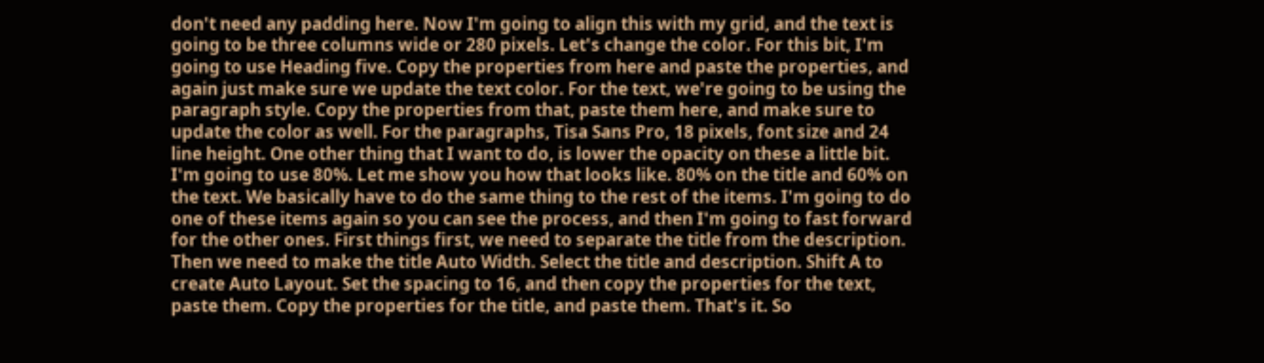don't need any padding here. Now I'm going to align this with my grid, and the text is going to be three columns wide or 280 pixels. Let's change the color. For this bit, I'm going to use Heading five. Copy the properties from here and paste the properties, and again just make sure we update the text color. For the text, we're going to be using the paragraph style. Copy the properties from that, paste them here, and make sure to update the color as well. For the paragraphs, Tisa Sans Pro, 18 pixels, font size and 24 line height. One other thing that I want to do, is lower the opacity on these a little bit. I'm going to use 80%. Let me show you how that looks like. 80% on the title and 60% on the text. We basically have to do the same thing to the rest of the items. I'm going to do one of these items again so you can see the process, and then I'm going to fast forward for the other ones. First things first, we need to separate the title from the description. Then we need to make the title Auto Width. Select the title and description. Shift A to create Auto Layout. Set the spacing to 16, and then copy the properties for the text, paste them. Copy the properties for the title, and paste them. That's it. So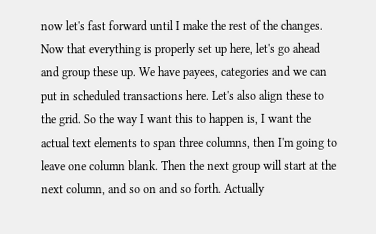now let's fast forward until I make the rest of the changes. Now that everything is properly set up here, let's go ahead and group these up. We have payees, categories and we can put in scheduled transactions here. Let's also align these to the grid. So the way I want this to happen is, I want the actual text elements to span three columns, then I'm going to leave one column blank. Then the next group will start at the next column, and so on and so forth. Actually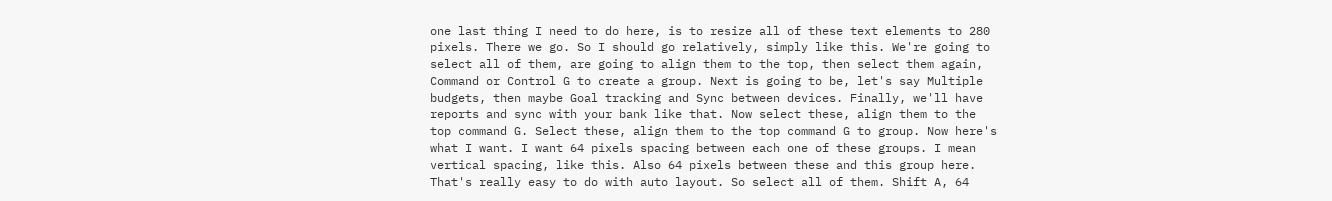one last thing I need to do here, is to resize all of these text elements to 280 pixels. There we go. So I should go relatively, simply like this. We're going to select all of them, are going to align them to the top, then select them again, Command or Control G to create a group. Next is going to be, let's say Multiple budgets, then maybe Goal tracking and Sync between devices. Finally, we'll have reports and sync with your bank like that. Now select these, align them to the top command G. Select these, align them to the top command G to group. Now here's what I want. I want 64 pixels spacing between each one of these groups. I mean vertical spacing, like this. Also 64 pixels between these and this group here. That's really easy to do with auto layout. So select all of them. Shift A, 64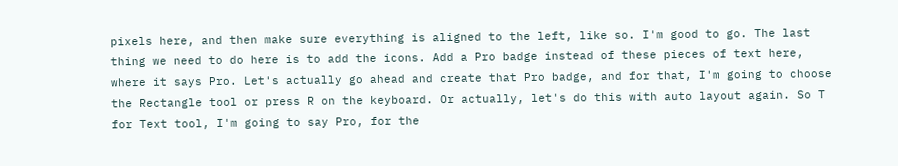pixels here, and then make sure everything is aligned to the left, like so. I'm good to go. The last thing we need to do here is to add the icons. Add a Pro badge instead of these pieces of text here, where it says Pro. Let's actually go ahead and create that Pro badge, and for that, I'm going to choose the Rectangle tool or press R on the keyboard. Or actually, let's do this with auto layout again. So T for Text tool, I'm going to say Pro, for the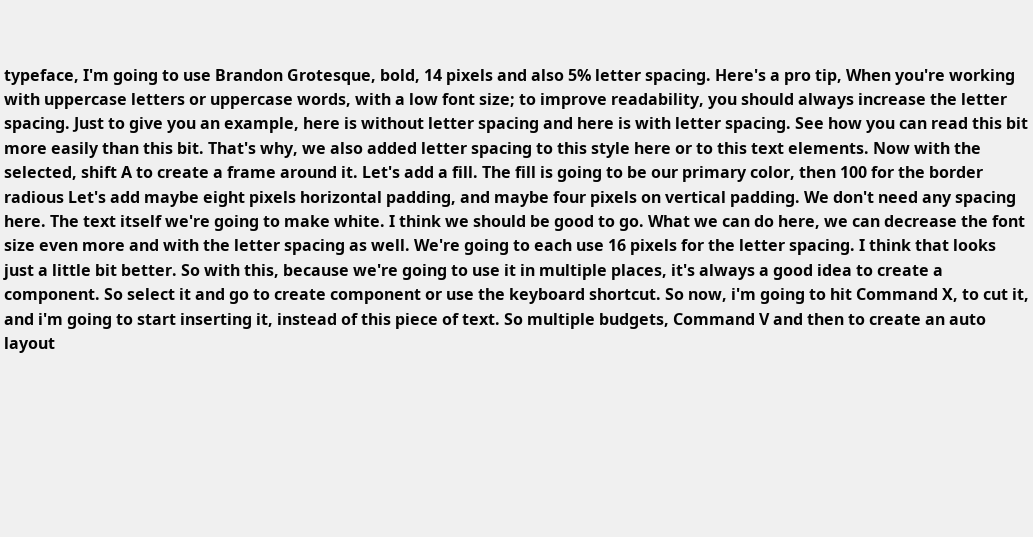typeface, I'm going to use Brandon Grotesque, bold, 14 pixels and also 5% letter spacing. Here's a pro tip, When you're working with uppercase letters or uppercase words, with a low font size; to improve readability, you should always increase the letter spacing. Just to give you an example, here is without letter spacing and here is with letter spacing. See how you can read this bit more easily than this bit. That's why, we also added letter spacing to this style here or to this text elements. Now with the selected, shift A to create a frame around it. Let's add a fill. The fill is going to be our primary color, then 100 for the border radious Let's add maybe eight pixels horizontal padding, and maybe four pixels on vertical padding. We don't need any spacing here. The text itself we're going to make white. I think we should be good to go. What we can do here, we can decrease the font size even more and with the letter spacing as well. We're going to each use 16 pixels for the letter spacing. I think that looks just a little bit better. So with this, because we're going to use it in multiple places, it's always a good idea to create a component. So select it and go to create component or use the keyboard shortcut. So now, i'm going to hit Command X, to cut it, and i'm going to start inserting it, instead of this piece of text. So multiple budgets, Command V and then to create an auto layout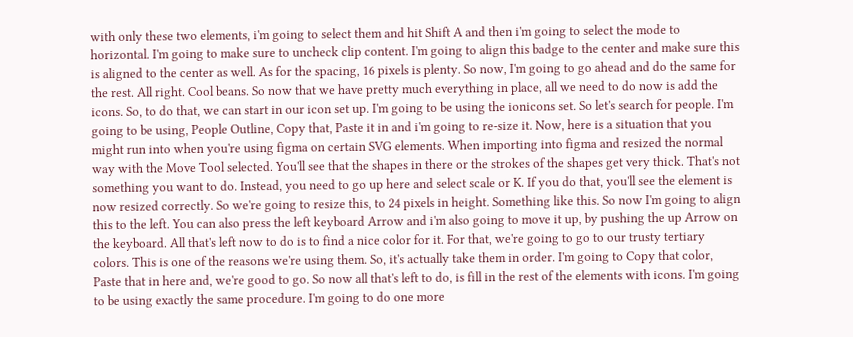with only these two elements, i'm going to select them and hit Shift A and then i'm going to select the mode to horizontal. I'm going to make sure to uncheck clip content. I'm going to align this badge to the center and make sure this is aligned to the center as well. As for the spacing, 16 pixels is plenty. So now, I'm going to go ahead and do the same for the rest. All right. Cool beans. So now that we have pretty much everything in place, all we need to do now is add the icons. So, to do that, we can start in our icon set up. I'm going to be using the ionicons set. So let's search for people. I'm going to be using, People Outline, Copy that, Paste it in and i'm going to re-size it. Now, here is a situation that you might run into when you're using figma on certain SVG elements. When importing into figma and resized the normal way with the Move Tool selected. You'll see that the shapes in there or the strokes of the shapes get very thick. That's not something you want to do. Instead, you need to go up here and select scale or K. If you do that, you'll see the element is now resized correctly. So we're going to resize this, to 24 pixels in height. Something like this. So now I'm going to align this to the left. You can also press the left keyboard Arrow and i'm also going to move it up, by pushing the up Arrow on the keyboard. All that's left now to do is to find a nice color for it. For that, we're going to go to our trusty tertiary colors. This is one of the reasons we're using them. So, it's actually take them in order. I'm going to Copy that color, Paste that in here and, we're good to go. So now all that's left to do, is fill in the rest of the elements with icons. I'm going to be using exactly the same procedure. I'm going to do one more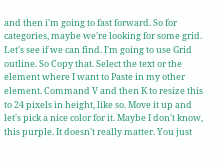and then i'm going to fast forward. So for categories, maybe we're looking for some grid. Let's see if we can find. I'm going to use Grid outline. So Copy that. Select the text or the element where I want to Paste in my other element. Command V and then K to resize this to 24 pixels in height, like so. Move it up and let's pick a nice color for it. Maybe I don't know, this purple. It doesn't really matter. You just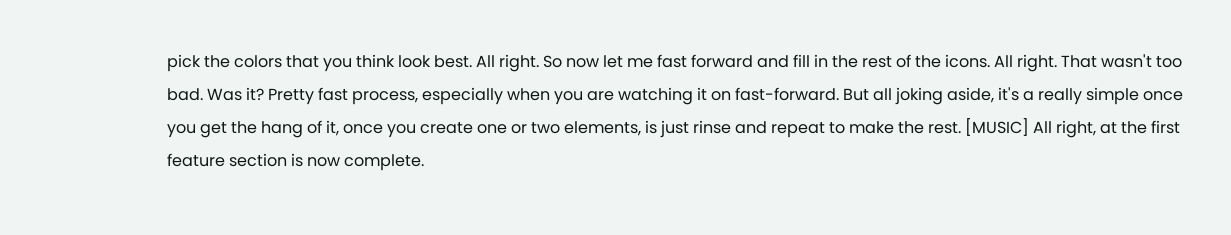pick the colors that you think look best. All right. So now let me fast forward and fill in the rest of the icons. All right. That wasn't too bad. Was it? Pretty fast process, especially when you are watching it on fast-forward. But all joking aside, it's a really simple once you get the hang of it, once you create one or two elements, is just rinse and repeat to make the rest. [MUSIC] All right, at the first feature section is now complete.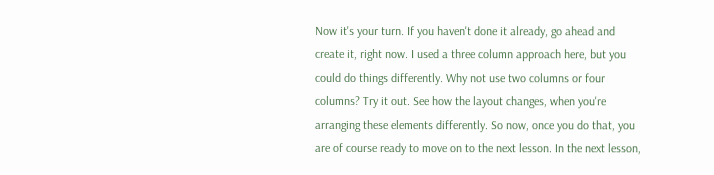Now it's your turn. If you haven't done it already, go ahead and create it, right now. I used a three column approach here, but you could do things differently. Why not use two columns or four columns? Try it out. See how the layout changes, when you're arranging these elements differently. So now, once you do that, you are of course ready to move on to the next lesson. In the next lesson,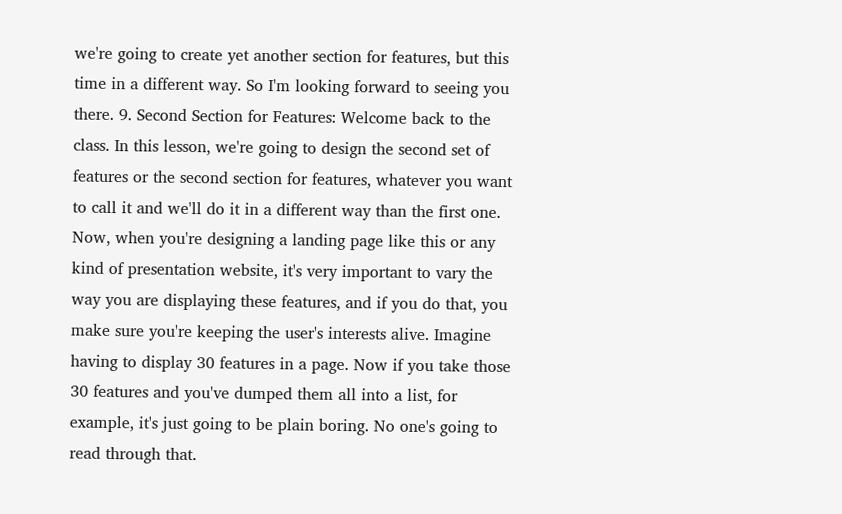we're going to create yet another section for features, but this time in a different way. So I'm looking forward to seeing you there. 9. Second Section for Features: Welcome back to the class. In this lesson, we're going to design the second set of features or the second section for features, whatever you want to call it and we'll do it in a different way than the first one. Now, when you're designing a landing page like this or any kind of presentation website, it's very important to vary the way you are displaying these features, and if you do that, you make sure you're keeping the user's interests alive. Imagine having to display 30 features in a page. Now if you take those 30 features and you've dumped them all into a list, for example, it's just going to be plain boring. No one's going to read through that.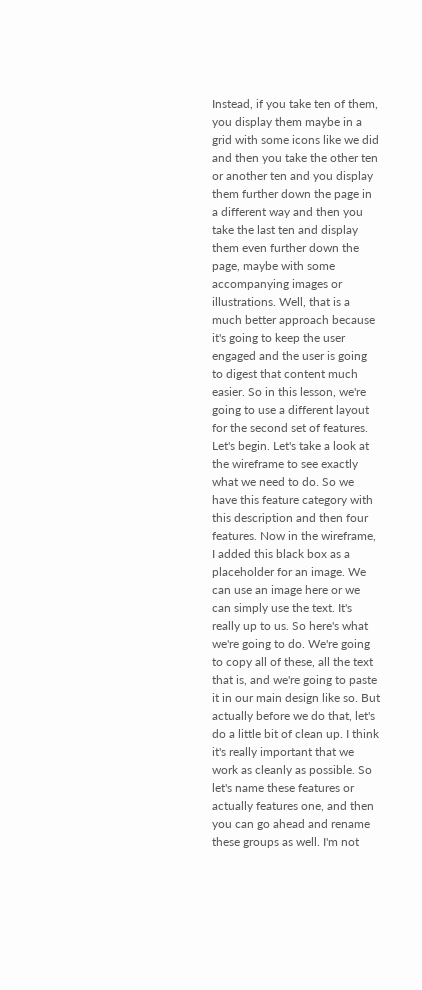Instead, if you take ten of them, you display them maybe in a grid with some icons like we did and then you take the other ten or another ten and you display them further down the page in a different way and then you take the last ten and display them even further down the page, maybe with some accompanying images or illustrations. Well, that is a much better approach because it's going to keep the user engaged and the user is going to digest that content much easier. So in this lesson, we're going to use a different layout for the second set of features. Let's begin. Let's take a look at the wireframe to see exactly what we need to do. So we have this feature category with this description and then four features. Now in the wireframe, I added this black box as a placeholder for an image. We can use an image here or we can simply use the text. It's really up to us. So here's what we're going to do. We're going to copy all of these, all the text that is, and we're going to paste it in our main design like so. But actually before we do that, let's do a little bit of clean up. I think it's really important that we work as cleanly as possible. So let's name these features or actually features one, and then you can go ahead and rename these groups as well. I'm not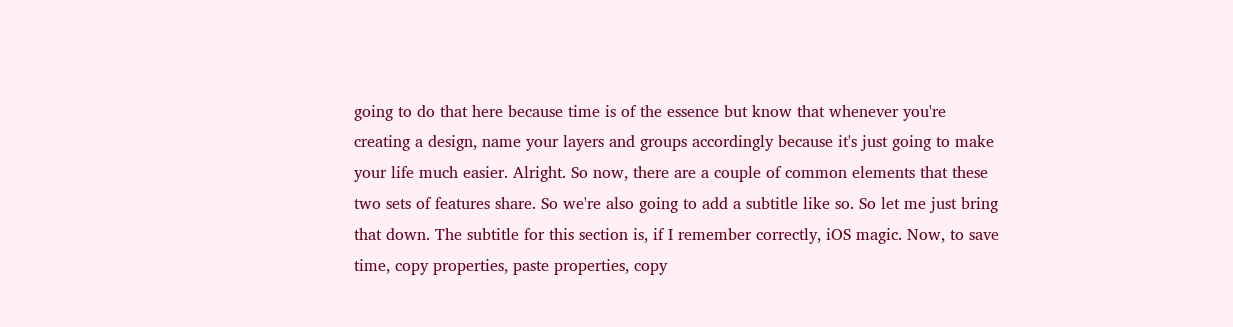going to do that here because time is of the essence but know that whenever you're creating a design, name your layers and groups accordingly because it's just going to make your life much easier. Alright. So now, there are a couple of common elements that these two sets of features share. So we're also going to add a subtitle like so. So let me just bring that down. The subtitle for this section is, if I remember correctly, iOS magic. Now, to save time, copy properties, paste properties, copy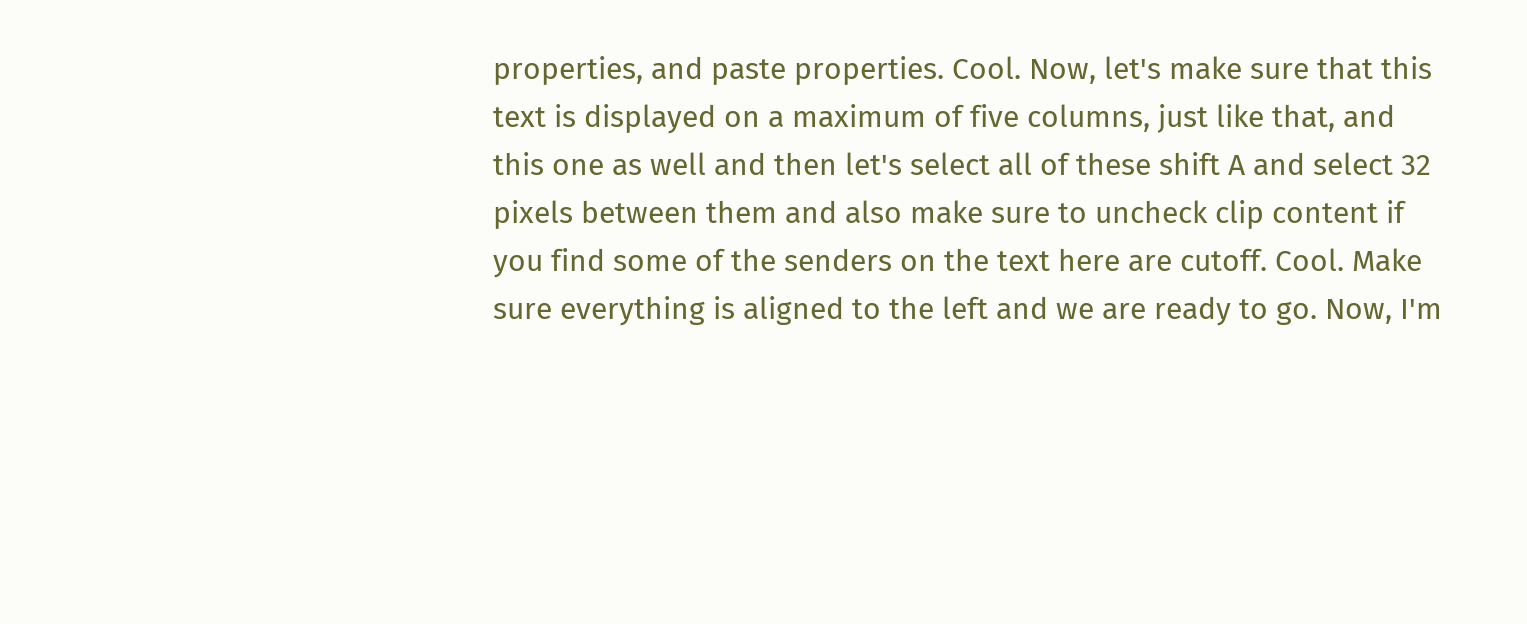properties, and paste properties. Cool. Now, let's make sure that this text is displayed on a maximum of five columns, just like that, and this one as well and then let's select all of these shift A and select 32 pixels between them and also make sure to uncheck clip content if you find some of the senders on the text here are cutoff. Cool. Make sure everything is aligned to the left and we are ready to go. Now, I'm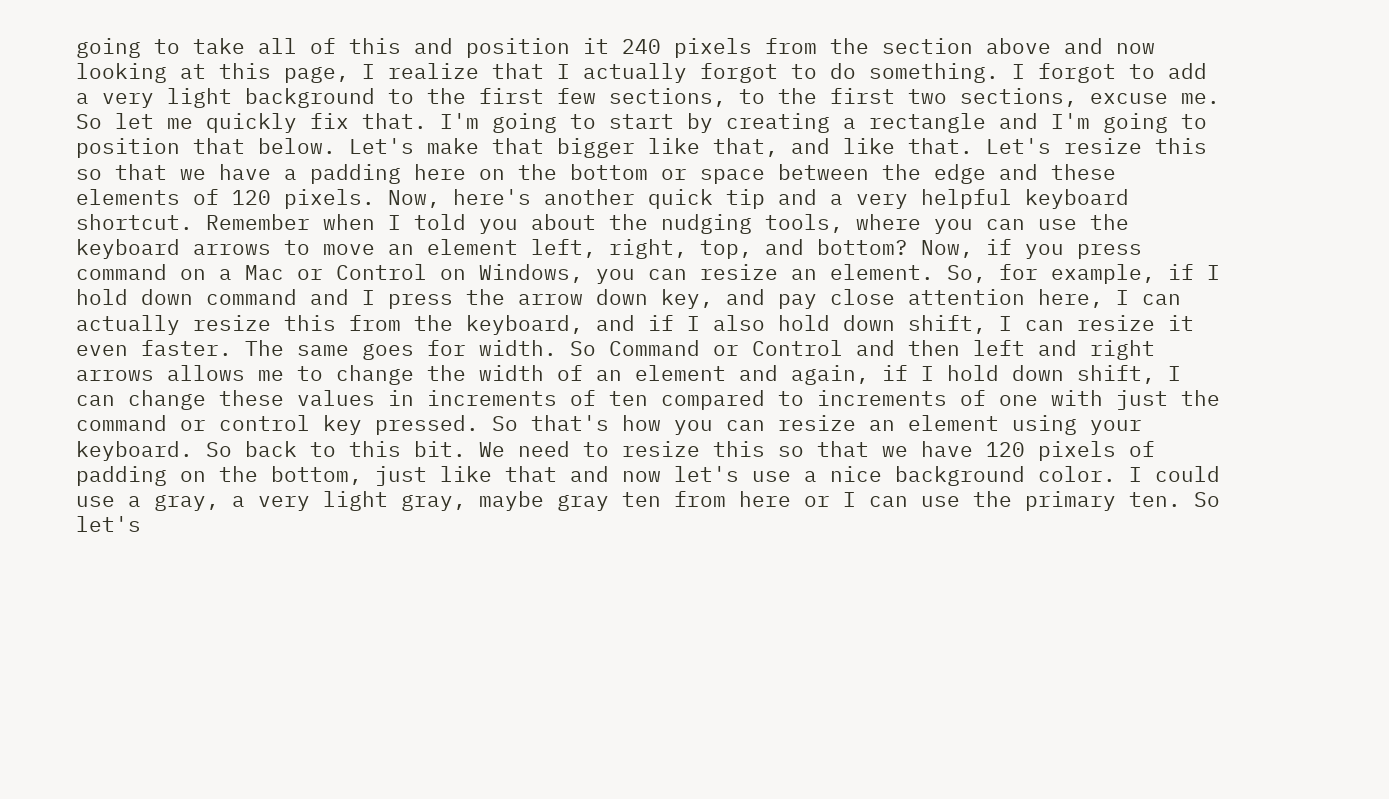going to take all of this and position it 240 pixels from the section above and now looking at this page, I realize that I actually forgot to do something. I forgot to add a very light background to the first few sections, to the first two sections, excuse me. So let me quickly fix that. I'm going to start by creating a rectangle and I'm going to position that below. Let's make that bigger like that, and like that. Let's resize this so that we have a padding here on the bottom or space between the edge and these elements of 120 pixels. Now, here's another quick tip and a very helpful keyboard shortcut. Remember when I told you about the nudging tools, where you can use the keyboard arrows to move an element left, right, top, and bottom? Now, if you press command on a Mac or Control on Windows, you can resize an element. So, for example, if I hold down command and I press the arrow down key, and pay close attention here, I can actually resize this from the keyboard, and if I also hold down shift, I can resize it even faster. The same goes for width. So Command or Control and then left and right arrows allows me to change the width of an element and again, if I hold down shift, I can change these values in increments of ten compared to increments of one with just the command or control key pressed. So that's how you can resize an element using your keyboard. So back to this bit. We need to resize this so that we have 120 pixels of padding on the bottom, just like that and now let's use a nice background color. I could use a gray, a very light gray, maybe gray ten from here or I can use the primary ten. So let's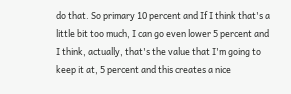do that. So primary 10 percent and If I think that's a little bit too much, I can go even lower 5 percent and I think, actually, that's the value that I'm going to keep it at, 5 percent and this creates a nice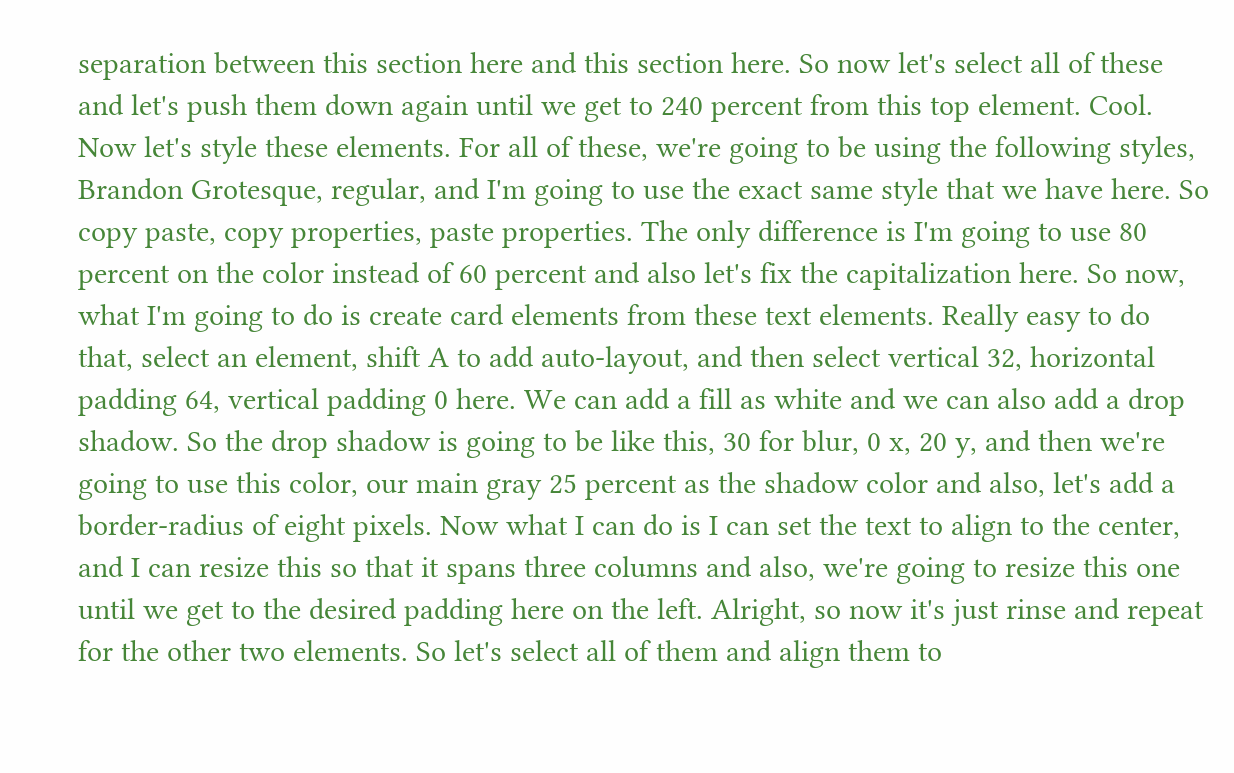separation between this section here and this section here. So now let's select all of these and let's push them down again until we get to 240 percent from this top element. Cool. Now let's style these elements. For all of these, we're going to be using the following styles, Brandon Grotesque, regular, and I'm going to use the exact same style that we have here. So copy paste, copy properties, paste properties. The only difference is I'm going to use 80 percent on the color instead of 60 percent and also let's fix the capitalization here. So now, what I'm going to do is create card elements from these text elements. Really easy to do that, select an element, shift A to add auto-layout, and then select vertical 32, horizontal padding 64, vertical padding 0 here. We can add a fill as white and we can also add a drop shadow. So the drop shadow is going to be like this, 30 for blur, 0 x, 20 y, and then we're going to use this color, our main gray 25 percent as the shadow color and also, let's add a border-radius of eight pixels. Now what I can do is I can set the text to align to the center, and I can resize this so that it spans three columns and also, we're going to resize this one until we get to the desired padding here on the left. Alright, so now it's just rinse and repeat for the other two elements. So let's select all of them and align them to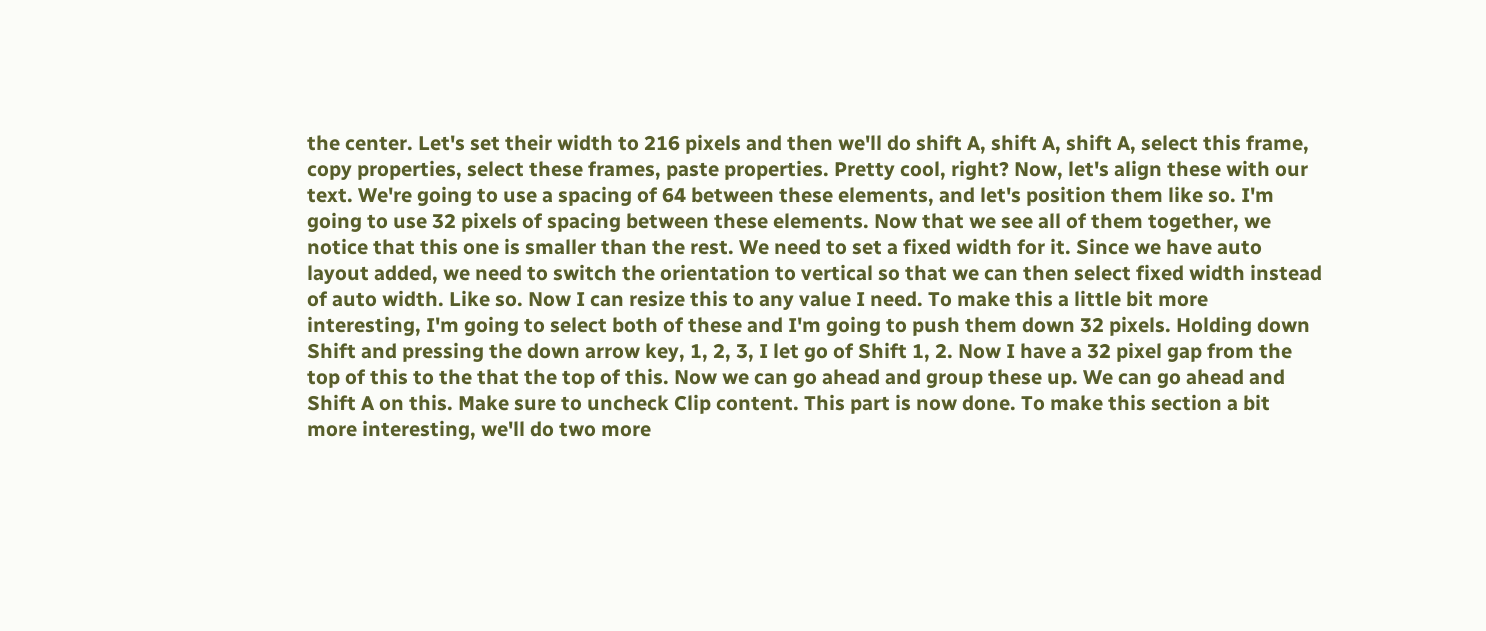the center. Let's set their width to 216 pixels and then we'll do shift A, shift A, shift A, select this frame, copy properties, select these frames, paste properties. Pretty cool, right? Now, let's align these with our text. We're going to use a spacing of 64 between these elements, and let's position them like so. I'm going to use 32 pixels of spacing between these elements. Now that we see all of them together, we notice that this one is smaller than the rest. We need to set a fixed width for it. Since we have auto layout added, we need to switch the orientation to vertical so that we can then select fixed width instead of auto width. Like so. Now I can resize this to any value I need. To make this a little bit more interesting, I'm going to select both of these and I'm going to push them down 32 pixels. Holding down Shift and pressing the down arrow key, 1, 2, 3, I let go of Shift 1, 2. Now I have a 32 pixel gap from the top of this to the that the top of this. Now we can go ahead and group these up. We can go ahead and Shift A on this. Make sure to uncheck Clip content. This part is now done. To make this section a bit more interesting, we'll do two more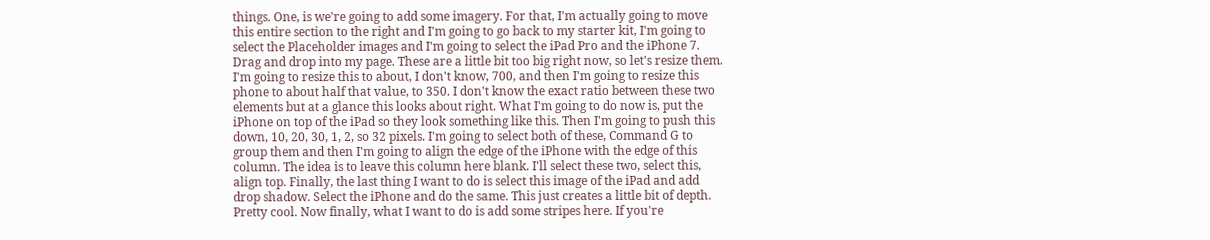things. One, is we're going to add some imagery. For that, I'm actually going to move this entire section to the right and I'm going to go back to my starter kit, I'm going to select the Placeholder images and I'm going to select the iPad Pro and the iPhone 7. Drag and drop into my page. These are a little bit too big right now, so let's resize them. I'm going to resize this to about, I don't know, 700, and then I'm going to resize this phone to about half that value, to 350. I don't know the exact ratio between these two elements but at a glance this looks about right. What I'm going to do now is, put the iPhone on top of the iPad so they look something like this. Then I'm going to push this down, 10, 20, 30, 1, 2, so 32 pixels. I'm going to select both of these, Command G to group them and then I'm going to align the edge of the iPhone with the edge of this column. The idea is to leave this column here blank. I'll select these two, select this, align top. Finally, the last thing I want to do is select this image of the iPad and add drop shadow. Select the iPhone and do the same. This just creates a little bit of depth. Pretty cool. Now finally, what I want to do is add some stripes here. If you're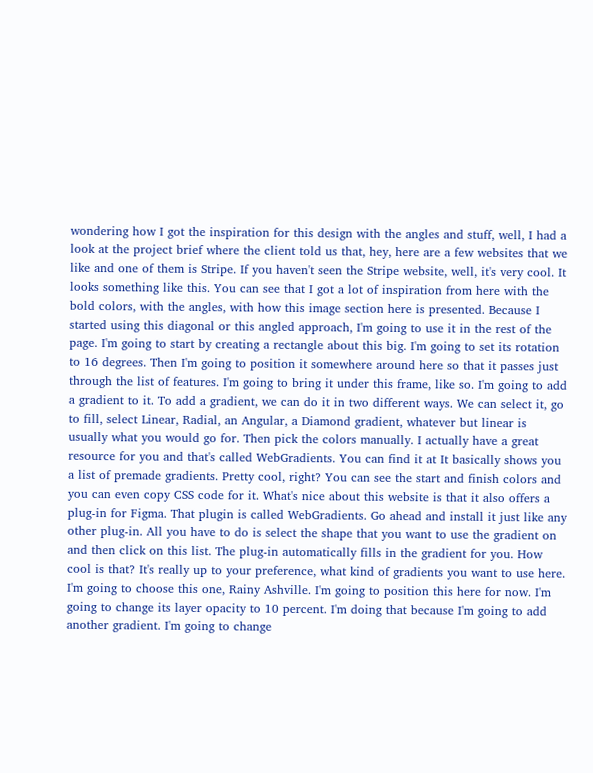wondering how I got the inspiration for this design with the angles and stuff, well, I had a look at the project brief where the client told us that, hey, here are a few websites that we like and one of them is Stripe. If you haven't seen the Stripe website, well, it's very cool. It looks something like this. You can see that I got a lot of inspiration from here with the bold colors, with the angles, with how this image section here is presented. Because I started using this diagonal or this angled approach, I'm going to use it in the rest of the page. I'm going to start by creating a rectangle about this big. I'm going to set its rotation to 16 degrees. Then I'm going to position it somewhere around here so that it passes just through the list of features. I'm going to bring it under this frame, like so. I'm going to add a gradient to it. To add a gradient, we can do it in two different ways. We can select it, go to fill, select Linear, Radial, an Angular, a Diamond gradient, whatever but linear is usually what you would go for. Then pick the colors manually. I actually have a great resource for you and that's called WebGradients. You can find it at It basically shows you a list of premade gradients. Pretty cool, right? You can see the start and finish colors and you can even copy CSS code for it. What's nice about this website is that it also offers a plug-in for Figma. That plugin is called WebGradients. Go ahead and install it just like any other plug-in. All you have to do is select the shape that you want to use the gradient on and then click on this list. The plug-in automatically fills in the gradient for you. How cool is that? It's really up to your preference, what kind of gradients you want to use here. I'm going to choose this one, Rainy Ashville. I'm going to position this here for now. I'm going to change its layer opacity to 10 percent. I'm doing that because I'm going to add another gradient. I'm going to change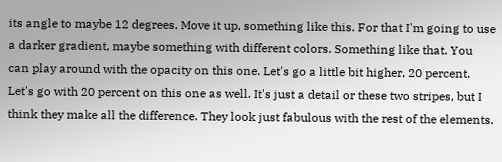its angle to maybe 12 degrees. Move it up, something like this. For that I'm going to use a darker gradient, maybe something with different colors. Something like that. You can play around with the opacity on this one. Let's go a little bit higher, 20 percent. Let's go with 20 percent on this one as well. It's just a detail or these two stripes, but I think they make all the difference. They look just fabulous with the rest of the elements.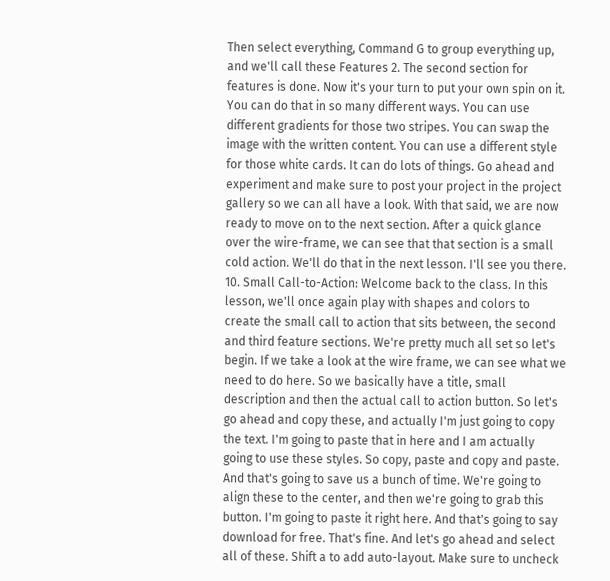Then select everything, Command G to group everything up, and we'll call these Features 2. The second section for features is done. Now it's your turn to put your own spin on it. You can do that in so many different ways. You can use different gradients for those two stripes. You can swap the image with the written content. You can use a different style for those white cards. It can do lots of things. Go ahead and experiment and make sure to post your project in the project gallery so we can all have a look. With that said, we are now ready to move on to the next section. After a quick glance over the wire-frame, we can see that that section is a small cold action. We'll do that in the next lesson. I'll see you there. 10. Small Call-to-Action: Welcome back to the class. In this lesson, we'll once again play with shapes and colors to create the small call to action that sits between, the second and third feature sections. We're pretty much all set so let's begin. If we take a look at the wire frame, we can see what we need to do here. So we basically have a title, small description and then the actual call to action button. So let's go ahead and copy these, and actually I'm just going to copy the text. I'm going to paste that in here and I am actually going to use these styles. So copy, paste and copy and paste. And that's going to save us a bunch of time. We're going to align these to the center, and then we're going to grab this button. I'm going to paste it right here. And that's going to say download for free. That's fine. And let's go ahead and select all of these. Shift a to add auto-layout. Make sure to uncheck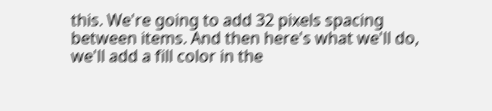this. We're going to add 32 pixels spacing between items. And then here's what we'll do, we'll add a fill color in the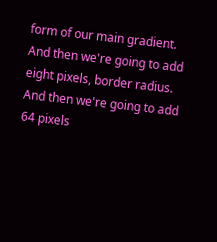form of our main gradient. And then we're going to add eight pixels, border radius. And then we're going to add 64 pixels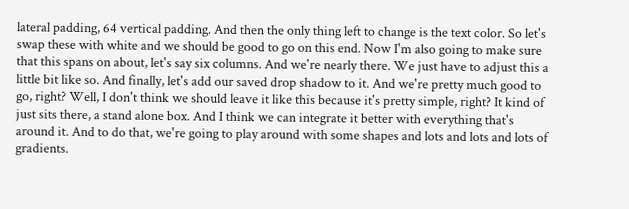lateral padding, 64 vertical padding. And then the only thing left to change is the text color. So let's swap these with white and we should be good to go on this end. Now I'm also going to make sure that this spans on about, let's say six columns. And we're nearly there. We just have to adjust this a little bit like so. And finally, let's add our saved drop shadow to it. And we're pretty much good to go, right? Well, I don't think we should leave it like this because it's pretty simple, right? It kind of just sits there, a stand alone box. And I think we can integrate it better with everything that's around it. And to do that, we're going to play around with some shapes and lots and lots and lots of gradients.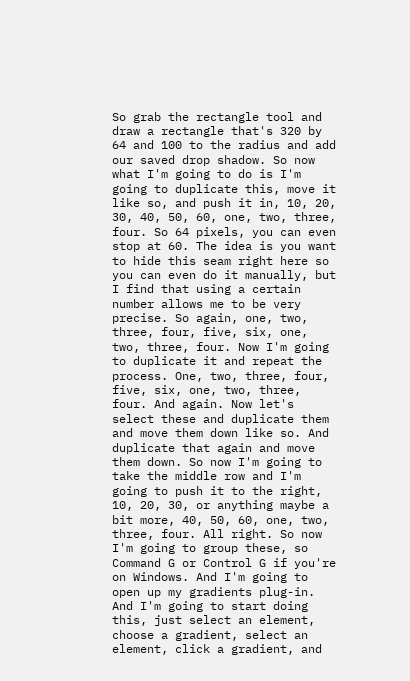So grab the rectangle tool and draw a rectangle that's 320 by 64 and 100 to the radius and add our saved drop shadow. So now what I'm going to do is I'm going to duplicate this, move it like so, and push it in, 10, 20, 30, 40, 50, 60, one, two, three, four. So 64 pixels, you can even stop at 60. The idea is you want to hide this seam right here so you can even do it manually, but I find that using a certain number allows me to be very precise. So again, one, two, three, four, five, six, one, two, three, four. Now I'm going to duplicate it and repeat the process. One, two, three, four, five, six, one, two, three, four. And again. Now let's select these and duplicate them and move them down like so. And duplicate that again and move them down. So now I'm going to take the middle row and I'm going to push it to the right, 10, 20, 30, or anything maybe a bit more, 40, 50, 60, one, two, three, four. All right. So now I'm going to group these, so Command G or Control G if you're on Windows. And I'm going to open up my gradients plug-in. And I'm going to start doing this, just select an element, choose a gradient, select an element, click a gradient, and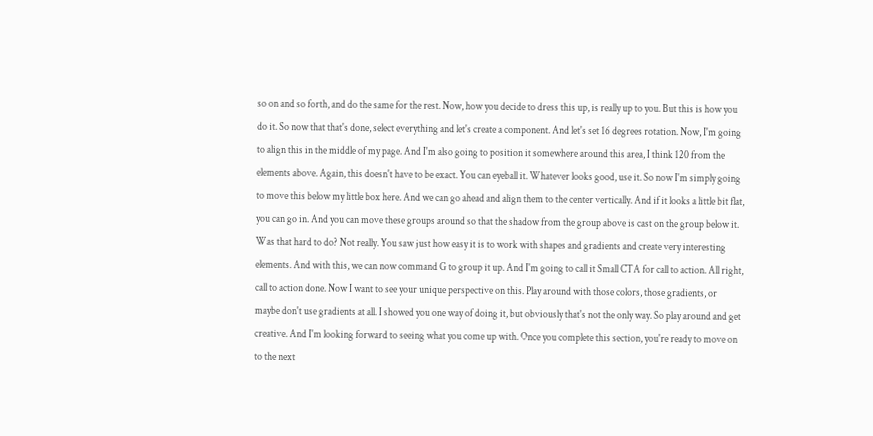so on and so forth, and do the same for the rest. Now, how you decide to dress this up, is really up to you. But this is how you do it. So now that that's done, select everything and let's create a component. And let's set 16 degrees rotation. Now, I'm going to align this in the middle of my page. And I'm also going to position it somewhere around this area, I think 120 from the elements above. Again, this doesn't have to be exact. You can eyeball it. Whatever looks good, use it. So now I'm simply going to move this below my little box here. And we can go ahead and align them to the center vertically. And if it looks a little bit flat, you can go in. And you can move these groups around so that the shadow from the group above is cast on the group below it. Was that hard to do? Not really. You saw just how easy it is to work with shapes and gradients and create very interesting elements. And with this, we can now command G to group it up. And I'm going to call it Small CTA for call to action. All right, call to action done. Now I want to see your unique perspective on this. Play around with those colors, those gradients, or maybe don't use gradients at all. I showed you one way of doing it, but obviously that's not the only way. So play around and get creative. And I'm looking forward to seeing what you come up with. Once you complete this section, you're ready to move on to the next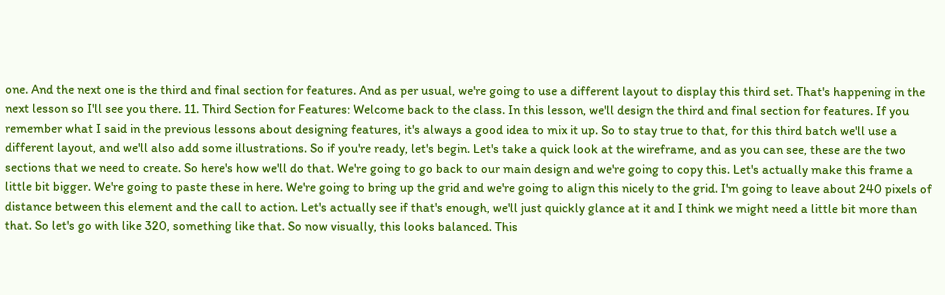one. And the next one is the third and final section for features. And as per usual, we're going to use a different layout to display this third set. That's happening in the next lesson so I'll see you there. 11. Third Section for Features: Welcome back to the class. In this lesson, we'll design the third and final section for features. If you remember what I said in the previous lessons about designing features, it's always a good idea to mix it up. So to stay true to that, for this third batch we'll use a different layout, and we'll also add some illustrations. So if you're ready, let's begin. Let's take a quick look at the wireframe, and as you can see, these are the two sections that we need to create. So here's how we'll do that. We're going to go back to our main design and we're going to copy this. Let's actually make this frame a little bit bigger. We're going to paste these in here. We're going to bring up the grid and we're going to align this nicely to the grid. I'm going to leave about 240 pixels of distance between this element and the call to action. Let's actually see if that's enough, we'll just quickly glance at it and I think we might need a little bit more than that. So let's go with like 320, something like that. So now visually, this looks balanced. This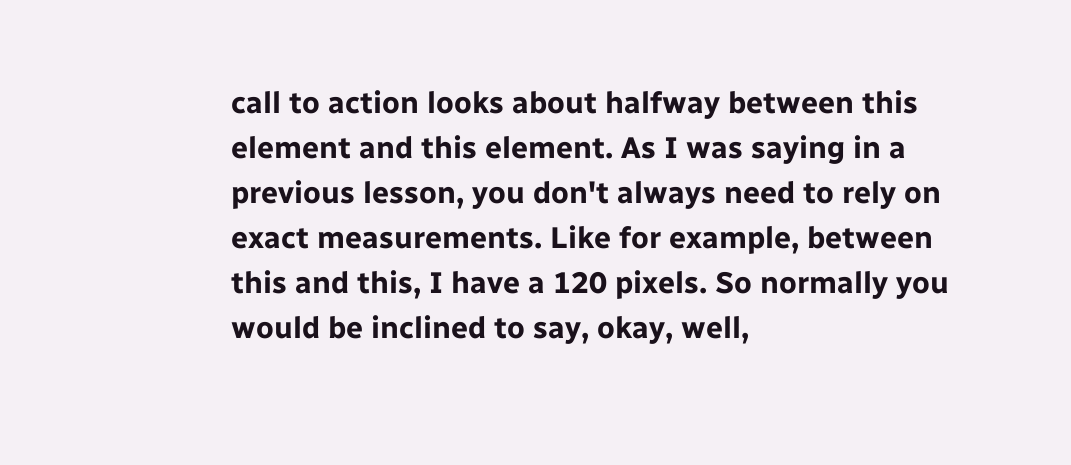call to action looks about halfway between this element and this element. As I was saying in a previous lesson, you don't always need to rely on exact measurements. Like for example, between this and this, I have a 120 pixels. So normally you would be inclined to say, okay, well,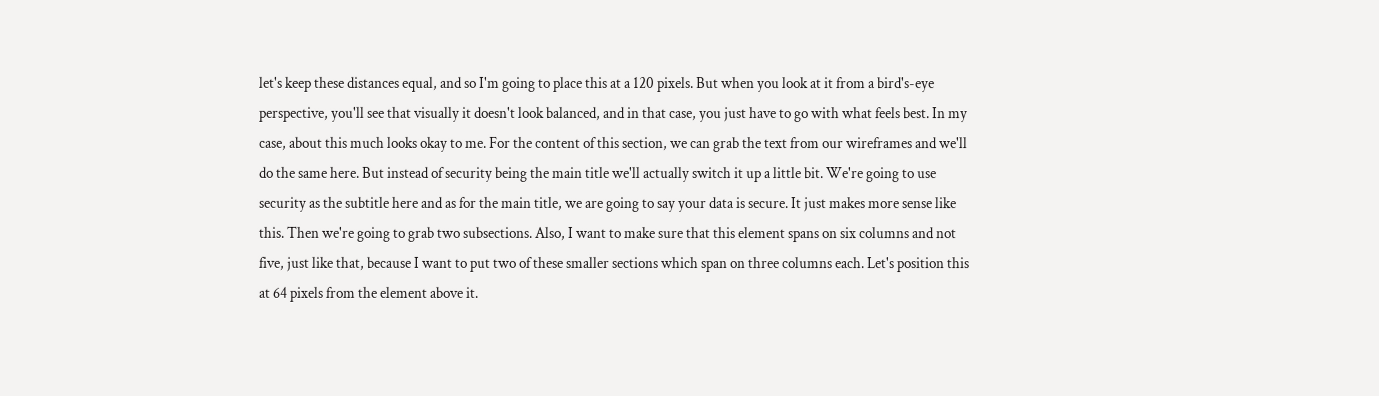let's keep these distances equal, and so I'm going to place this at a 120 pixels. But when you look at it from a bird's-eye perspective, you'll see that visually it doesn't look balanced, and in that case, you just have to go with what feels best. In my case, about this much looks okay to me. For the content of this section, we can grab the text from our wireframes and we'll do the same here. But instead of security being the main title we'll actually switch it up a little bit. We're going to use security as the subtitle here and as for the main title, we are going to say your data is secure. It just makes more sense like this. Then we're going to grab two subsections. Also, I want to make sure that this element spans on six columns and not five, just like that, because I want to put two of these smaller sections which span on three columns each. Let's position this at 64 pixels from the element above it.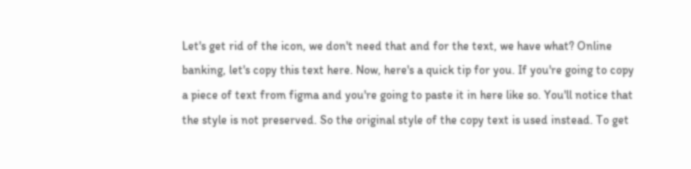Let's get rid of the icon, we don't need that and for the text, we have what? Online banking, let's copy this text here. Now, here's a quick tip for you. If you're going to copy a piece of text from figma and you're going to paste it in here like so. You'll notice that the style is not preserved. So the original style of the copy text is used instead. To get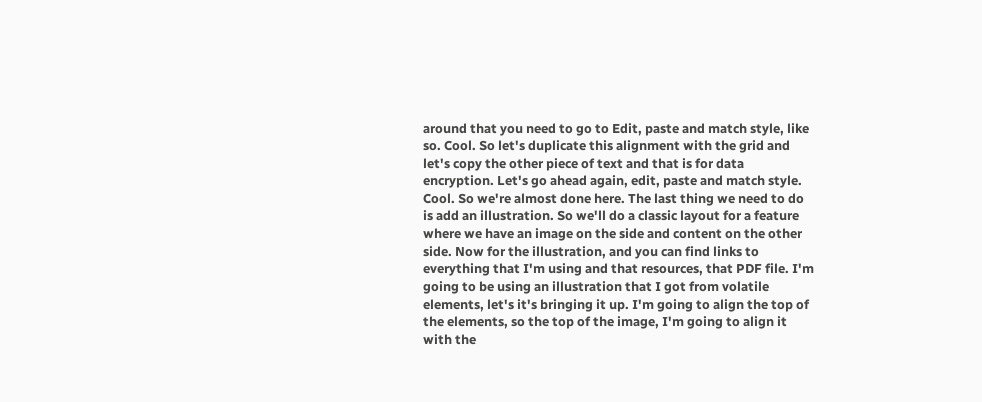around that you need to go to Edit, paste and match style, like so. Cool. So let's duplicate this alignment with the grid and let's copy the other piece of text and that is for data encryption. Let's go ahead again, edit, paste and match style. Cool. So we're almost done here. The last thing we need to do is add an illustration. So we'll do a classic layout for a feature where we have an image on the side and content on the other side. Now for the illustration, and you can find links to everything that I'm using and that resources, that PDF file. I'm going to be using an illustration that I got from volatile elements, let's it's bringing it up. I'm going to align the top of the elements, so the top of the image, I'm going to align it with the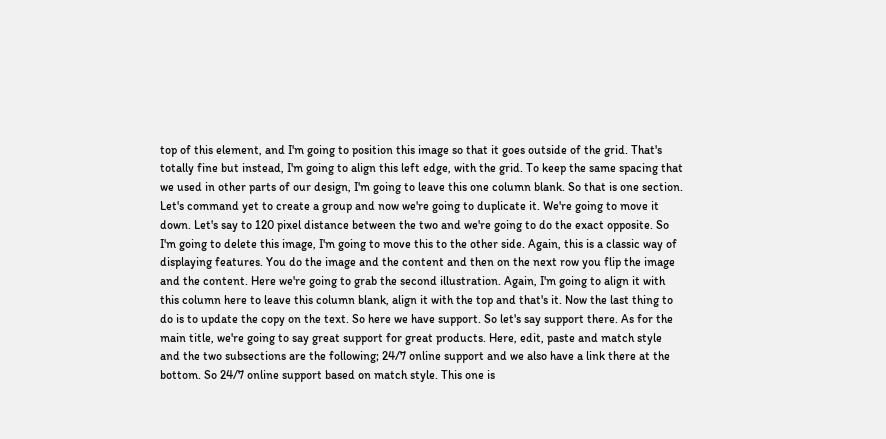top of this element, and I'm going to position this image so that it goes outside of the grid. That's totally fine but instead, I'm going to align this left edge, with the grid. To keep the same spacing that we used in other parts of our design, I'm going to leave this one column blank. So that is one section. Let's command yet to create a group and now we're going to duplicate it. We're going to move it down. Let's say to 120 pixel distance between the two and we're going to do the exact opposite. So I'm going to delete this image, I'm going to move this to the other side. Again, this is a classic way of displaying features. You do the image and the content and then on the next row you flip the image and the content. Here we're going to grab the second illustration. Again, I'm going to align it with this column here to leave this column blank, align it with the top and that's it. Now the last thing to do is to update the copy on the text. So here we have support. So let's say support there. As for the main title, we're going to say great support for great products. Here, edit, paste and match style and the two subsections are the following; 24/7 online support and we also have a link there at the bottom. So 24/7 online support based on match style. This one is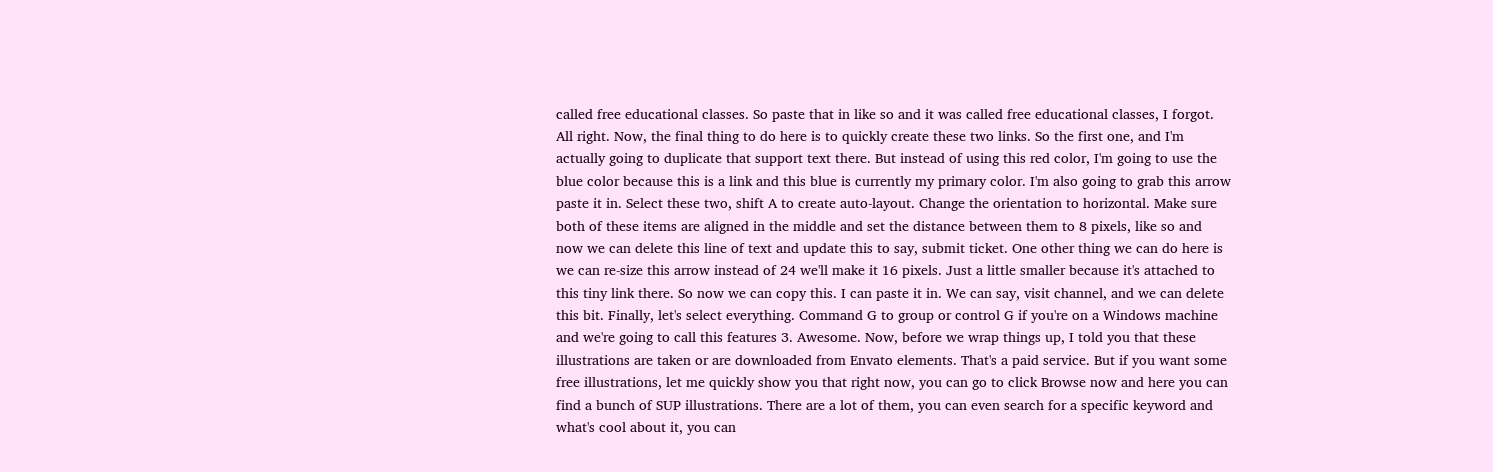called free educational classes. So paste that in like so and it was called free educational classes, I forgot. All right. Now, the final thing to do here is to quickly create these two links. So the first one, and I'm actually going to duplicate that support text there. But instead of using this red color, I'm going to use the blue color because this is a link and this blue is currently my primary color. I'm also going to grab this arrow paste it in. Select these two, shift A to create auto-layout. Change the orientation to horizontal. Make sure both of these items are aligned in the middle and set the distance between them to 8 pixels, like so and now we can delete this line of text and update this to say, submit ticket. One other thing we can do here is we can re-size this arrow instead of 24 we'll make it 16 pixels. Just a little smaller because it's attached to this tiny link there. So now we can copy this. I can paste it in. We can say, visit channel, and we can delete this bit. Finally, let's select everything. Command G to group or control G if you're on a Windows machine and we're going to call this features 3. Awesome. Now, before we wrap things up, I told you that these illustrations are taken or are downloaded from Envato elements. That's a paid service. But if you want some free illustrations, let me quickly show you that right now, you can go to click Browse now and here you can find a bunch of SUP illustrations. There are a lot of them, you can even search for a specific keyword and what's cool about it, you can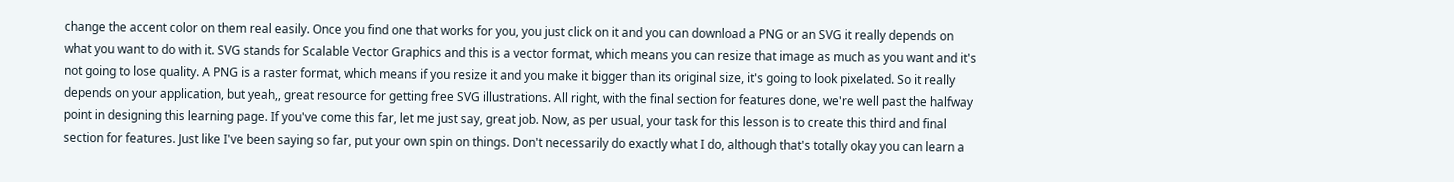change the accent color on them real easily. Once you find one that works for you, you just click on it and you can download a PNG or an SVG it really depends on what you want to do with it. SVG stands for Scalable Vector Graphics and this is a vector format, which means you can resize that image as much as you want and it's not going to lose quality. A PNG is a raster format, which means if you resize it and you make it bigger than its original size, it's going to look pixelated. So it really depends on your application, but yeah,, great resource for getting free SVG illustrations. All right, with the final section for features done, we're well past the halfway point in designing this learning page. If you've come this far, let me just say, great job. Now, as per usual, your task for this lesson is to create this third and final section for features. Just like I've been saying so far, put your own spin on things. Don't necessarily do exactly what I do, although that's totally okay you can learn a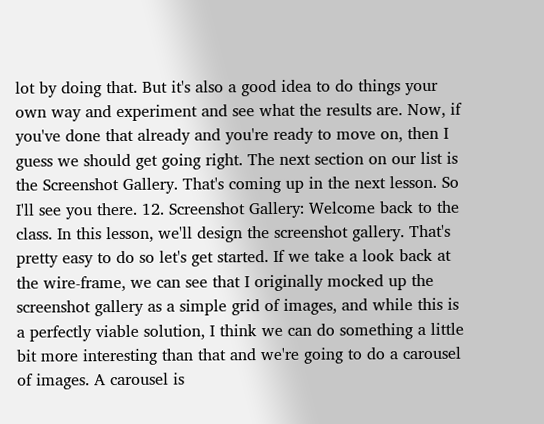lot by doing that. But it's also a good idea to do things your own way and experiment and see what the results are. Now, if you've done that already and you're ready to move on, then I guess we should get going right. The next section on our list is the Screenshot Gallery. That's coming up in the next lesson. So I'll see you there. 12. Screenshot Gallery: Welcome back to the class. In this lesson, we'll design the screenshot gallery. That's pretty easy to do so let's get started. If we take a look back at the wire-frame, we can see that I originally mocked up the screenshot gallery as a simple grid of images, and while this is a perfectly viable solution, I think we can do something a little bit more interesting than that and we're going to do a carousel of images. A carousel is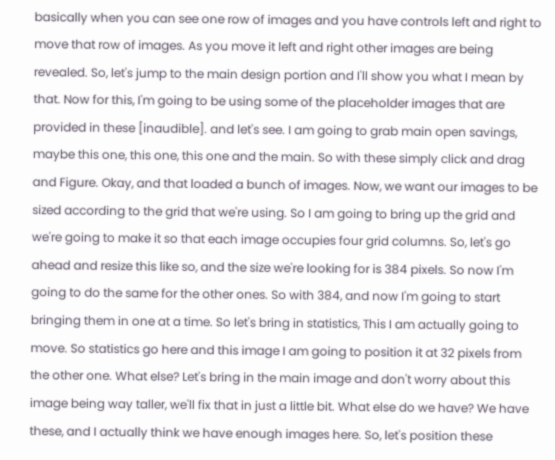basically when you can see one row of images and you have controls left and right to move that row of images. As you move it left and right other images are being revealed. So, let's jump to the main design portion and I'll show you what I mean by that. Now for this, I'm going to be using some of the placeholder images that are provided in these [inaudible]. and let's see. I am going to grab main open savings, maybe this one, this one, this one and the main. So with these simply click and drag and Figure. Okay, and that loaded a bunch of images. Now, we want our images to be sized according to the grid that we're using. So I am going to bring up the grid and we're going to make it so that each image occupies four grid columns. So, let's go ahead and resize this like so, and the size we're looking for is 384 pixels. So now I'm going to do the same for the other ones. So with 384, and now I'm going to start bringing them in one at a time. So let's bring in statistics, This I am actually going to move. So statistics go here and this image I am going to position it at 32 pixels from the other one. What else? Let's bring in the main image and don't worry about this image being way taller, we'll fix that in just a little bit. What else do we have? We have these, and I actually think we have enough images here. So, let's position these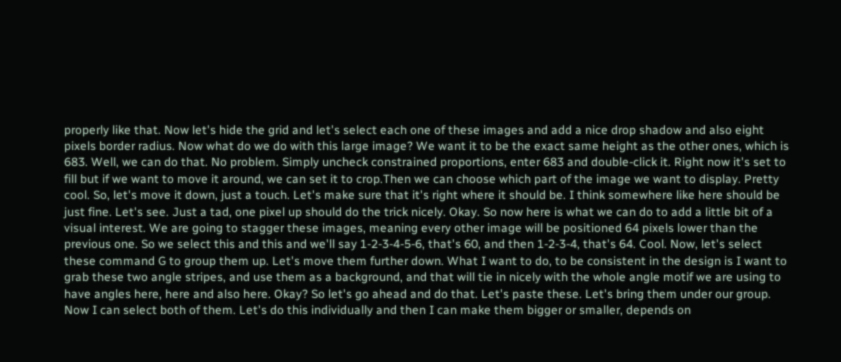properly like that. Now let's hide the grid and let's select each one of these images and add a nice drop shadow and also eight pixels border radius. Now what do we do with this large image? We want it to be the exact same height as the other ones, which is 683. Well, we can do that. No problem. Simply uncheck constrained proportions, enter 683 and double-click it. Right now it's set to fill but if we want to move it around, we can set it to crop.Then we can choose which part of the image we want to display. Pretty cool. So, let's move it down, just a touch. Let's make sure that it's right where it should be. I think somewhere like here should be just fine. Let's see. Just a tad, one pixel up should do the trick nicely. Okay. So now here is what we can do to add a little bit of a visual interest. We are going to stagger these images, meaning every other image will be positioned 64 pixels lower than the previous one. So we select this and this and we'll say 1-2-3-4-5-6, that's 60, and then 1-2-3-4, that's 64. Cool. Now, let's select these command G to group them up. Let's move them further down. What I want to do, to be consistent in the design is I want to grab these two angle stripes, and use them as a background, and that will tie in nicely with the whole angle motif we are using to have angles here, here and also here. Okay? So let's go ahead and do that. Let's paste these. Let's bring them under our group. Now I can select both of them. Let's do this individually and then I can make them bigger or smaller, depends on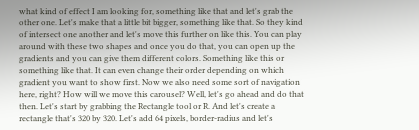what kind of effect I am looking for, something like that and let's grab the other one. Let's make that a little bit bigger, something like that. So they kind of intersect one another and let's move this further on like this. You can play around with these two shapes and once you do that, you can open up the gradients and you can give them different colors. Something like this or something like that. It can even change their order depending on which gradient you want to show first. Now we also need some sort of navigation here, right? How will we move this carousel? Well, let's go ahead and do that then. Let's start by grabbing the Rectangle tool or R. And let's create a rectangle that's 320 by 320. Let's add 64 pixels, border-radius and let's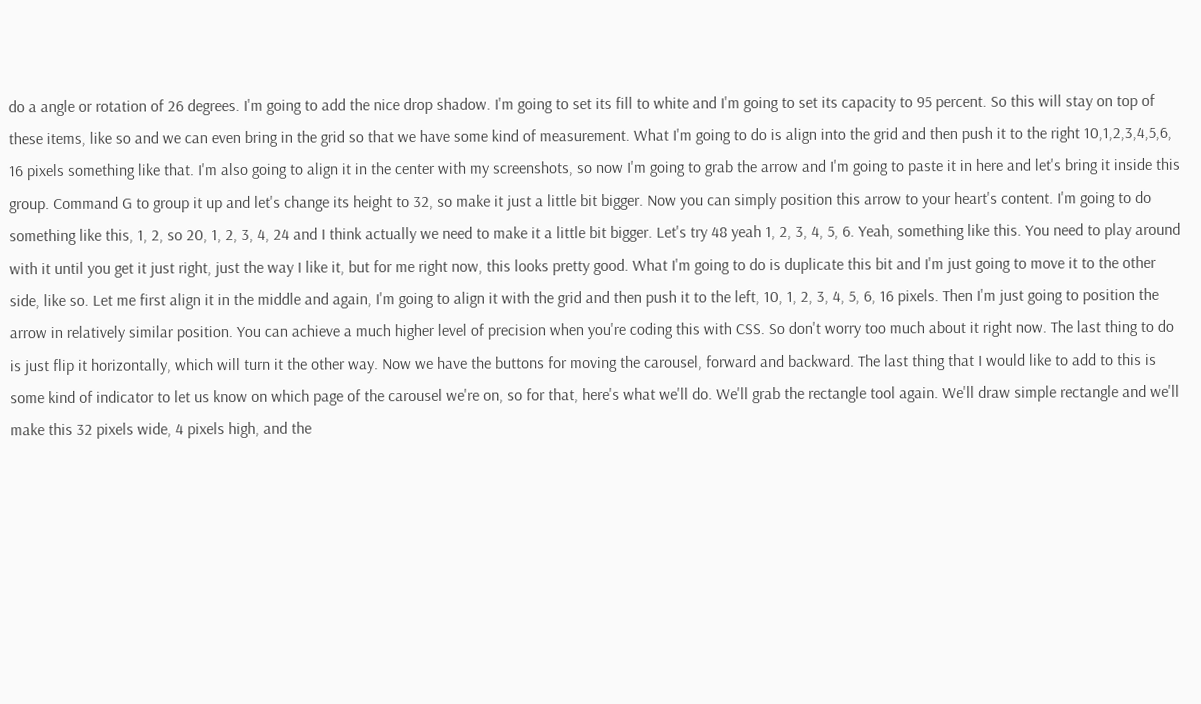do a angle or rotation of 26 degrees. I'm going to add the nice drop shadow. I'm going to set its fill to white and I'm going to set its capacity to 95 percent. So this will stay on top of these items, like so and we can even bring in the grid so that we have some kind of measurement. What I'm going to do is align into the grid and then push it to the right 10,1,2,3,4,5,6, 16 pixels something like that. I'm also going to align it in the center with my screenshots, so now I'm going to grab the arrow and I'm going to paste it in here and let's bring it inside this group. Command G to group it up and let's change its height to 32, so make it just a little bit bigger. Now you can simply position this arrow to your heart's content. I'm going to do something like this, 1, 2, so 20, 1, 2, 3, 4, 24 and I think actually we need to make it a little bit bigger. Let's try 48 yeah 1, 2, 3, 4, 5, 6. Yeah, something like this. You need to play around with it until you get it just right, just the way I like it, but for me right now, this looks pretty good. What I'm going to do is duplicate this bit and I'm just going to move it to the other side, like so. Let me first align it in the middle and again, I'm going to align it with the grid and then push it to the left, 10, 1, 2, 3, 4, 5, 6, 16 pixels. Then I'm just going to position the arrow in relatively similar position. You can achieve a much higher level of precision when you're coding this with CSS. So don't worry too much about it right now. The last thing to do is just flip it horizontally, which will turn it the other way. Now we have the buttons for moving the carousel, forward and backward. The last thing that I would like to add to this is some kind of indicator to let us know on which page of the carousel we're on, so for that, here's what we'll do. We'll grab the rectangle tool again. We'll draw simple rectangle and we'll make this 32 pixels wide, 4 pixels high, and the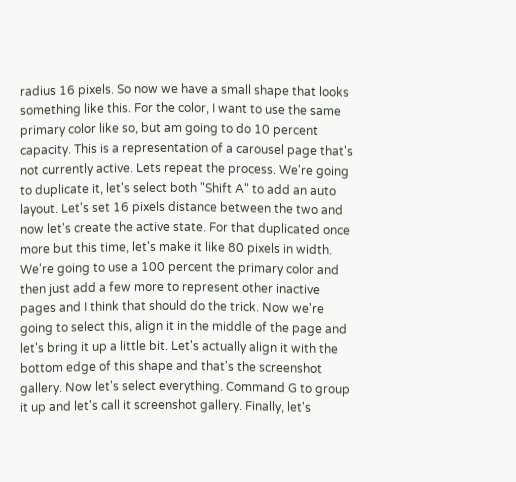radius 16 pixels. So now we have a small shape that looks something like this. For the color, I want to use the same primary color like so, but am going to do 10 percent capacity. This is a representation of a carousel page that's not currently active. Lets repeat the process. We're going to duplicate it, let's select both "Shift A" to add an auto layout. Let's set 16 pixels distance between the two and now let's create the active state. For that duplicated once more but this time, let's make it like 80 pixels in width. We're going to use a 100 percent the primary color and then just add a few more to represent other inactive pages and I think that should do the trick. Now we're going to select this, align it in the middle of the page and let's bring it up a little bit. Let's actually align it with the bottom edge of this shape and that's the screenshot gallery. Now let's select everything. Command G to group it up and let's call it screenshot gallery. Finally, let's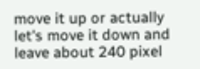move it up or actually let's move it down and leave about 240 pixel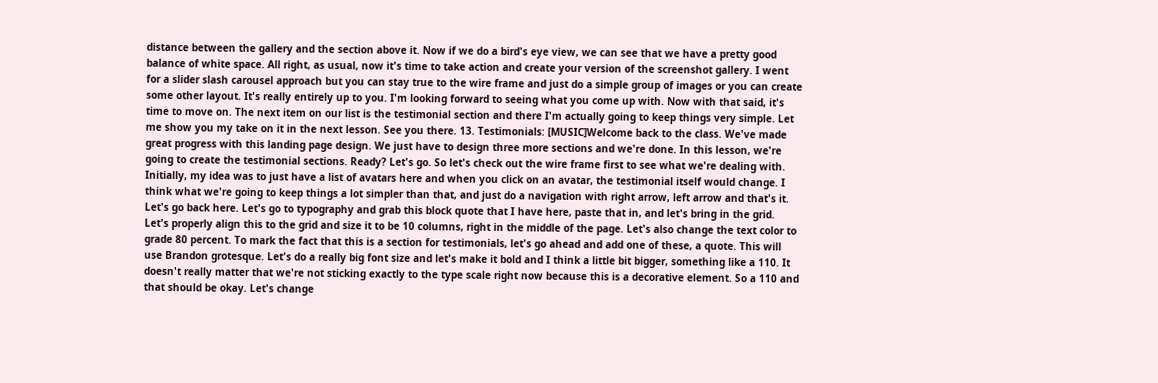distance between the gallery and the section above it. Now if we do a bird's eye view, we can see that we have a pretty good balance of white space. All right, as usual, now it's time to take action and create your version of the screenshot gallery. I went for a slider slash carousel approach but you can stay true to the wire frame and just do a simple group of images or you can create some other layout. It's really entirely up to you. I'm looking forward to seeing what you come up with. Now with that said, it's time to move on. The next item on our list is the testimonial section and there I'm actually going to keep things very simple. Let me show you my take on it in the next lesson. See you there. 13. Testimonials: [MUSIC]Welcome back to the class. We've made great progress with this landing page design. We just have to design three more sections and we're done. In this lesson, we're going to create the testimonial sections. Ready? Let's go. So let's check out the wire frame first to see what we're dealing with. Initially, my idea was to just have a list of avatars here and when you click on an avatar, the testimonial itself would change. I think what we're going to keep things a lot simpler than that, and just do a navigation with right arrow, left arrow and that's it. Let's go back here. Let's go to typography and grab this block quote that I have here, paste that in, and let's bring in the grid. Let's properly align this to the grid and size it to be 10 columns, right in the middle of the page. Let's also change the text color to grade 80 percent. To mark the fact that this is a section for testimonials, let's go ahead and add one of these, a quote. This will use Brandon grotesque. Let's do a really big font size and let's make it bold and I think a little bit bigger, something like a 110. It doesn't really matter that we're not sticking exactly to the type scale right now because this is a decorative element. So a 110 and that should be okay. Let's change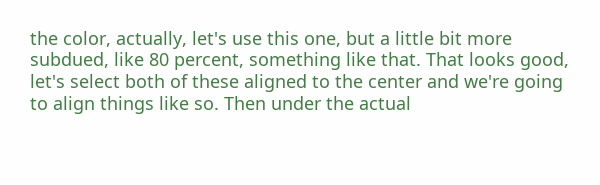the color, actually, let's use this one, but a little bit more subdued, like 80 percent, something like that. That looks good, let's select both of these aligned to the center and we're going to align things like so. Then under the actual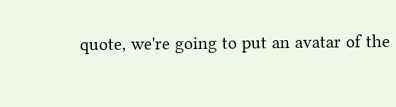quote, we're going to put an avatar of the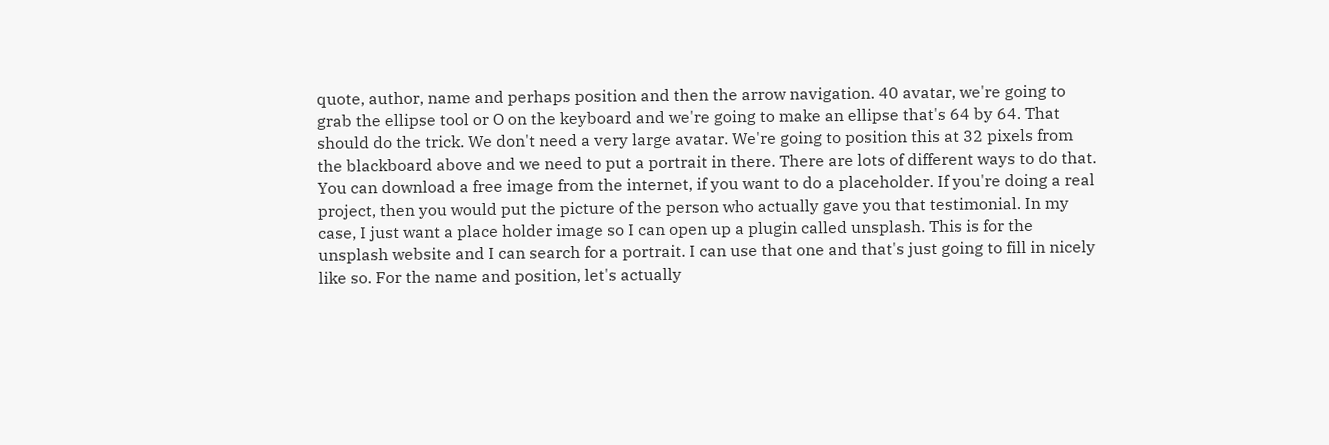quote, author, name and perhaps position and then the arrow navigation. 40 avatar, we're going to grab the ellipse tool or O on the keyboard and we're going to make an ellipse that's 64 by 64. That should do the trick. We don't need a very large avatar. We're going to position this at 32 pixels from the blackboard above and we need to put a portrait in there. There are lots of different ways to do that. You can download a free image from the internet, if you want to do a placeholder. If you're doing a real project, then you would put the picture of the person who actually gave you that testimonial. In my case, I just want a place holder image so I can open up a plugin called unsplash. This is for the unsplash website and I can search for a portrait. I can use that one and that's just going to fill in nicely like so. For the name and position, let's actually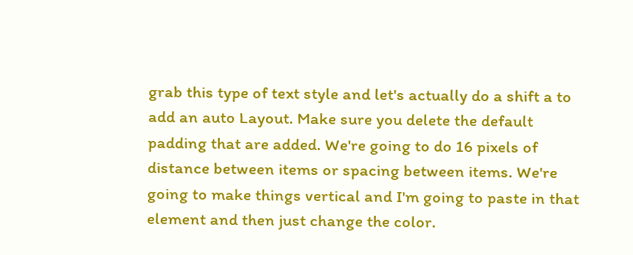grab this type of text style and let's actually do a shift a to add an auto Layout. Make sure you delete the default padding that are added. We're going to do 16 pixels of distance between items or spacing between items. We're going to make things vertical and I'm going to paste in that element and then just change the color.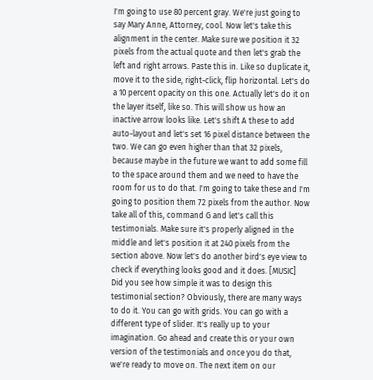I'm going to use 80 percent gray. We're just going to say Mary Anne, Attorney, cool. Now let's take this alignment in the center. Make sure we position it 32 pixels from the actual quote and then let's grab the left and right arrows. Paste this in. Like so duplicate it, move it to the side, right-click, flip horizontal. Let's do a 10 percent opacity on this one. Actually let's do it on the layer itself, like so. This will show us how an inactive arrow looks like. Let's shift A these to add auto-layout and let's set 16 pixel distance between the two. We can go even higher than that 32 pixels, because maybe in the future we want to add some fill to the space around them and we need to have the room for us to do that. I'm going to take these and I'm going to position them 72 pixels from the author. Now take all of this, command G and let's call this testimonials. Make sure it's properly aligned in the middle and let's position it at 240 pixels from the section above. Now let's do another bird's eye view to check if everything looks good and it does. [MUSIC] Did you see how simple it was to design this testimonial section? Obviously, there are many ways to do it. You can go with grids. You can go with a different type of slider. It's really up to your imagination. Go ahead and create this or your own version of the testimonials and once you do that, we're ready to move on. The next item on our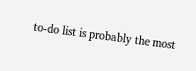to-do list is probably the most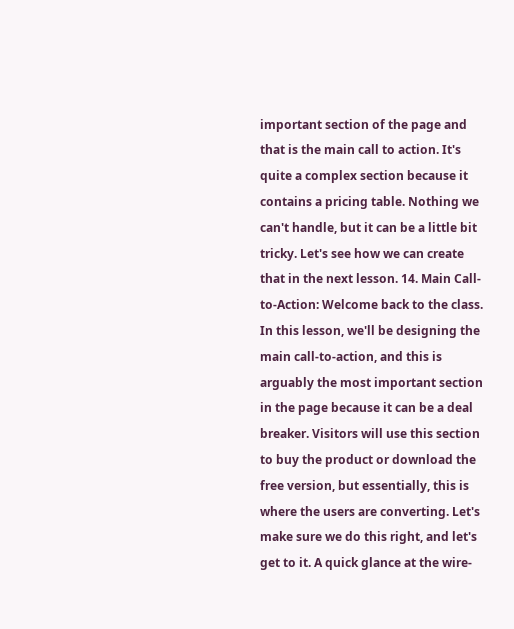important section of the page and that is the main call to action. It's quite a complex section because it contains a pricing table. Nothing we can't handle, but it can be a little bit tricky. Let's see how we can create that in the next lesson. 14. Main Call-to-Action: Welcome back to the class. In this lesson, we'll be designing the main call-to-action, and this is arguably the most important section in the page because it can be a deal breaker. Visitors will use this section to buy the product or download the free version, but essentially, this is where the users are converting. Let's make sure we do this right, and let's get to it. A quick glance at the wire-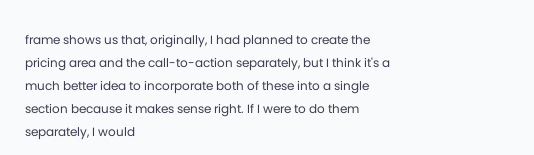frame shows us that, originally, I had planned to create the pricing area and the call-to-action separately, but I think it's a much better idea to incorporate both of these into a single section because it makes sense right. If I were to do them separately, I would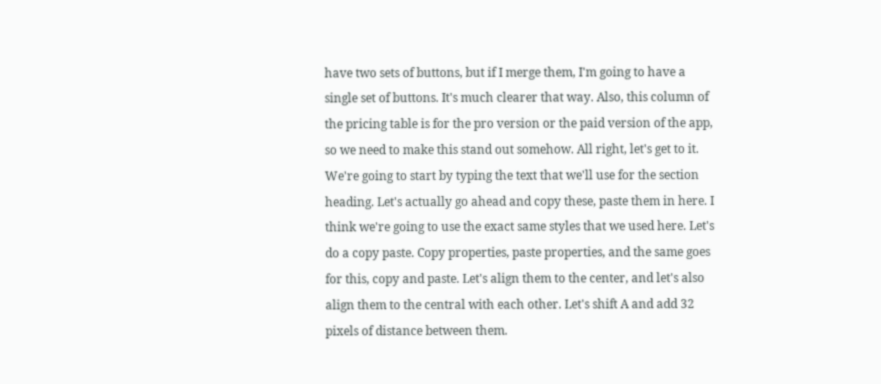have two sets of buttons, but if I merge them, I'm going to have a single set of buttons. It's much clearer that way. Also, this column of the pricing table is for the pro version or the paid version of the app, so we need to make this stand out somehow. All right, let's get to it. We're going to start by typing the text that we'll use for the section heading. Let's actually go ahead and copy these, paste them in here. I think we're going to use the exact same styles that we used here. Let's do a copy paste. Copy properties, paste properties, and the same goes for this, copy and paste. Let's align them to the center, and let's also align them to the central with each other. Let's shift A and add 32 pixels of distance between them.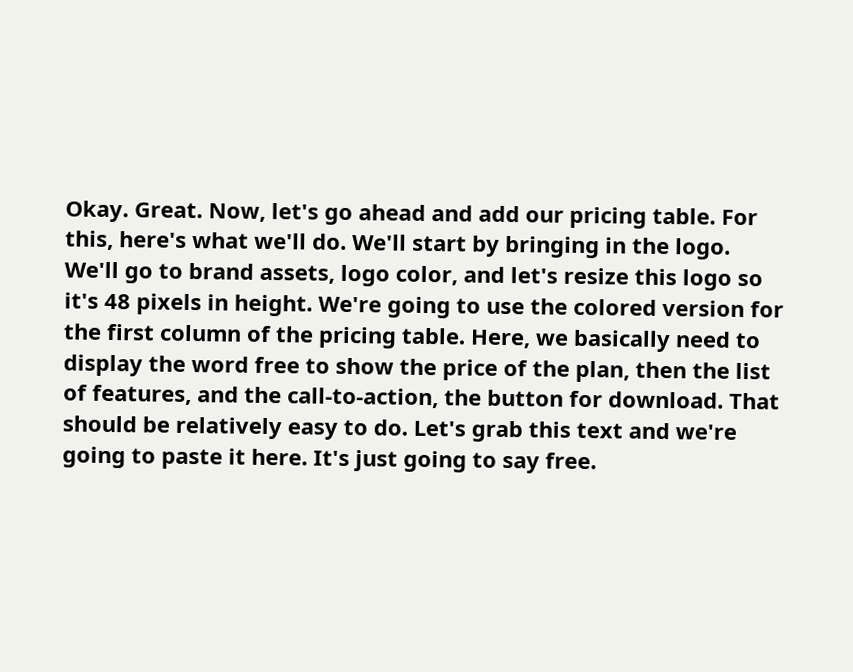Okay. Great. Now, let's go ahead and add our pricing table. For this, here's what we'll do. We'll start by bringing in the logo. We'll go to brand assets, logo color, and let's resize this logo so it's 48 pixels in height. We're going to use the colored version for the first column of the pricing table. Here, we basically need to display the word free to show the price of the plan, then the list of features, and the call-to-action, the button for download. That should be relatively easy to do. Let's grab this text and we're going to paste it here. It's just going to say free.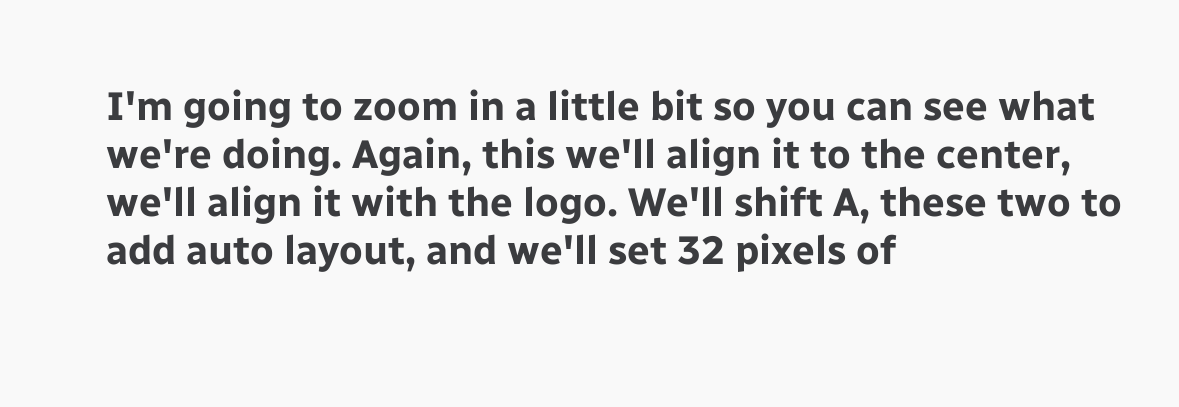I'm going to zoom in a little bit so you can see what we're doing. Again, this we'll align it to the center, we'll align it with the logo. We'll shift A, these two to add auto layout, and we'll set 32 pixels of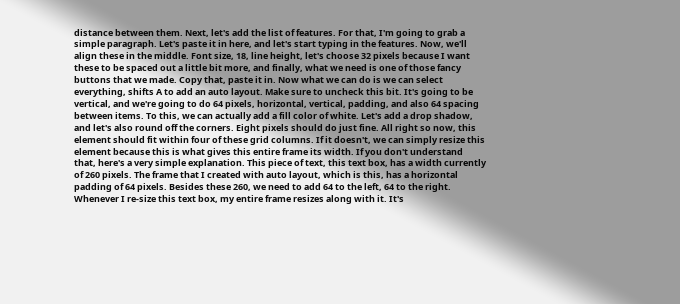distance between them. Next, let's add the list of features. For that, I'm going to grab a simple paragraph. Let's paste it in here, and let's start typing in the features. Now, we'll align these in the middle. Font size, 18, line height, let's choose 32 pixels because I want these to be spaced out a little bit more, and finally, what we need is one of those fancy buttons that we made. Copy that, paste it in. Now what we can do is we can select everything, shifts A to add an auto layout. Make sure to uncheck this bit. It's going to be vertical, and we're going to do 64 pixels, horizontal, vertical, padding, and also 64 spacing between items. To this, we can actually add a fill color of white. Let's add a drop shadow, and let's also round off the corners. Eight pixels should do just fine. All right so now, this element should fit within four of these grid columns. If it doesn't, we can simply resize this element because this is what gives this entire frame its width. If you don't understand that, here's a very simple explanation. This piece of text, this text box, has a width currently of 260 pixels. The frame that I created with auto layout, which is this, has a horizontal padding of 64 pixels. Besides these 260, we need to add 64 to the left, 64 to the right. Whenever I re-size this text box, my entire frame resizes along with it. It's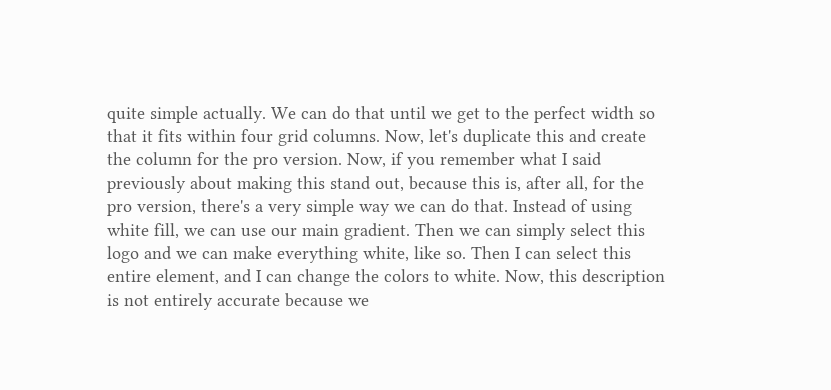quite simple actually. We can do that until we get to the perfect width so that it fits within four grid columns. Now, let's duplicate this and create the column for the pro version. Now, if you remember what I said previously about making this stand out, because this is, after all, for the pro version, there's a very simple way we can do that. Instead of using white fill, we can use our main gradient. Then we can simply select this logo and we can make everything white, like so. Then I can select this entire element, and I can change the colors to white. Now, this description is not entirely accurate because we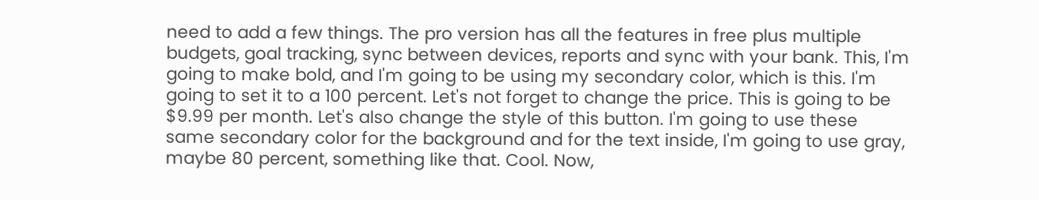need to add a few things. The pro version has all the features in free plus multiple budgets, goal tracking, sync between devices, reports and sync with your bank. This, I'm going to make bold, and I'm going to be using my secondary color, which is this. I'm going to set it to a 100 percent. Let's not forget to change the price. This is going to be $9.99 per month. Let's also change the style of this button. I'm going to use these same secondary color for the background and for the text inside, I'm going to use gray, maybe 80 percent, something like that. Cool. Now,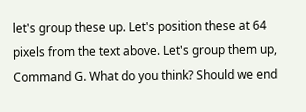let's group these up. Let's position these at 64 pixels from the text above. Let's group them up, Command G. What do you think? Should we end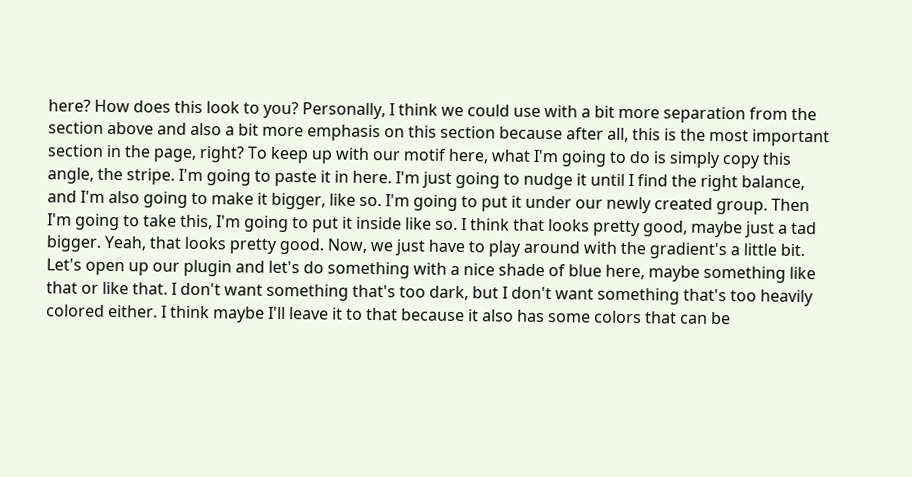here? How does this look to you? Personally, I think we could use with a bit more separation from the section above and also a bit more emphasis on this section because after all, this is the most important section in the page, right? To keep up with our motif here, what I'm going to do is simply copy this angle, the stripe. I'm going to paste it in here. I'm just going to nudge it until I find the right balance, and I'm also going to make it bigger, like so. I'm going to put it under our newly created group. Then I'm going to take this, I'm going to put it inside like so. I think that looks pretty good, maybe just a tad bigger. Yeah, that looks pretty good. Now, we just have to play around with the gradient's a little bit. Let's open up our plugin and let's do something with a nice shade of blue here, maybe something like that or like that. I don't want something that's too dark, but I don't want something that's too heavily colored either. I think maybe I'll leave it to that because it also has some colors that can be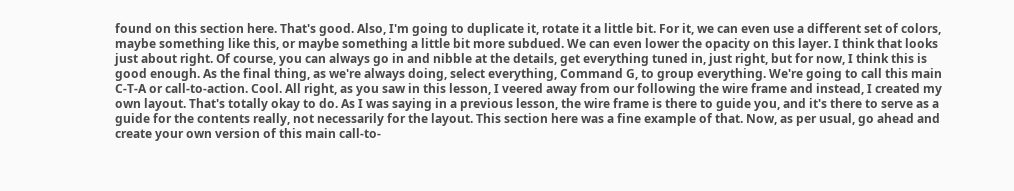found on this section here. That's good. Also, I'm going to duplicate it, rotate it a little bit. For it, we can even use a different set of colors, maybe something like this, or maybe something a little bit more subdued. We can even lower the opacity on this layer. I think that looks just about right. Of course, you can always go in and nibble at the details, get everything tuned in, just right, but for now, I think this is good enough. As the final thing, as we're always doing, select everything, Command G, to group everything. We're going to call this main C-T-A or call-to-action. Cool. All right, as you saw in this lesson, I veered away from our following the wire frame and instead, I created my own layout. That's totally okay to do. As I was saying in a previous lesson, the wire frame is there to guide you, and it's there to serve as a guide for the contents really, not necessarily for the layout. This section here was a fine example of that. Now, as per usual, go ahead and create your own version of this main call-to-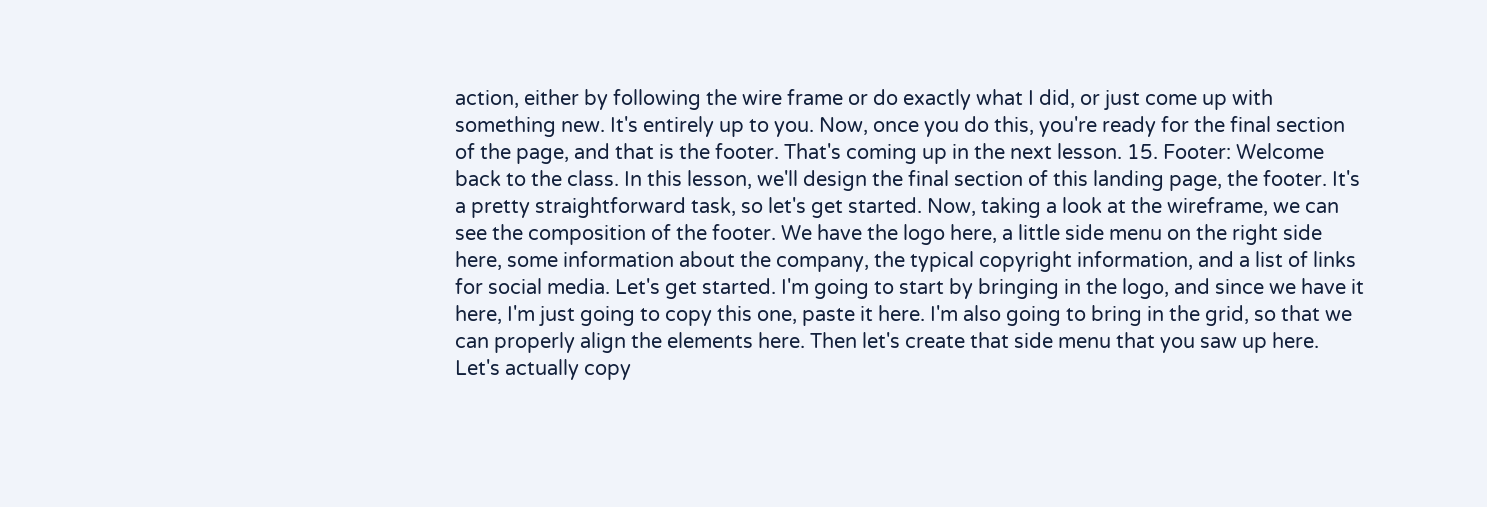action, either by following the wire frame or do exactly what I did, or just come up with something new. It's entirely up to you. Now, once you do this, you're ready for the final section of the page, and that is the footer. That's coming up in the next lesson. 15. Footer: Welcome back to the class. In this lesson, we'll design the final section of this landing page, the footer. It's a pretty straightforward task, so let's get started. Now, taking a look at the wireframe, we can see the composition of the footer. We have the logo here, a little side menu on the right side here, some information about the company, the typical copyright information, and a list of links for social media. Let's get started. I'm going to start by bringing in the logo, and since we have it here, I'm just going to copy this one, paste it here. I'm also going to bring in the grid, so that we can properly align the elements here. Then let's create that side menu that you saw up here. Let's actually copy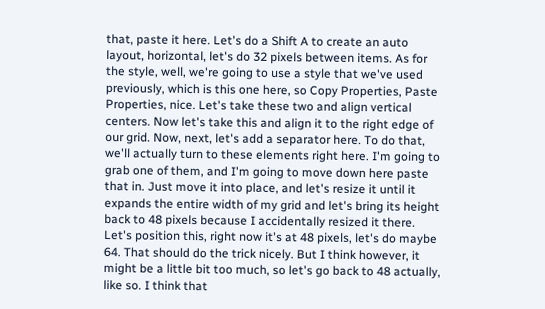that, paste it here. Let's do a Shift A to create an auto layout, horizontal, let's do 32 pixels between items. As for the style, well, we're going to use a style that we've used previously, which is this one here, so Copy Properties, Paste Properties, nice. Let's take these two and align vertical centers. Now let's take this and align it to the right edge of our grid. Now, next, let's add a separator here. To do that, we'll actually turn to these elements right here. I'm going to grab one of them, and I'm going to move down here paste that in. Just move it into place, and let's resize it until it expands the entire width of my grid and let's bring its height back to 48 pixels because I accidentally resized it there. Let's position this, right now it's at 48 pixels, let's do maybe 64. That should do the trick nicely. But I think however, it might be a little bit too much, so let's go back to 48 actually, like so. I think that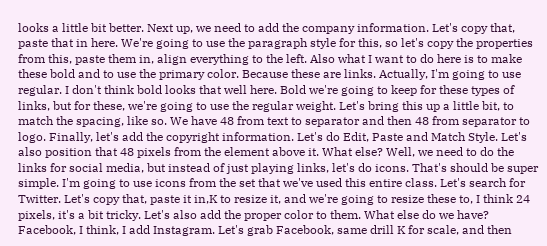looks a little bit better. Next up, we need to add the company information. Let's copy that, paste that in here. We're going to use the paragraph style for this, so let's copy the properties from this, paste them in, align everything to the left. Also what I want to do here is to make these bold and to use the primary color. Because these are links. Actually, I'm going to use regular. I don't think bold looks that well here. Bold we're going to keep for these types of links, but for these, we're going to use the regular weight. Let's bring this up a little bit, to match the spacing, like so. We have 48 from text to separator and then 48 from separator to logo. Finally, let's add the copyright information. Let's do Edit, Paste and Match Style. Let's also position that 48 pixels from the element above it. What else? Well, we need to do the links for social media, but instead of just playing links, let's do icons. That's should be super simple. I'm going to use icons from the set that we've used this entire class. Let's search for Twitter. Let's copy that, paste it in,K to resize it, and we're going to resize these to, I think 24 pixels, it's a bit tricky. Let's also add the proper color to them. What else do we have? Facebook, I think, I add Instagram. Let's grab Facebook, same drill K for scale, and then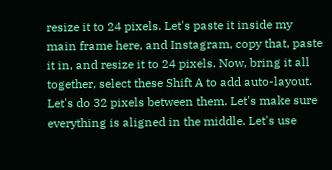resize it to 24 pixels. Let's paste it inside my main frame here, and Instagram, copy that, paste it in, and resize it to 24 pixels. Now, bring it all together, select these Shift A to add auto-layout. Let's do 32 pixels between them. Let's make sure everything is aligned in the middle. Let's use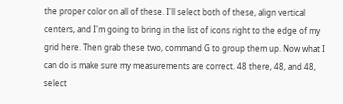the proper color on all of these. I'll select both of these, align vertical centers, and I'm going to bring in the list of icons right to the edge of my grid here. Then grab these two, command G to group them up. Now what I can do is make sure my measurements are correct. 48 there, 48, and 48, select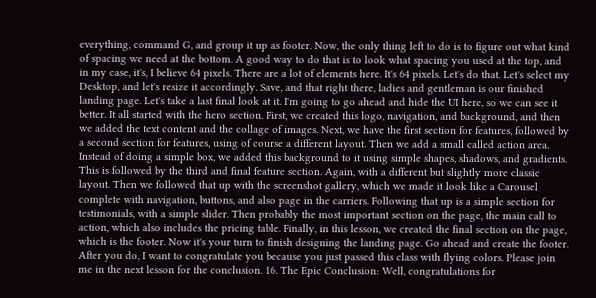everything, command G, and group it up as footer. Now, the only thing left to do is to figure out what kind of spacing we need at the bottom. A good way to do that is to look what spacing you used at the top, and in my case, it's, I believe 64 pixels. There are a lot of elements here. It's 64 pixels. Let's do that. Let's select my Desktop, and let's resize it accordingly. Save, and that right there, ladies and gentleman is our finished landing page. Let's take a last final look at it. I'm going to go ahead and hide the UI here, so we can see it better. It all started with the hero section. First, we created this logo, navigation, and background, and then we added the text content and the collage of images. Next, we have the first section for features, followed by a second section for features, using of course a different layout. Then we add a small called action area. Instead of doing a simple box, we added this background to it using simple shapes, shadows, and gradients. This is followed by the third and final feature section. Again, with a different but slightly more classic layout. Then we followed that up with the screenshot gallery, which we made it look like a Carousel complete with navigation, buttons, and also page in the carriers. Following that up is a simple section for testimonials, with a simple slider. Then probably the most important section on the page, the main call to action, which also includes the pricing table. Finally, in this lesson, we created the final section on the page, which is the footer. Now it's your turn to finish designing the landing page. Go ahead and create the footer. After you do, I want to congratulate you because you just passed this class with flying colors. Please join me in the next lesson for the conclusion. 16. The Epic Conclusion: Well, congratulations for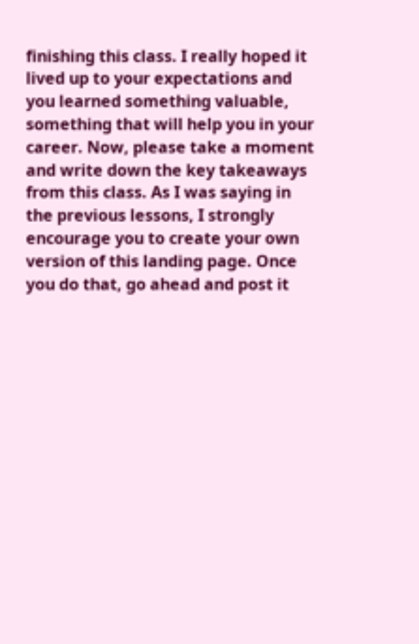finishing this class. I really hoped it lived up to your expectations and you learned something valuable, something that will help you in your career. Now, please take a moment and write down the key takeaways from this class. As I was saying in the previous lessons, I strongly encourage you to create your own version of this landing page. Once you do that, go ahead and post it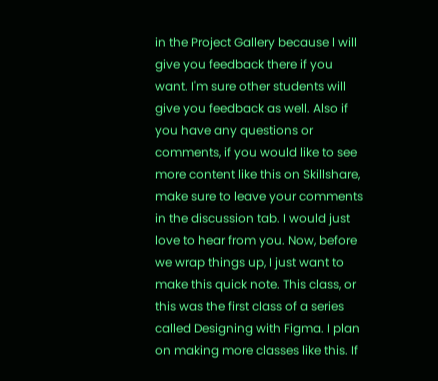in the Project Gallery because l will give you feedback there if you want. I'm sure other students will give you feedback as well. Also if you have any questions or comments, if you would like to see more content like this on Skillshare, make sure to leave your comments in the discussion tab. I would just love to hear from you. Now, before we wrap things up, I just want to make this quick note. This class, or this was the first class of a series called Designing with Figma. I plan on making more classes like this. If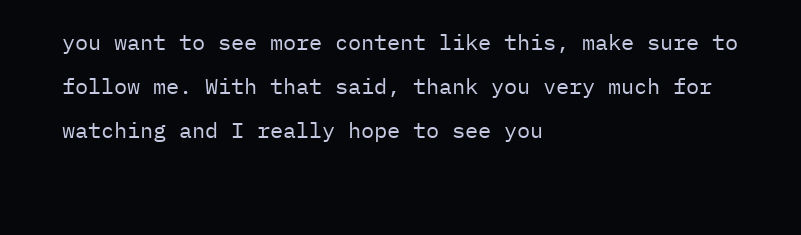you want to see more content like this, make sure to follow me. With that said, thank you very much for watching and I really hope to see you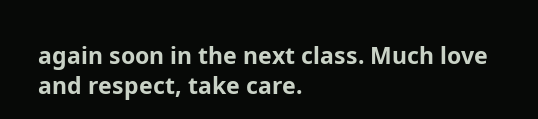again soon in the next class. Much love and respect, take care.